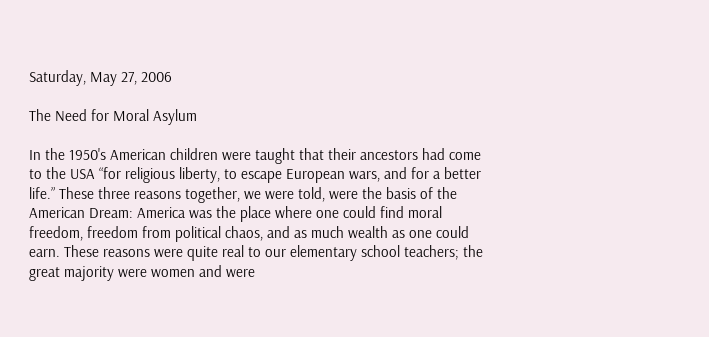Saturday, May 27, 2006

The Need for Moral Asylum

In the 1950's American children were taught that their ancestors had come to the USA “for religious liberty, to escape European wars, and for a better life.” These three reasons together, we were told, were the basis of the American Dream: America was the place where one could find moral freedom, freedom from political chaos, and as much wealth as one could earn. These reasons were quite real to our elementary school teachers; the great majority were women and were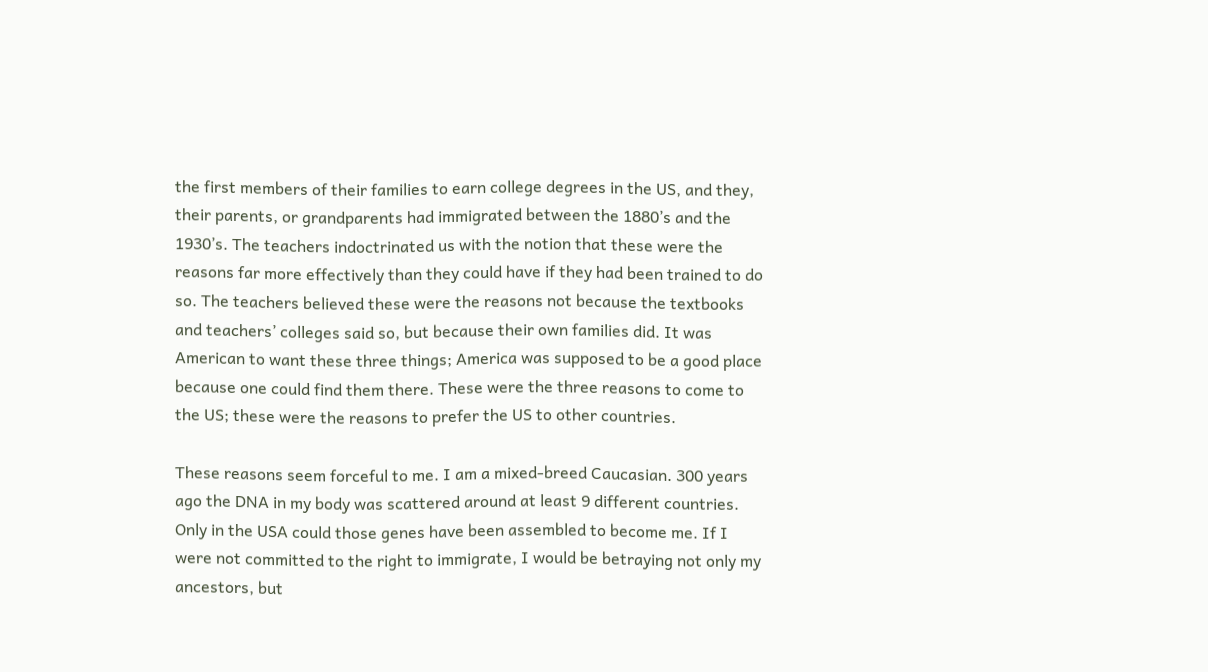the first members of their families to earn college degrees in the US, and they, their parents, or grandparents had immigrated between the 1880’s and the 1930’s. The teachers indoctrinated us with the notion that these were the reasons far more effectively than they could have if they had been trained to do so. The teachers believed these were the reasons not because the textbooks and teachers’ colleges said so, but because their own families did. It was American to want these three things; America was supposed to be a good place because one could find them there. These were the three reasons to come to the US; these were the reasons to prefer the US to other countries.

These reasons seem forceful to me. I am a mixed-breed Caucasian. 300 years ago the DNA in my body was scattered around at least 9 different countries. Only in the USA could those genes have been assembled to become me. If I were not committed to the right to immigrate, I would be betraying not only my ancestors, but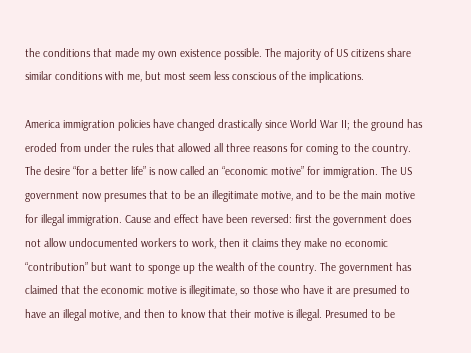the conditions that made my own existence possible. The majority of US citizens share similar conditions with me, but most seem less conscious of the implications.

America immigration policies have changed drastically since World War II; the ground has eroded from under the rules that allowed all three reasons for coming to the country. The desire “for a better life” is now called an “economic motive” for immigration. The US government now presumes that to be an illegitimate motive, and to be the main motive for illegal immigration. Cause and effect have been reversed: first the government does not allow undocumented workers to work, then it claims they make no economic “contribution” but want to sponge up the wealth of the country. The government has claimed that the economic motive is illegitimate, so those who have it are presumed to have an illegal motive, and then to know that their motive is illegal. Presumed to be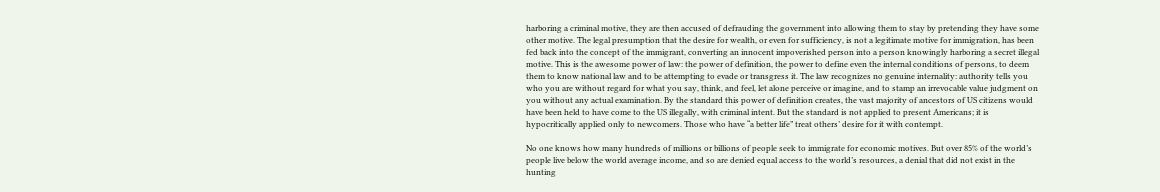harboring a criminal motive, they are then accused of defrauding the government into allowing them to stay by pretending they have some other motive. The legal presumption that the desire for wealth, or even for sufficiency, is not a legitimate motive for immigration, has been fed back into the concept of the immigrant, converting an innocent impoverished person into a person knowingly harboring a secret illegal motive. This is the awesome power of law: the power of definition, the power to define even the internal conditions of persons, to deem them to know national law and to be attempting to evade or transgress it. The law recognizes no genuine internality: authority tells you who you are without regard for what you say, think, and feel, let alone perceive or imagine, and to stamp an irrevocable value judgment on you without any actual examination. By the standard this power of definition creates, the vast majority of ancestors of US citizens would have been held to have come to the US illegally, with criminal intent. But the standard is not applied to present Americans; it is hypocritically applied only to newcomers. Those who have “a better life” treat others’ desire for it with contempt.

No one knows how many hundreds of millions or billions of people seek to immigrate for economic motives. But over 85% of the world’s people live below the world average income, and so are denied equal access to the world’s resources, a denial that did not exist in the hunting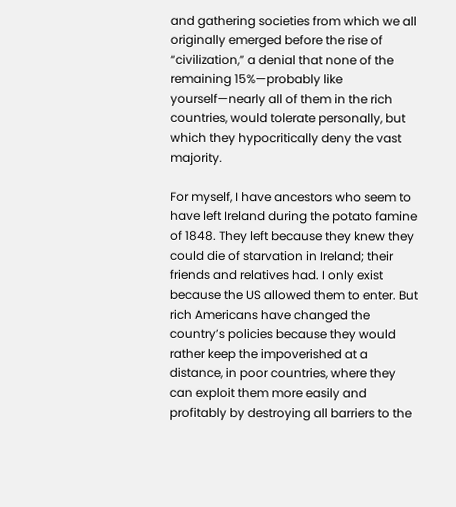and gathering societies from which we all originally emerged before the rise of “civilization,” a denial that none of the remaining 15%—probably like yourself—nearly all of them in the rich countries, would tolerate personally, but which they hypocritically deny the vast majority.

For myself, I have ancestors who seem to have left Ireland during the potato famine of 1848. They left because they knew they could die of starvation in Ireland; their friends and relatives had. I only exist because the US allowed them to enter. But rich Americans have changed the country’s policies because they would rather keep the impoverished at a distance, in poor countries, where they can exploit them more easily and profitably by destroying all barriers to the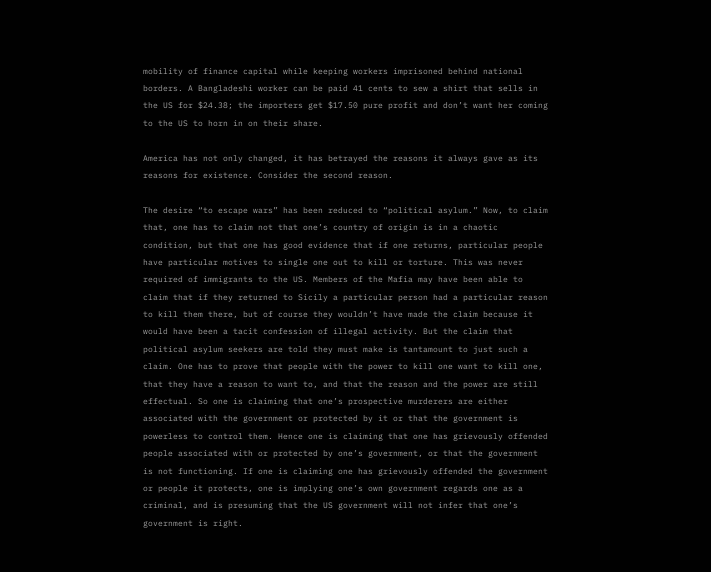mobility of finance capital while keeping workers imprisoned behind national borders. A Bangladeshi worker can be paid 41 cents to sew a shirt that sells in the US for $24.38; the importers get $17.50 pure profit and don’t want her coming to the US to horn in on their share.

America has not only changed, it has betrayed the reasons it always gave as its reasons for existence. Consider the second reason.

The desire “to escape wars” has been reduced to “political asylum.” Now, to claim that, one has to claim not that one’s country of origin is in a chaotic condition, but that one has good evidence that if one returns, particular people have particular motives to single one out to kill or torture. This was never required of immigrants to the US. Members of the Mafia may have been able to claim that if they returned to Sicily a particular person had a particular reason to kill them there, but of course they wouldn’t have made the claim because it would have been a tacit confession of illegal activity. But the claim that political asylum seekers are told they must make is tantamount to just such a claim. One has to prove that people with the power to kill one want to kill one, that they have a reason to want to, and that the reason and the power are still effectual. So one is claiming that one’s prospective murderers are either associated with the government or protected by it or that the government is powerless to control them. Hence one is claiming that one has grievously offended people associated with or protected by one’s government, or that the government is not functioning. If one is claiming one has grievously offended the government or people it protects, one is implying one’s own government regards one as a criminal, and is presuming that the US government will not infer that one’s government is right.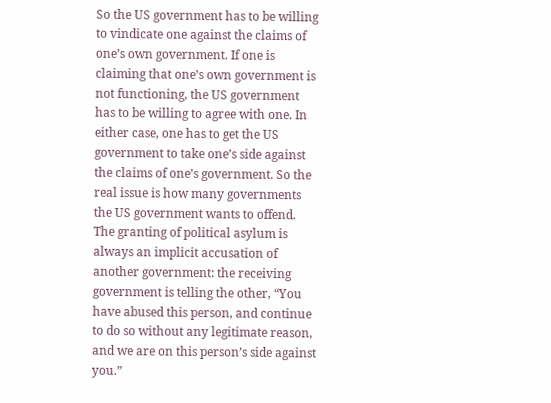So the US government has to be willing to vindicate one against the claims of one’s own government. If one is claiming that one’s own government is not functioning, the US government has to be willing to agree with one. In either case, one has to get the US government to take one’s side against the claims of one’s government. So the real issue is how many governments the US government wants to offend. The granting of political asylum is always an implicit accusation of another government: the receiving government is telling the other, “You have abused this person, and continue to do so without any legitimate reason, and we are on this person’s side against you.”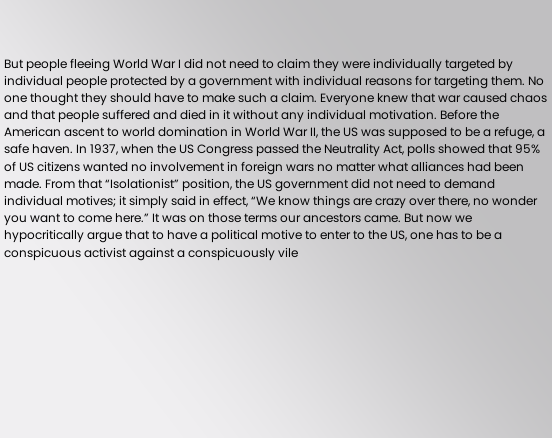But people fleeing World War I did not need to claim they were individually targeted by individual people protected by a government with individual reasons for targeting them. No one thought they should have to make such a claim. Everyone knew that war caused chaos and that people suffered and died in it without any individual motivation. Before the American ascent to world domination in World War II, the US was supposed to be a refuge, a safe haven. In 1937, when the US Congress passed the Neutrality Act, polls showed that 95% of US citizens wanted no involvement in foreign wars no matter what alliances had been made. From that “Isolationist” position, the US government did not need to demand individual motives; it simply said in effect, “We know things are crazy over there, no wonder you want to come here.” It was on those terms our ancestors came. But now we hypocritically argue that to have a political motive to enter to the US, one has to be a conspicuous activist against a conspicuously vile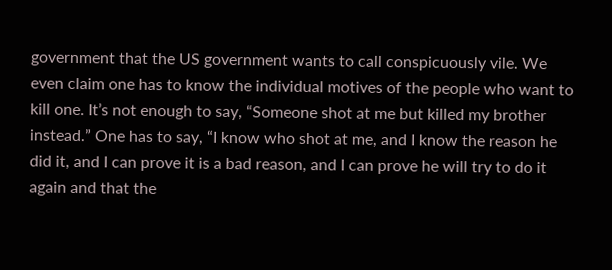government that the US government wants to call conspicuously vile. We even claim one has to know the individual motives of the people who want to kill one. It’s not enough to say, “Someone shot at me but killed my brother instead.” One has to say, “I know who shot at me, and I know the reason he did it, and I can prove it is a bad reason, and I can prove he will try to do it again and that the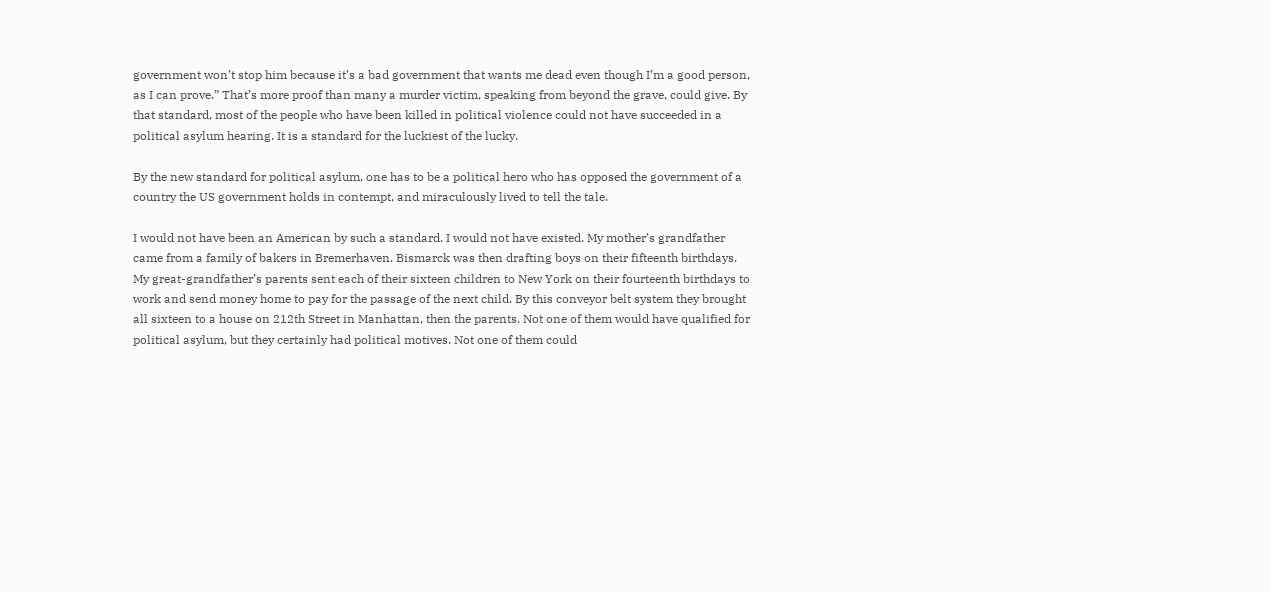government won’t stop him because it’s a bad government that wants me dead even though I’m a good person, as I can prove.” That’s more proof than many a murder victim, speaking from beyond the grave, could give. By that standard, most of the people who have been killed in political violence could not have succeeded in a political asylum hearing. It is a standard for the luckiest of the lucky.

By the new standard for political asylum, one has to be a political hero who has opposed the government of a country the US government holds in contempt, and miraculously lived to tell the tale.

I would not have been an American by such a standard. I would not have existed. My mother’s grandfather came from a family of bakers in Bremerhaven. Bismarck was then drafting boys on their fifteenth birthdays. My great-grandfather’s parents sent each of their sixteen children to New York on their fourteenth birthdays to work and send money home to pay for the passage of the next child. By this conveyor belt system they brought all sixteen to a house on 212th Street in Manhattan, then the parents. Not one of them would have qualified for political asylum, but they certainly had political motives. Not one of them could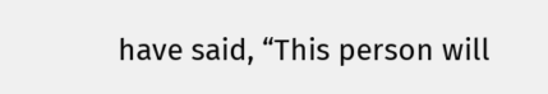have said, “This person will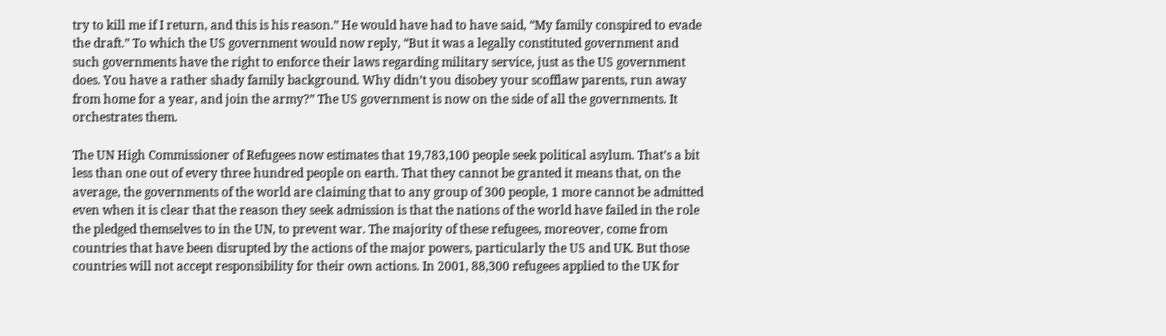try to kill me if I return, and this is his reason.” He would have had to have said, “My family conspired to evade the draft.” To which the US government would now reply, “But it was a legally constituted government and such governments have the right to enforce their laws regarding military service, just as the US government does. You have a rather shady family background. Why didn’t you disobey your scofflaw parents, run away from home for a year, and join the army?” The US government is now on the side of all the governments. It orchestrates them.

The UN High Commissioner of Refugees now estimates that 19,783,100 people seek political asylum. That’s a bit less than one out of every three hundred people on earth. That they cannot be granted it means that, on the average, the governments of the world are claiming that to any group of 300 people, 1 more cannot be admitted even when it is clear that the reason they seek admission is that the nations of the world have failed in the role the pledged themselves to in the UN, to prevent war. The majority of these refugees, moreover, come from countries that have been disrupted by the actions of the major powers, particularly the US and UK. But those countries will not accept responsibility for their own actions. In 2001, 88,300 refugees applied to the UK for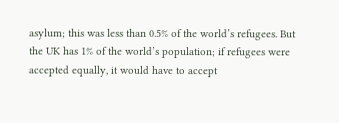asylum; this was less than 0.5% of the world’s refugees. But the UK has 1% of the world’s population; if refugees were accepted equally, it would have to accept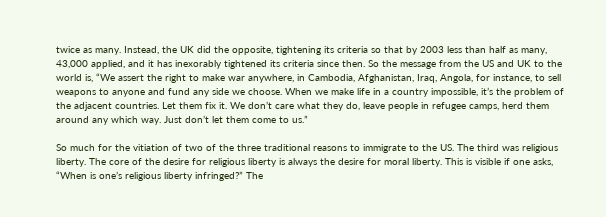twice as many. Instead, the UK did the opposite, tightening its criteria so that by 2003 less than half as many, 43,000 applied, and it has inexorably tightened its criteria since then. So the message from the US and UK to the world is, “We assert the right to make war anywhere, in Cambodia, Afghanistan, Iraq, Angola, for instance, to sell weapons to anyone and fund any side we choose. When we make life in a country impossible, it’s the problem of the adjacent countries. Let them fix it. We don’t care what they do, leave people in refugee camps, herd them around any which way. Just don’t let them come to us.”

So much for the vitiation of two of the three traditional reasons to immigrate to the US. The third was religious liberty. The core of the desire for religious liberty is always the desire for moral liberty. This is visible if one asks, “When is one’s religious liberty infringed?” The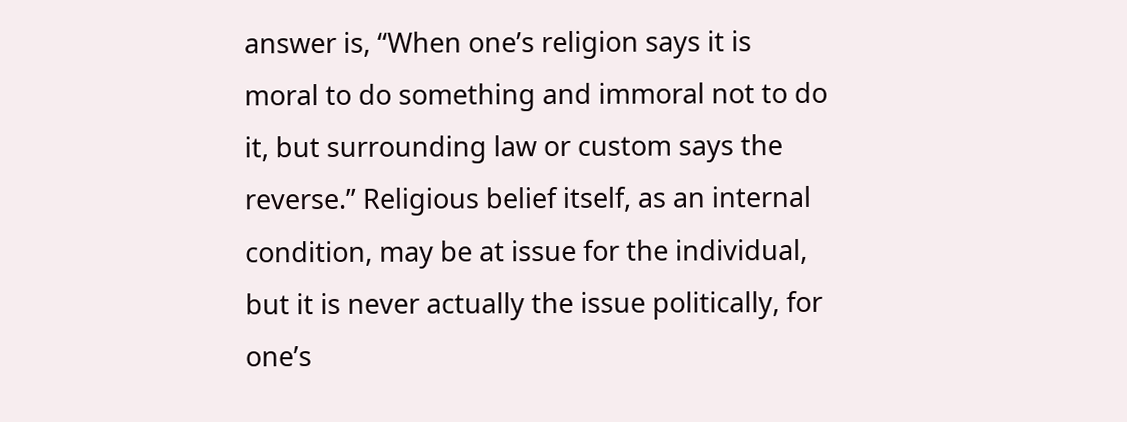answer is, “When one’s religion says it is moral to do something and immoral not to do it, but surrounding law or custom says the reverse.” Religious belief itself, as an internal condition, may be at issue for the individual, but it is never actually the issue politically, for one’s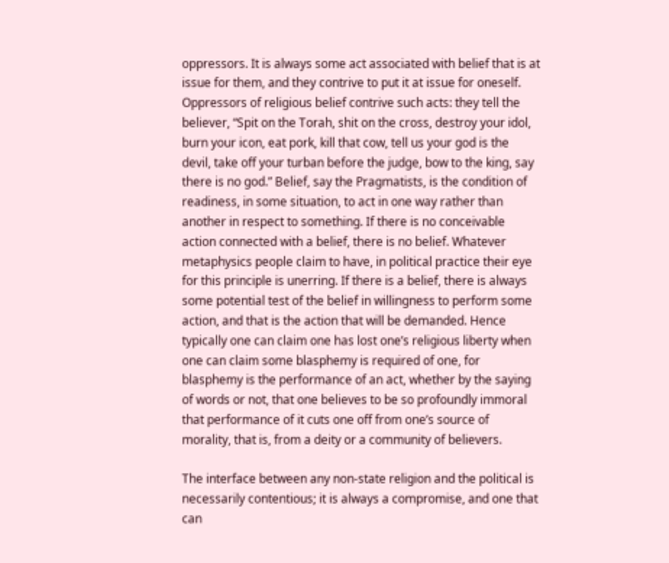oppressors. It is always some act associated with belief that is at issue for them, and they contrive to put it at issue for oneself. Oppressors of religious belief contrive such acts: they tell the believer, “Spit on the Torah, shit on the cross, destroy your idol, burn your icon, eat pork, kill that cow, tell us your god is the devil, take off your turban before the judge, bow to the king, say there is no god.” Belief, say the Pragmatists, is the condition of readiness, in some situation, to act in one way rather than another in respect to something. If there is no conceivable action connected with a belief, there is no belief. Whatever metaphysics people claim to have, in political practice their eye for this principle is unerring. If there is a belief, there is always some potential test of the belief in willingness to perform some action, and that is the action that will be demanded. Hence typically one can claim one has lost one’s religious liberty when one can claim some blasphemy is required of one, for blasphemy is the performance of an act, whether by the saying of words or not, that one believes to be so profoundly immoral that performance of it cuts one off from one’s source of morality, that is, from a deity or a community of believers.

The interface between any non-state religion and the political is necessarily contentious; it is always a compromise, and one that can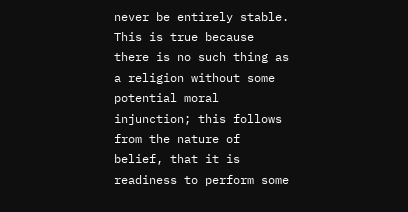never be entirely stable. This is true because there is no such thing as a religion without some potential moral injunction; this follows from the nature of belief, that it is readiness to perform some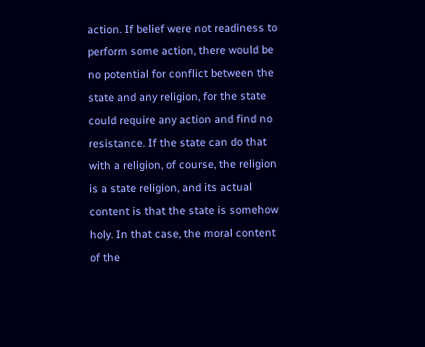action. If belief were not readiness to perform some action, there would be no potential for conflict between the state and any religion, for the state could require any action and find no resistance. If the state can do that with a religion, of course, the religion is a state religion, and its actual content is that the state is somehow holy. In that case, the moral content of the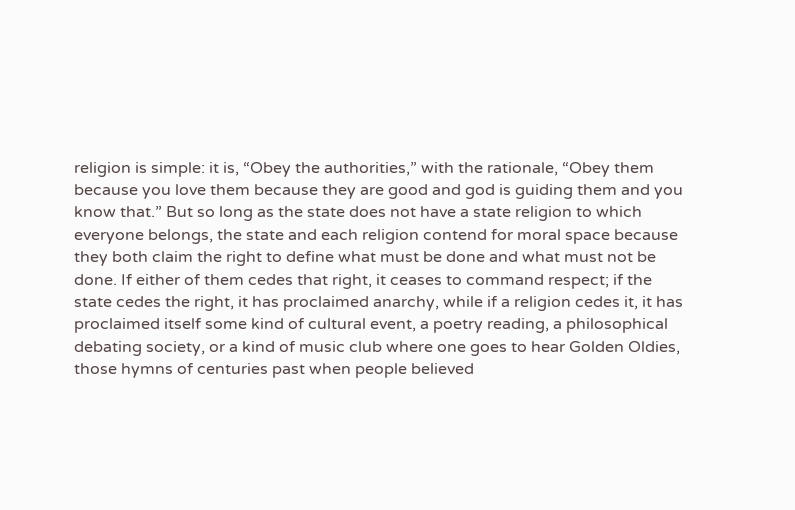religion is simple: it is, “Obey the authorities,” with the rationale, “Obey them because you love them because they are good and god is guiding them and you know that.” But so long as the state does not have a state religion to which everyone belongs, the state and each religion contend for moral space because they both claim the right to define what must be done and what must not be done. If either of them cedes that right, it ceases to command respect; if the state cedes the right, it has proclaimed anarchy, while if a religion cedes it, it has proclaimed itself some kind of cultural event, a poetry reading, a philosophical debating society, or a kind of music club where one goes to hear Golden Oldies, those hymns of centuries past when people believed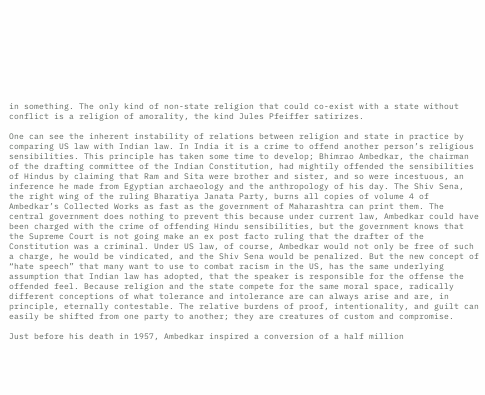in something. The only kind of non-state religion that could co-exist with a state without conflict is a religion of amorality, the kind Jules Pfeiffer satirizes.

One can see the inherent instability of relations between religion and state in practice by comparing US law with Indian law. In India it is a crime to offend another person’s religious sensibilities. This principle has taken some time to develop; Bhimrao Ambedkar, the chairman of the drafting committee of the Indian Constitution, had mightily offended the sensibilities of Hindus by claiming that Ram and Sita were brother and sister, and so were incestuous, an inference he made from Egyptian archaeology and the anthropology of his day. The Shiv Sena, the right wing of the ruling Bharatiya Janata Party, burns all copies of volume 4 of Ambedkar’s Collected Works as fast as the government of Maharashtra can print them. The central government does nothing to prevent this because under current law, Ambedkar could have been charged with the crime of offending Hindu sensibilities, but the government knows that the Supreme Court is not going make an ex post facto ruling that the drafter of the Constitution was a criminal. Under US law, of course, Ambedkar would not only be free of such a charge, he would be vindicated, and the Shiv Sena would be penalized. But the new concept of “hate speech” that many want to use to combat racism in the US, has the same underlying assumption that Indian law has adopted, that the speaker is responsible for the offense the offended feel. Because religion and the state compete for the same moral space, radically different conceptions of what tolerance and intolerance are can always arise and are, in principle, eternally contestable. The relative burdens of proof, intentionality, and guilt can easily be shifted from one party to another; they are creatures of custom and compromise.

Just before his death in 1957, Ambedkar inspired a conversion of a half million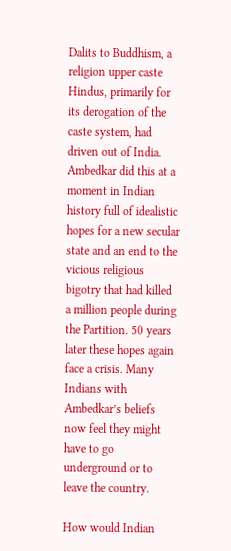Dalits to Buddhism, a religion upper caste Hindus, primarily for its derogation of the caste system, had driven out of India. Ambedkar did this at a moment in Indian history full of idealistic hopes for a new secular state and an end to the vicious religious bigotry that had killed a million people during the Partition. 50 years later these hopes again face a crisis. Many Indians with Ambedkar’s beliefs now feel they might have to go underground or to leave the country.

How would Indian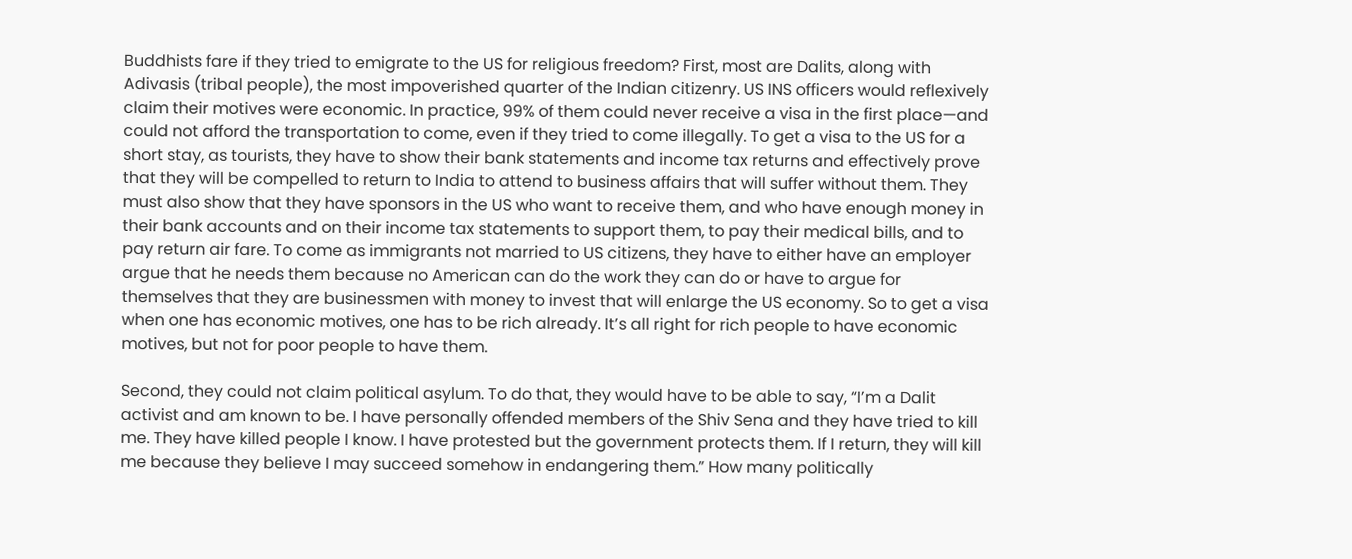Buddhists fare if they tried to emigrate to the US for religious freedom? First, most are Dalits, along with Adivasis (tribal people), the most impoverished quarter of the Indian citizenry. US INS officers would reflexively claim their motives were economic. In practice, 99% of them could never receive a visa in the first place—and could not afford the transportation to come, even if they tried to come illegally. To get a visa to the US for a short stay, as tourists, they have to show their bank statements and income tax returns and effectively prove that they will be compelled to return to India to attend to business affairs that will suffer without them. They must also show that they have sponsors in the US who want to receive them, and who have enough money in their bank accounts and on their income tax statements to support them, to pay their medical bills, and to pay return air fare. To come as immigrants not married to US citizens, they have to either have an employer argue that he needs them because no American can do the work they can do or have to argue for themselves that they are businessmen with money to invest that will enlarge the US economy. So to get a visa when one has economic motives, one has to be rich already. It’s all right for rich people to have economic motives, but not for poor people to have them.

Second, they could not claim political asylum. To do that, they would have to be able to say, “I’m a Dalit activist and am known to be. I have personally offended members of the Shiv Sena and they have tried to kill me. They have killed people I know. I have protested but the government protects them. If I return, they will kill me because they believe I may succeed somehow in endangering them.” How many politically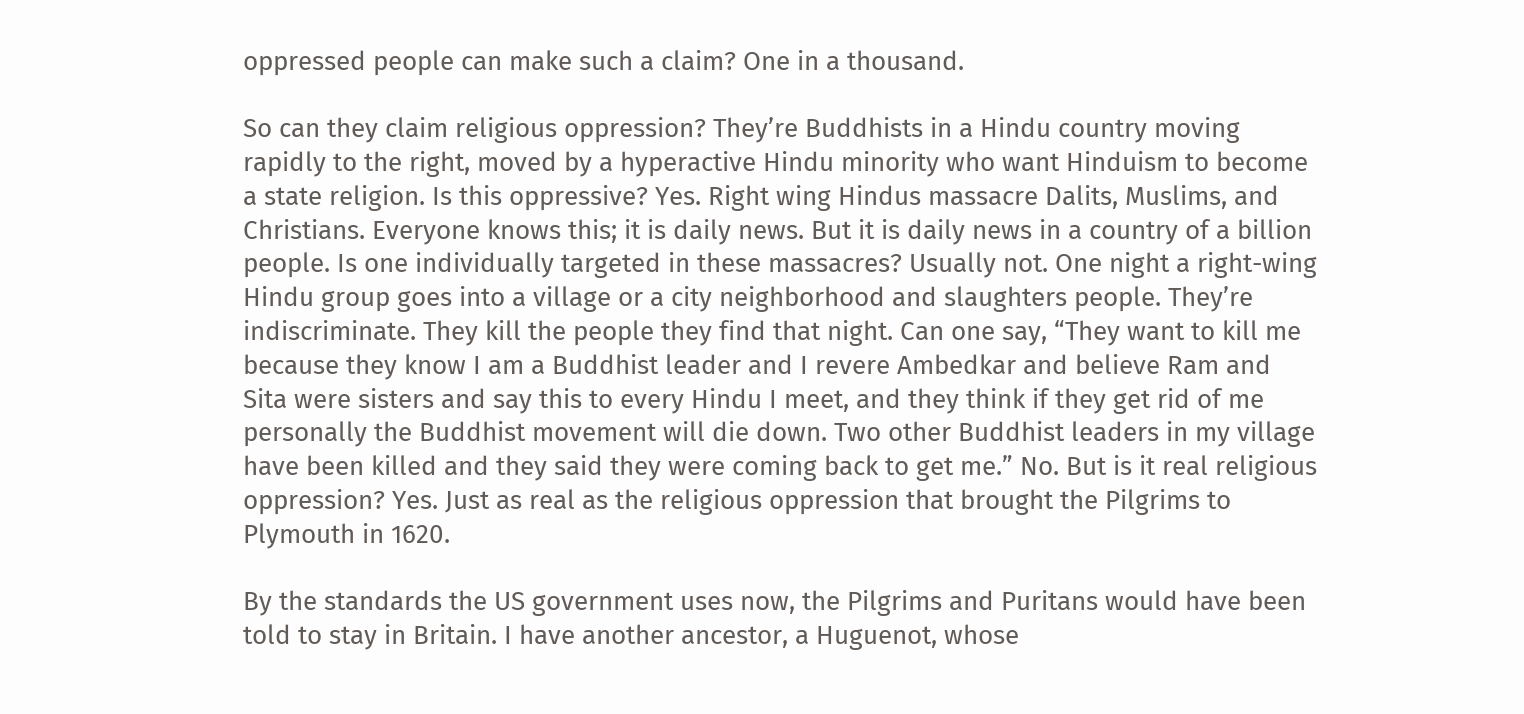oppressed people can make such a claim? One in a thousand.

So can they claim religious oppression? They’re Buddhists in a Hindu country moving rapidly to the right, moved by a hyperactive Hindu minority who want Hinduism to become a state religion. Is this oppressive? Yes. Right wing Hindus massacre Dalits, Muslims, and Christians. Everyone knows this; it is daily news. But it is daily news in a country of a billion people. Is one individually targeted in these massacres? Usually not. One night a right-wing Hindu group goes into a village or a city neighborhood and slaughters people. They’re indiscriminate. They kill the people they find that night. Can one say, “They want to kill me because they know I am a Buddhist leader and I revere Ambedkar and believe Ram and Sita were sisters and say this to every Hindu I meet, and they think if they get rid of me personally the Buddhist movement will die down. Two other Buddhist leaders in my village have been killed and they said they were coming back to get me.” No. But is it real religious oppression? Yes. Just as real as the religious oppression that brought the Pilgrims to Plymouth in 1620.

By the standards the US government uses now, the Pilgrims and Puritans would have been told to stay in Britain. I have another ancestor, a Huguenot, whose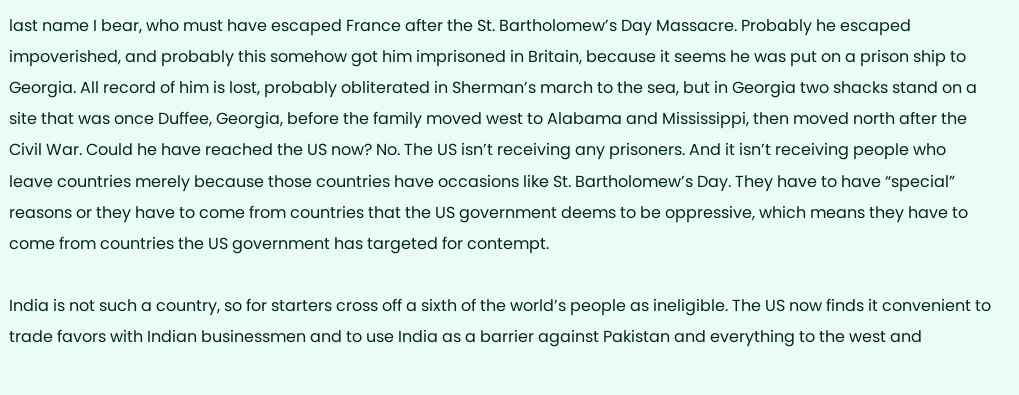last name I bear, who must have escaped France after the St. Bartholomew’s Day Massacre. Probably he escaped impoverished, and probably this somehow got him imprisoned in Britain, because it seems he was put on a prison ship to Georgia. All record of him is lost, probably obliterated in Sherman’s march to the sea, but in Georgia two shacks stand on a site that was once Duffee, Georgia, before the family moved west to Alabama and Mississippi, then moved north after the Civil War. Could he have reached the US now? No. The US isn’t receiving any prisoners. And it isn’t receiving people who leave countries merely because those countries have occasions like St. Bartholomew’s Day. They have to have “special” reasons or they have to come from countries that the US government deems to be oppressive, which means they have to come from countries the US government has targeted for contempt.

India is not such a country, so for starters cross off a sixth of the world’s people as ineligible. The US now finds it convenient to trade favors with Indian businessmen and to use India as a barrier against Pakistan and everything to the west and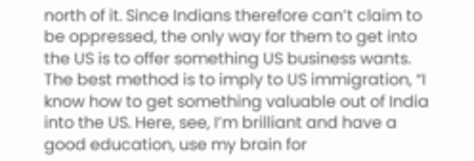north of it. Since Indians therefore can’t claim to be oppressed, the only way for them to get into the US is to offer something US business wants. The best method is to imply to US immigration, “I know how to get something valuable out of India into the US. Here, see, I’m brilliant and have a good education, use my brain for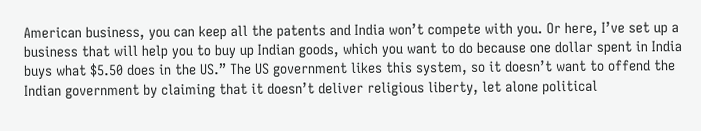American business, you can keep all the patents and India won’t compete with you. Or here, I’ve set up a business that will help you to buy up Indian goods, which you want to do because one dollar spent in India buys what $5.50 does in the US.” The US government likes this system, so it doesn’t want to offend the Indian government by claiming that it doesn’t deliver religious liberty, let alone political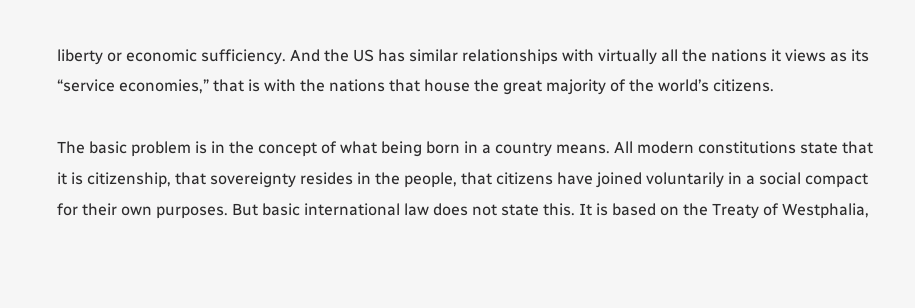liberty or economic sufficiency. And the US has similar relationships with virtually all the nations it views as its “service economies,” that is with the nations that house the great majority of the world’s citizens.

The basic problem is in the concept of what being born in a country means. All modern constitutions state that it is citizenship, that sovereignty resides in the people, that citizens have joined voluntarily in a social compact for their own purposes. But basic international law does not state this. It is based on the Treaty of Westphalia,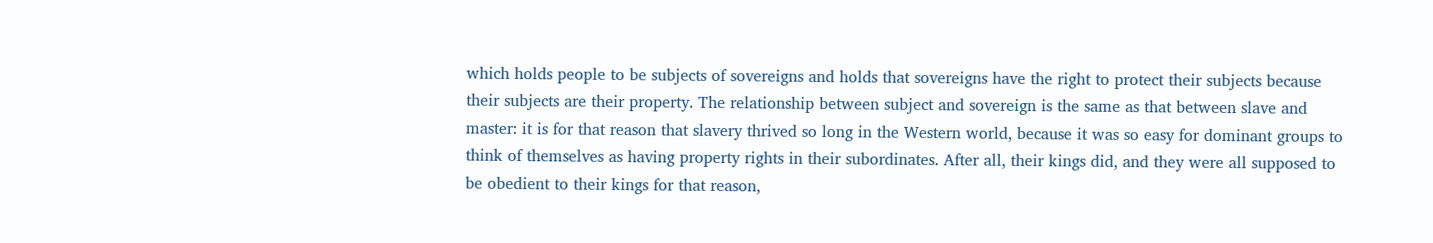which holds people to be subjects of sovereigns and holds that sovereigns have the right to protect their subjects because their subjects are their property. The relationship between subject and sovereign is the same as that between slave and master: it is for that reason that slavery thrived so long in the Western world, because it was so easy for dominant groups to think of themselves as having property rights in their subordinates. After all, their kings did, and they were all supposed to be obedient to their kings for that reason,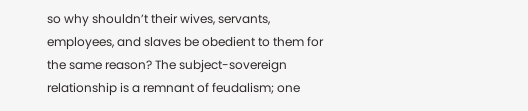so why shouldn’t their wives, servants, employees, and slaves be obedient to them for the same reason? The subject-sovereign relationship is a remnant of feudalism; one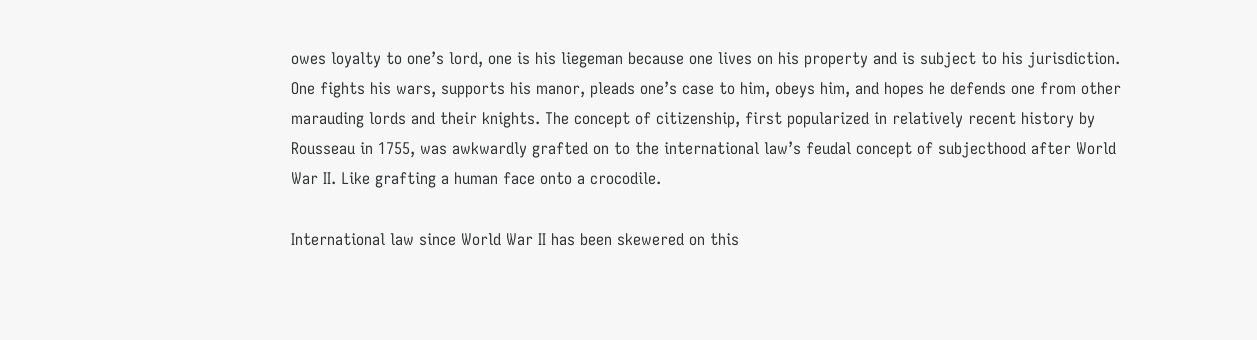owes loyalty to one’s lord, one is his liegeman because one lives on his property and is subject to his jurisdiction. One fights his wars, supports his manor, pleads one’s case to him, obeys him, and hopes he defends one from other marauding lords and their knights. The concept of citizenship, first popularized in relatively recent history by Rousseau in 1755, was awkwardly grafted on to the international law’s feudal concept of subjecthood after World War II. Like grafting a human face onto a crocodile.

International law since World War II has been skewered on this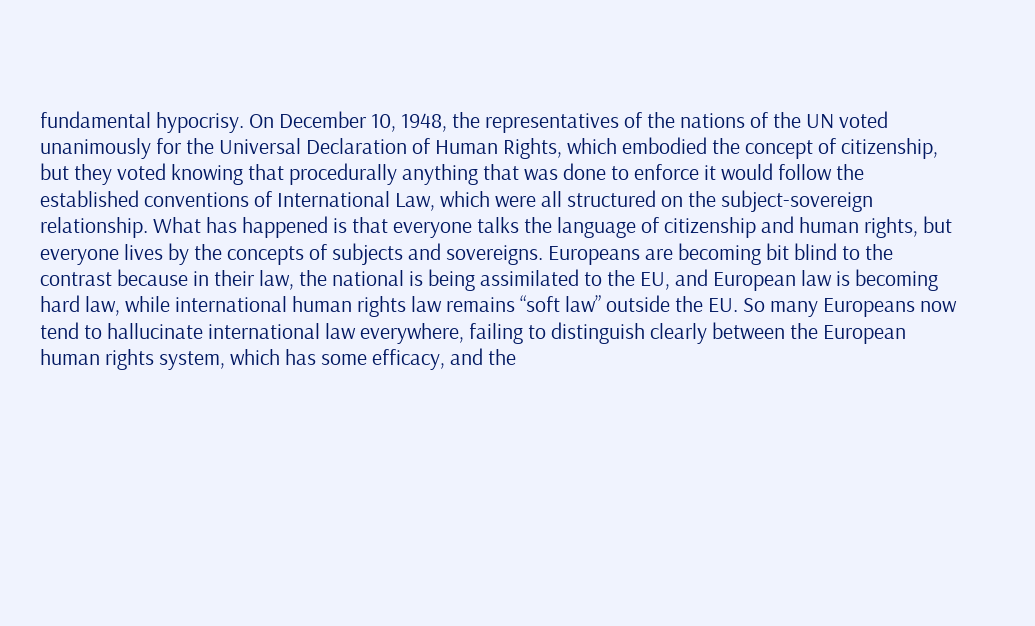fundamental hypocrisy. On December 10, 1948, the representatives of the nations of the UN voted unanimously for the Universal Declaration of Human Rights, which embodied the concept of citizenship, but they voted knowing that procedurally anything that was done to enforce it would follow the established conventions of International Law, which were all structured on the subject-sovereign relationship. What has happened is that everyone talks the language of citizenship and human rights, but everyone lives by the concepts of subjects and sovereigns. Europeans are becoming bit blind to the contrast because in their law, the national is being assimilated to the EU, and European law is becoming hard law, while international human rights law remains “soft law” outside the EU. So many Europeans now tend to hallucinate international law everywhere, failing to distinguish clearly between the European human rights system, which has some efficacy, and the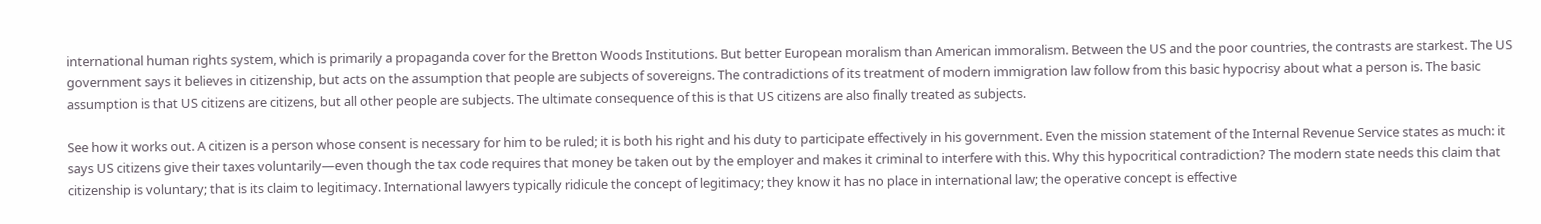international human rights system, which is primarily a propaganda cover for the Bretton Woods Institutions. But better European moralism than American immoralism. Between the US and the poor countries, the contrasts are starkest. The US government says it believes in citizenship, but acts on the assumption that people are subjects of sovereigns. The contradictions of its treatment of modern immigration law follow from this basic hypocrisy about what a person is. The basic assumption is that US citizens are citizens, but all other people are subjects. The ultimate consequence of this is that US citizens are also finally treated as subjects.

See how it works out. A citizen is a person whose consent is necessary for him to be ruled; it is both his right and his duty to participate effectively in his government. Even the mission statement of the Internal Revenue Service states as much: it says US citizens give their taxes voluntarily—even though the tax code requires that money be taken out by the employer and makes it criminal to interfere with this. Why this hypocritical contradiction? The modern state needs this claim that citizenship is voluntary; that is its claim to legitimacy. International lawyers typically ridicule the concept of legitimacy; they know it has no place in international law; the operative concept is effective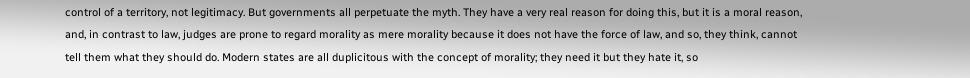control of a territory, not legitimacy. But governments all perpetuate the myth. They have a very real reason for doing this, but it is a moral reason, and, in contrast to law, judges are prone to regard morality as mere morality because it does not have the force of law, and so, they think, cannot tell them what they should do. Modern states are all duplicitous with the concept of morality; they need it but they hate it, so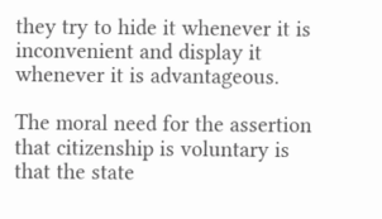they try to hide it whenever it is inconvenient and display it whenever it is advantageous.

The moral need for the assertion that citizenship is voluntary is that the state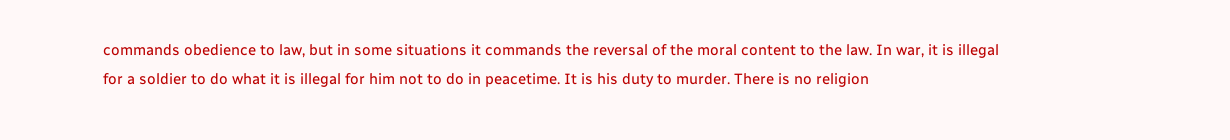commands obedience to law, but in some situations it commands the reversal of the moral content to the law. In war, it is illegal for a soldier to do what it is illegal for him not to do in peacetime. It is his duty to murder. There is no religion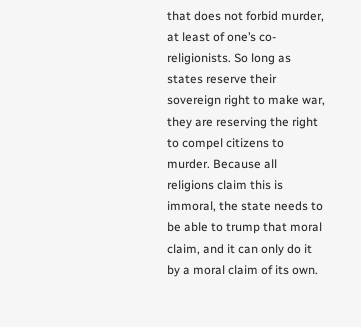that does not forbid murder, at least of one’s co-religionists. So long as states reserve their sovereign right to make war, they are reserving the right to compel citizens to murder. Because all religions claim this is immoral, the state needs to be able to trump that moral claim, and it can only do it by a moral claim of its own.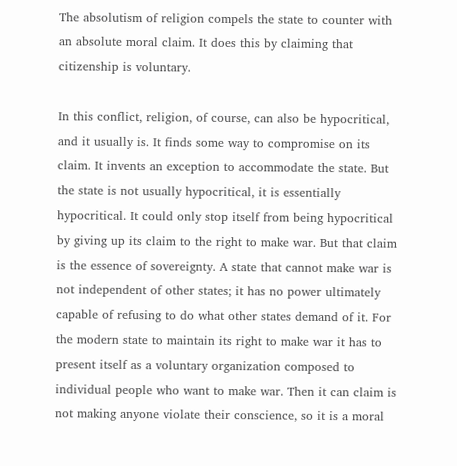The absolutism of religion compels the state to counter with an absolute moral claim. It does this by claiming that citizenship is voluntary.

In this conflict, religion, of course, can also be hypocritical, and it usually is. It finds some way to compromise on its claim. It invents an exception to accommodate the state. But the state is not usually hypocritical, it is essentially hypocritical. It could only stop itself from being hypocritical by giving up its claim to the right to make war. But that claim is the essence of sovereignty. A state that cannot make war is not independent of other states; it has no power ultimately capable of refusing to do what other states demand of it. For the modern state to maintain its right to make war it has to present itself as a voluntary organization composed to individual people who want to make war. Then it can claim is not making anyone violate their conscience, so it is a moral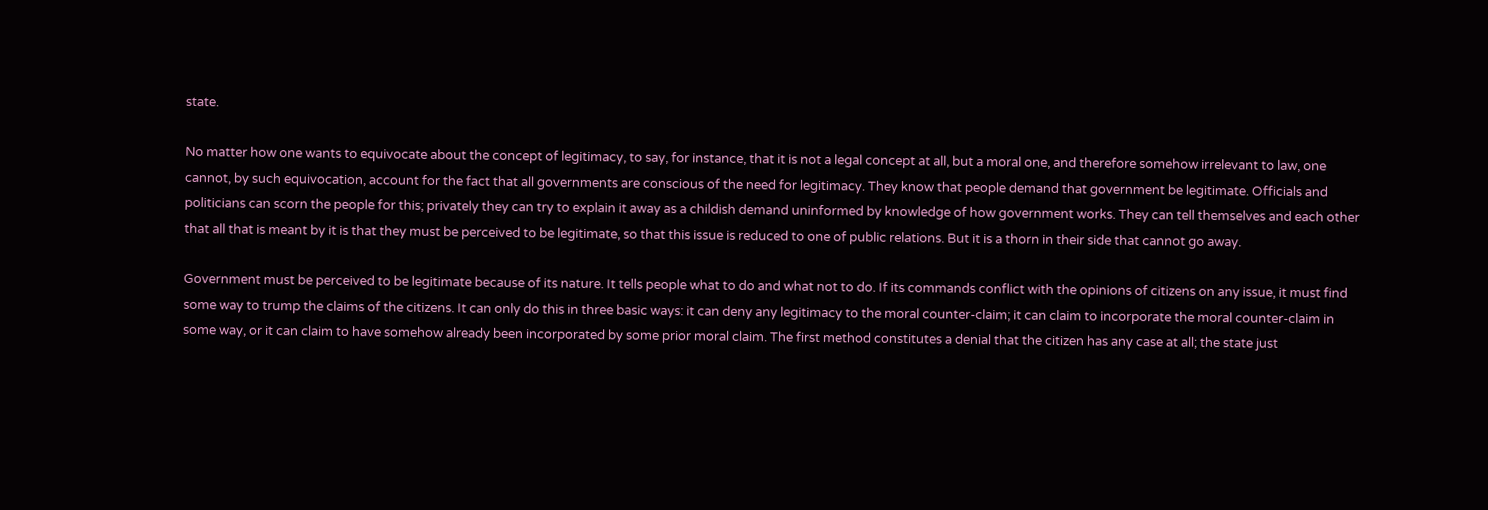state.

No matter how one wants to equivocate about the concept of legitimacy, to say, for instance, that it is not a legal concept at all, but a moral one, and therefore somehow irrelevant to law, one cannot, by such equivocation, account for the fact that all governments are conscious of the need for legitimacy. They know that people demand that government be legitimate. Officials and politicians can scorn the people for this; privately they can try to explain it away as a childish demand uninformed by knowledge of how government works. They can tell themselves and each other that all that is meant by it is that they must be perceived to be legitimate, so that this issue is reduced to one of public relations. But it is a thorn in their side that cannot go away.

Government must be perceived to be legitimate because of its nature. It tells people what to do and what not to do. If its commands conflict with the opinions of citizens on any issue, it must find some way to trump the claims of the citizens. It can only do this in three basic ways: it can deny any legitimacy to the moral counter-claim; it can claim to incorporate the moral counter-claim in some way, or it can claim to have somehow already been incorporated by some prior moral claim. The first method constitutes a denial that the citizen has any case at all; the state just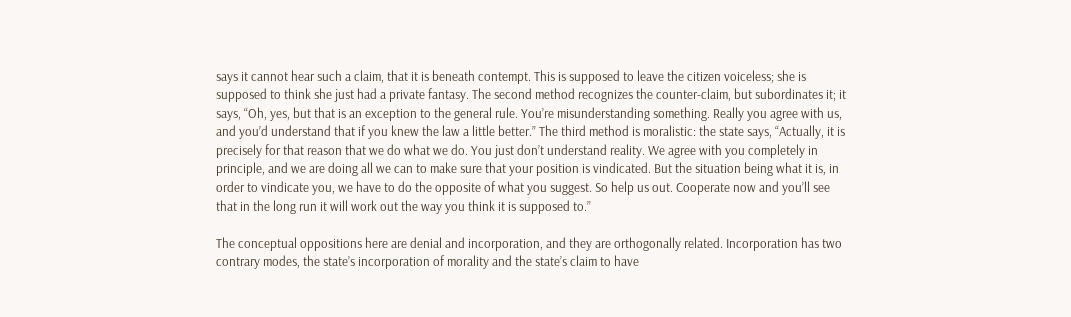says it cannot hear such a claim, that it is beneath contempt. This is supposed to leave the citizen voiceless; she is supposed to think she just had a private fantasy. The second method recognizes the counter-claim, but subordinates it; it says, “Oh, yes, but that is an exception to the general rule. You’re misunderstanding something. Really you agree with us, and you’d understand that if you knew the law a little better.” The third method is moralistic: the state says, “Actually, it is precisely for that reason that we do what we do. You just don’t understand reality. We agree with you completely in principle, and we are doing all we can to make sure that your position is vindicated. But the situation being what it is, in order to vindicate you, we have to do the opposite of what you suggest. So help us out. Cooperate now and you’ll see that in the long run it will work out the way you think it is supposed to.”

The conceptual oppositions here are denial and incorporation, and they are orthogonally related. Incorporation has two contrary modes, the state’s incorporation of morality and the state’s claim to have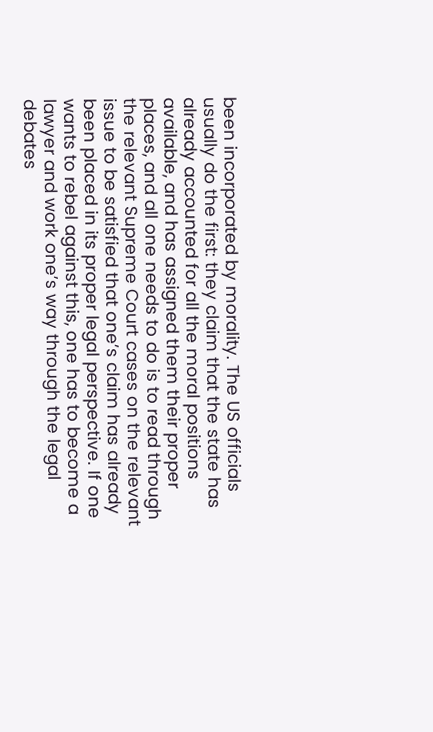been incorporated by morality. The US officials usually do the first: they claim that the state has already accounted for all the moral positions available, and has assigned them their proper places, and all one needs to do is to read through the relevant Supreme Court cases on the relevant issue to be satisfied that one’s claim has already been placed in its proper legal perspective. If one wants to rebel against this, one has to become a lawyer and work one’s way through the legal debates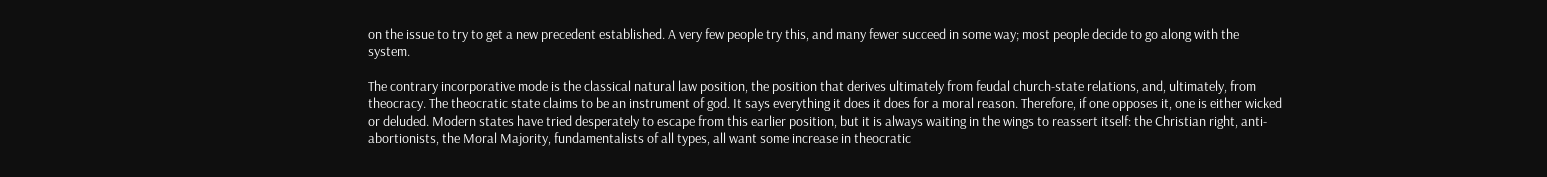on the issue to try to get a new precedent established. A very few people try this, and many fewer succeed in some way; most people decide to go along with the system.

The contrary incorporative mode is the classical natural law position, the position that derives ultimately from feudal church-state relations, and, ultimately, from theocracy. The theocratic state claims to be an instrument of god. It says everything it does it does for a moral reason. Therefore, if one opposes it, one is either wicked or deluded. Modern states have tried desperately to escape from this earlier position, but it is always waiting in the wings to reassert itself: the Christian right, anti-abortionists, the Moral Majority, fundamentalists of all types, all want some increase in theocratic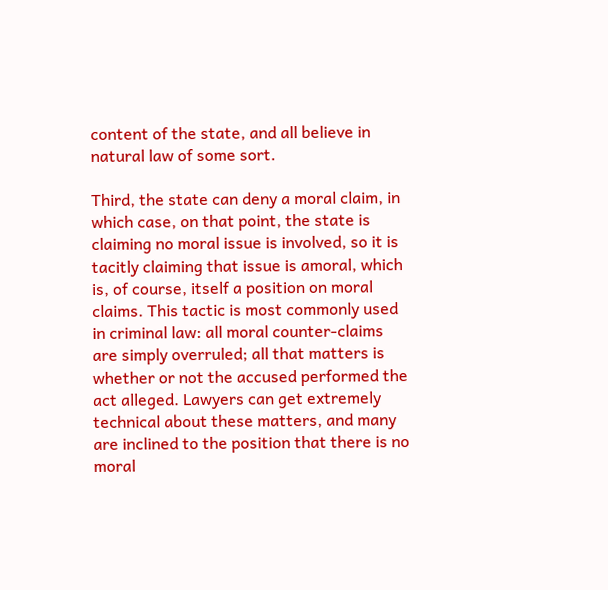content of the state, and all believe in natural law of some sort.

Third, the state can deny a moral claim, in which case, on that point, the state is claiming no moral issue is involved, so it is tacitly claiming that issue is amoral, which is, of course, itself a position on moral claims. This tactic is most commonly used in criminal law: all moral counter-claims are simply overruled; all that matters is whether or not the accused performed the act alleged. Lawyers can get extremely technical about these matters, and many are inclined to the position that there is no moral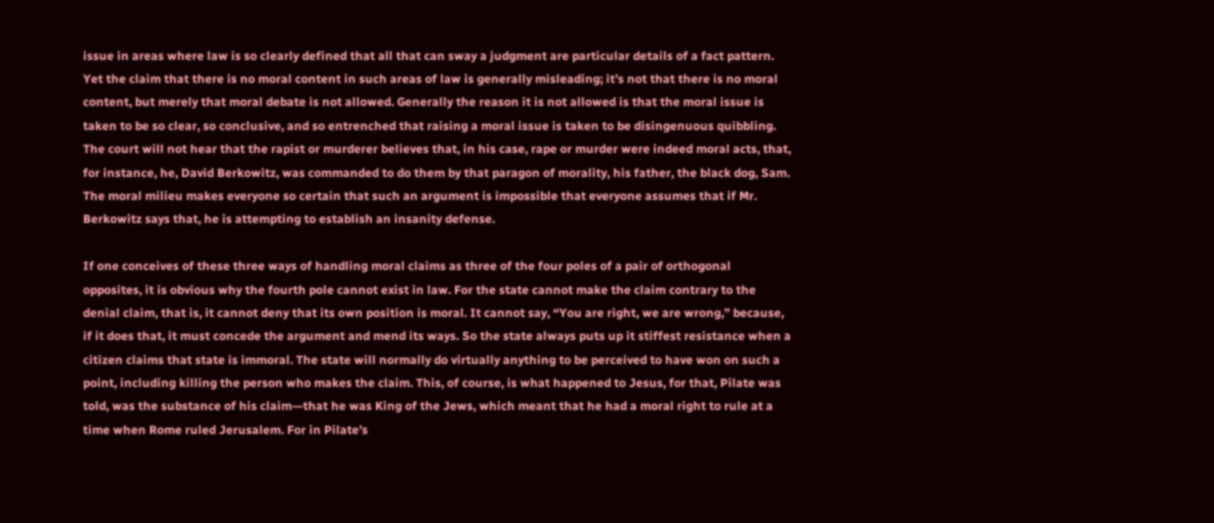issue in areas where law is so clearly defined that all that can sway a judgment are particular details of a fact pattern. Yet the claim that there is no moral content in such areas of law is generally misleading; it’s not that there is no moral content, but merely that moral debate is not allowed. Generally the reason it is not allowed is that the moral issue is taken to be so clear, so conclusive, and so entrenched that raising a moral issue is taken to be disingenuous quibbling. The court will not hear that the rapist or murderer believes that, in his case, rape or murder were indeed moral acts, that, for instance, he, David Berkowitz, was commanded to do them by that paragon of morality, his father, the black dog, Sam. The moral milieu makes everyone so certain that such an argument is impossible that everyone assumes that if Mr. Berkowitz says that, he is attempting to establish an insanity defense.

If one conceives of these three ways of handling moral claims as three of the four poles of a pair of orthogonal opposites, it is obvious why the fourth pole cannot exist in law. For the state cannot make the claim contrary to the denial claim, that is, it cannot deny that its own position is moral. It cannot say, “You are right, we are wrong,” because, if it does that, it must concede the argument and mend its ways. So the state always puts up it stiffest resistance when a citizen claims that state is immoral. The state will normally do virtually anything to be perceived to have won on such a point, including killing the person who makes the claim. This, of course, is what happened to Jesus, for that, Pilate was told, was the substance of his claim—that he was King of the Jews, which meant that he had a moral right to rule at a time when Rome ruled Jerusalem. For in Pilate’s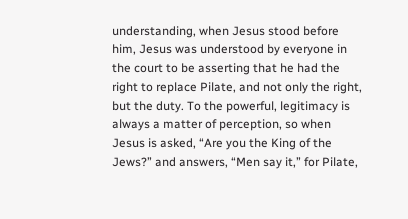understanding, when Jesus stood before him, Jesus was understood by everyone in the court to be asserting that he had the right to replace Pilate, and not only the right, but the duty. To the powerful, legitimacy is always a matter of perception, so when Jesus is asked, “Are you the King of the Jews?” and answers, “Men say it,” for Pilate,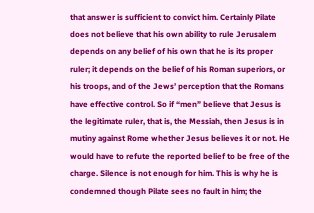that answer is sufficient to convict him. Certainly Pilate does not believe that his own ability to rule Jerusalem depends on any belief of his own that he is its proper ruler; it depends on the belief of his Roman superiors, or his troops, and of the Jews’ perception that the Romans have effective control. So if “men” believe that Jesus is the legitimate ruler, that is, the Messiah, then Jesus is in mutiny against Rome whether Jesus believes it or not. He would have to refute the reported belief to be free of the charge. Silence is not enough for him. This is why he is condemned though Pilate sees no fault in him; the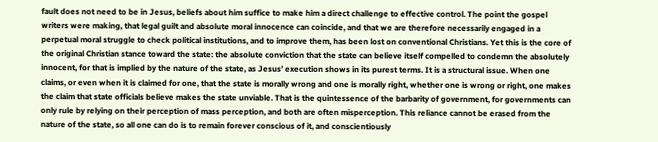fault does not need to be in Jesus, beliefs about him suffice to make him a direct challenge to effective control. The point the gospel writers were making, that legal guilt and absolute moral innocence can coincide, and that we are therefore necessarily engaged in a perpetual moral struggle to check political institutions, and to improve them, has been lost on conventional Christians. Yet this is the core of the original Christian stance toward the state: the absolute conviction that the state can believe itself compelled to condemn the absolutely innocent, for that is implied by the nature of the state, as Jesus’ execution shows in its purest terms. It is a structural issue. When one claims, or even when it is claimed for one, that the state is morally wrong and one is morally right, whether one is wrong or right, one makes the claim that state officials believe makes the state unviable. That is the quintessence of the barbarity of government, for governments can only rule by relying on their perception of mass perception, and both are often misperception. This reliance cannot be erased from the nature of the state, so all one can do is to remain forever conscious of it, and conscientiously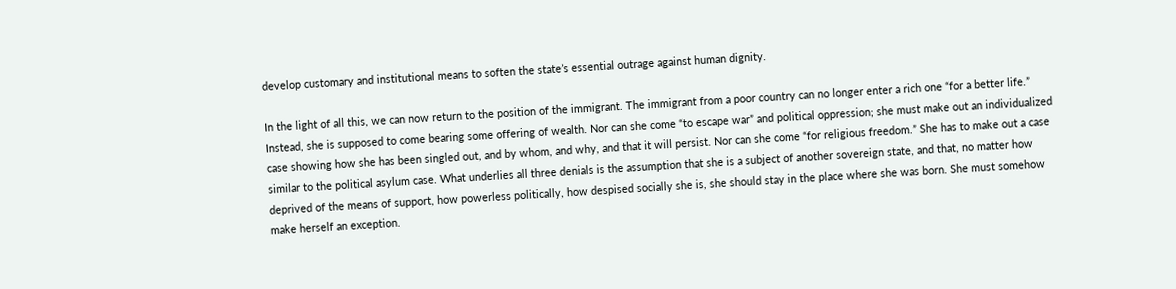develop customary and institutional means to soften the state’s essential outrage against human dignity.

In the light of all this, we can now return to the position of the immigrant. The immigrant from a poor country can no longer enter a rich one “for a better life.” Instead, she is supposed to come bearing some offering of wealth. Nor can she come “to escape war” and political oppression; she must make out an individualized case showing how she has been singled out, and by whom, and why, and that it will persist. Nor can she come “for religious freedom.” She has to make out a case similar to the political asylum case. What underlies all three denials is the assumption that she is a subject of another sovereign state, and that, no matter how deprived of the means of support, how powerless politically, how despised socially she is, she should stay in the place where she was born. She must somehow make herself an exception.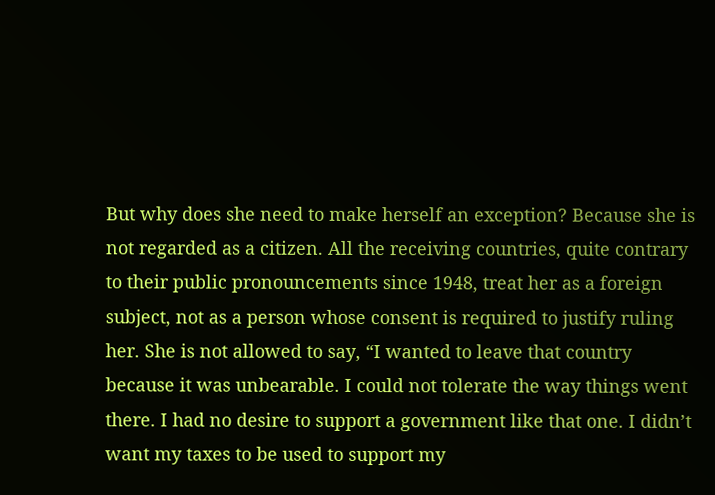But why does she need to make herself an exception? Because she is not regarded as a citizen. All the receiving countries, quite contrary to their public pronouncements since 1948, treat her as a foreign subject, not as a person whose consent is required to justify ruling her. She is not allowed to say, “I wanted to leave that country because it was unbearable. I could not tolerate the way things went there. I had no desire to support a government like that one. I didn’t want my taxes to be used to support my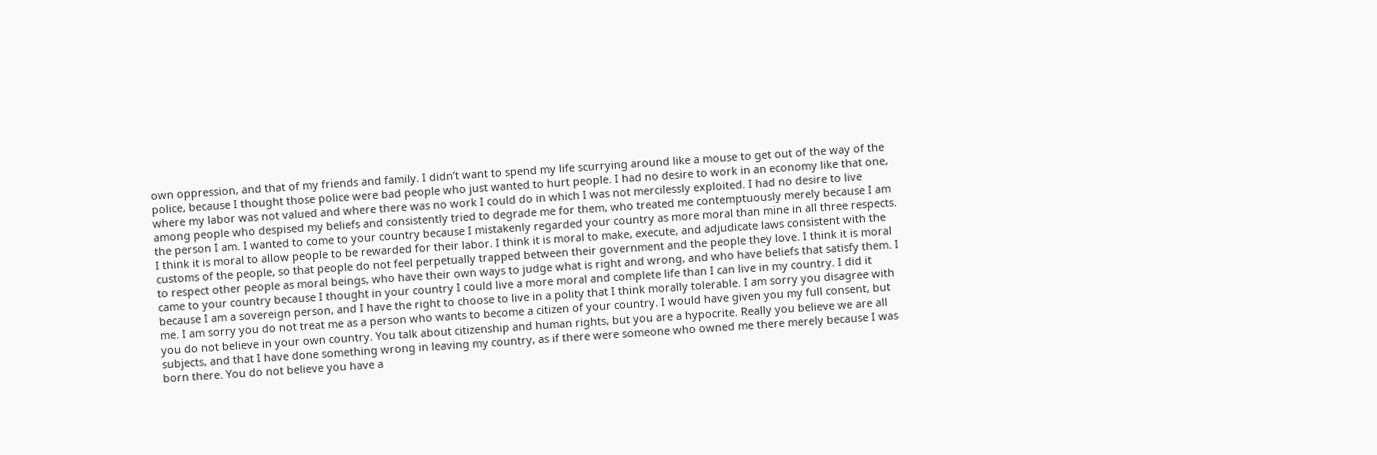own oppression, and that of my friends and family. I didn’t want to spend my life scurrying around like a mouse to get out of the way of the police, because I thought those police were bad people who just wanted to hurt people. I had no desire to work in an economy like that one, where my labor was not valued and where there was no work I could do in which I was not mercilessly exploited. I had no desire to live among people who despised my beliefs and consistently tried to degrade me for them, who treated me contemptuously merely because I am the person I am. I wanted to come to your country because I mistakenly regarded your country as more moral than mine in all three respects. I think it is moral to allow people to be rewarded for their labor. I think it is moral to make, execute, and adjudicate laws consistent with the customs of the people, so that people do not feel perpetually trapped between their government and the people they love. I think it is moral to respect other people as moral beings, who have their own ways to judge what is right and wrong, and who have beliefs that satisfy them. I came to your country because I thought in your country I could live a more moral and complete life than I can live in my country. I did it because I am a sovereign person, and I have the right to choose to live in a polity that I think morally tolerable. I am sorry you disagree with me. I am sorry you do not treat me as a person who wants to become a citizen of your country. I would have given you my full consent, but you do not believe in your own country. You talk about citizenship and human rights, but you are a hypocrite. Really you believe we are all subjects, and that I have done something wrong in leaving my country, as if there were someone who owned me there merely because I was born there. You do not believe you have a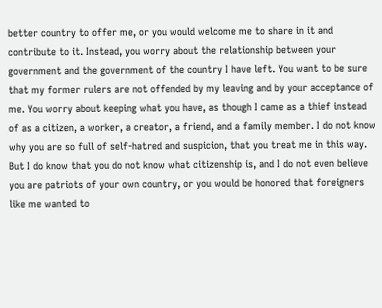better country to offer me, or you would welcome me to share in it and contribute to it. Instead, you worry about the relationship between your government and the government of the country I have left. You want to be sure that my former rulers are not offended by my leaving and by your acceptance of me. You worry about keeping what you have, as though I came as a thief instead of as a citizen, a worker, a creator, a friend, and a family member. I do not know why you are so full of self-hatred and suspicion, that you treat me in this way. But I do know that you do not know what citizenship is, and I do not even believe you are patriots of your own country, or you would be honored that foreigners like me wanted to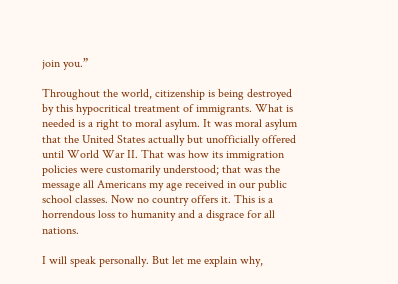join you.”

Throughout the world, citizenship is being destroyed by this hypocritical treatment of immigrants. What is needed is a right to moral asylum. It was moral asylum that the United States actually but unofficially offered until World War II. That was how its immigration policies were customarily understood; that was the message all Americans my age received in our public school classes. Now no country offers it. This is a horrendous loss to humanity and a disgrace for all nations.

I will speak personally. But let me explain why,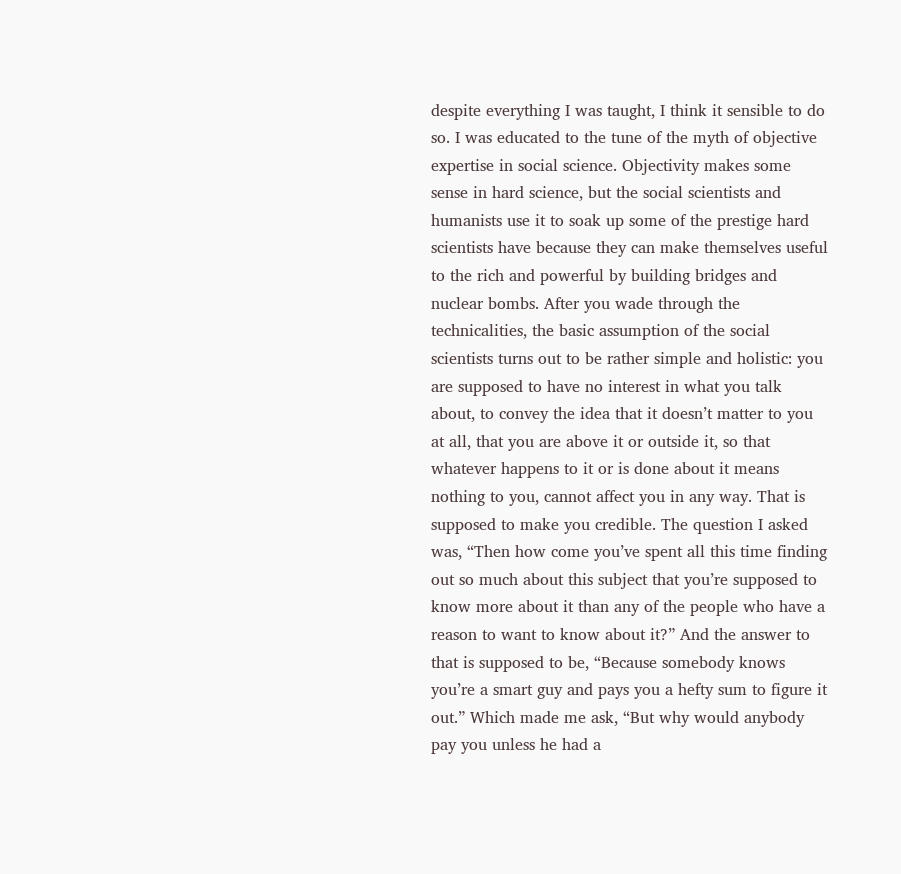despite everything I was taught, I think it sensible to do so. I was educated to the tune of the myth of objective expertise in social science. Objectivity makes some sense in hard science, but the social scientists and humanists use it to soak up some of the prestige hard scientists have because they can make themselves useful to the rich and powerful by building bridges and nuclear bombs. After you wade through the technicalities, the basic assumption of the social scientists turns out to be rather simple and holistic: you are supposed to have no interest in what you talk about, to convey the idea that it doesn’t matter to you at all, that you are above it or outside it, so that whatever happens to it or is done about it means nothing to you, cannot affect you in any way. That is supposed to make you credible. The question I asked was, “Then how come you’ve spent all this time finding out so much about this subject that you’re supposed to know more about it than any of the people who have a reason to want to know about it?” And the answer to that is supposed to be, “Because somebody knows you’re a smart guy and pays you a hefty sum to figure it out.” Which made me ask, “But why would anybody pay you unless he had a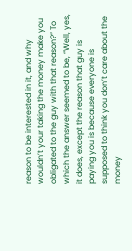reason to be interested in it, and why wouldn’t your taking the money make you obligated to the guy with that reason?” To which the answer seemed to be, “Well, yes, it does, except the reason that guy is paying you is because everyone is supposed to think you don’t care about the money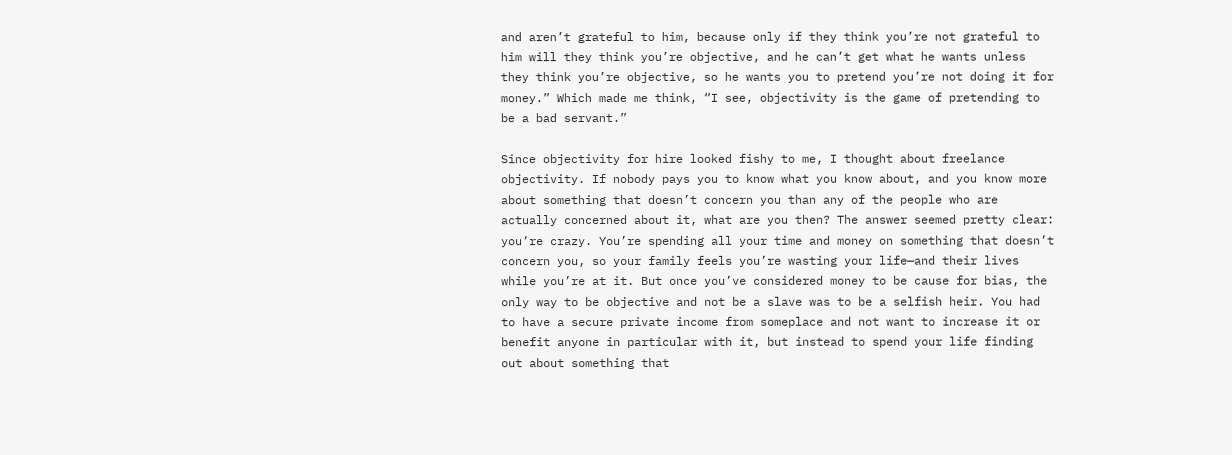and aren’t grateful to him, because only if they think you’re not grateful to him will they think you’re objective, and he can’t get what he wants unless they think you’re objective, so he wants you to pretend you’re not doing it for money.” Which made me think, “I see, objectivity is the game of pretending to be a bad servant.”

Since objectivity for hire looked fishy to me, I thought about freelance objectivity. If nobody pays you to know what you know about, and you know more about something that doesn’t concern you than any of the people who are actually concerned about it, what are you then? The answer seemed pretty clear: you’re crazy. You’re spending all your time and money on something that doesn’t concern you, so your family feels you’re wasting your life—and their lives while you’re at it. But once you’ve considered money to be cause for bias, the only way to be objective and not be a slave was to be a selfish heir. You had to have a secure private income from someplace and not want to increase it or benefit anyone in particular with it, but instead to spend your life finding out about something that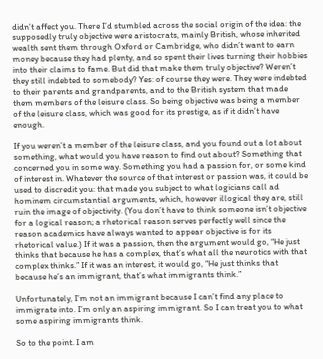didn’t affect you. There I’d stumbled across the social origin of the idea: the supposedly truly objective were aristocrats, mainly British, whose inherited wealth sent them through Oxford or Cambridge, who didn’t want to earn money because they had plenty, and so spent their lives turning their hobbies into their claims to fame. But did that make them truly objective? Weren’t they still indebted to somebody? Yes: of course they were. They were indebted to their parents and grandparents, and to the British system that made them members of the leisure class. So being objective was being a member of the leisure class, which was good for its prestige, as if it didn’t have enough.

If you weren’t a member of the leisure class, and you found out a lot about something, what would you have reason to find out about? Something that concerned you in some way. Something you had a passion for, or some kind of interest in. Whatever the source of that interest or passion was, it could be used to discredit you: that made you subject to what logicians call ad hominem circumstantial arguments, which, however illogical they are, still ruin the image of objectivity. (You don’t have to think someone isn’t objective for a logical reason; a rhetorical reason serves perfectly well since the reason academics have always wanted to appear objective is for its rhetorical value.) If it was a passion, then the argument would go, “He just thinks that because he has a complex, that’s what all the neurotics with that complex thinks.” If it was an interest, it would go, “He just thinks that because he’s an immigrant, that’s what immigrants think.”

Unfortunately, I’m not an immigrant because I can’t find any place to immigrate into. I’m only an aspiring immigrant. So I can treat you to what some aspiring immigrants think.

So to the point. I am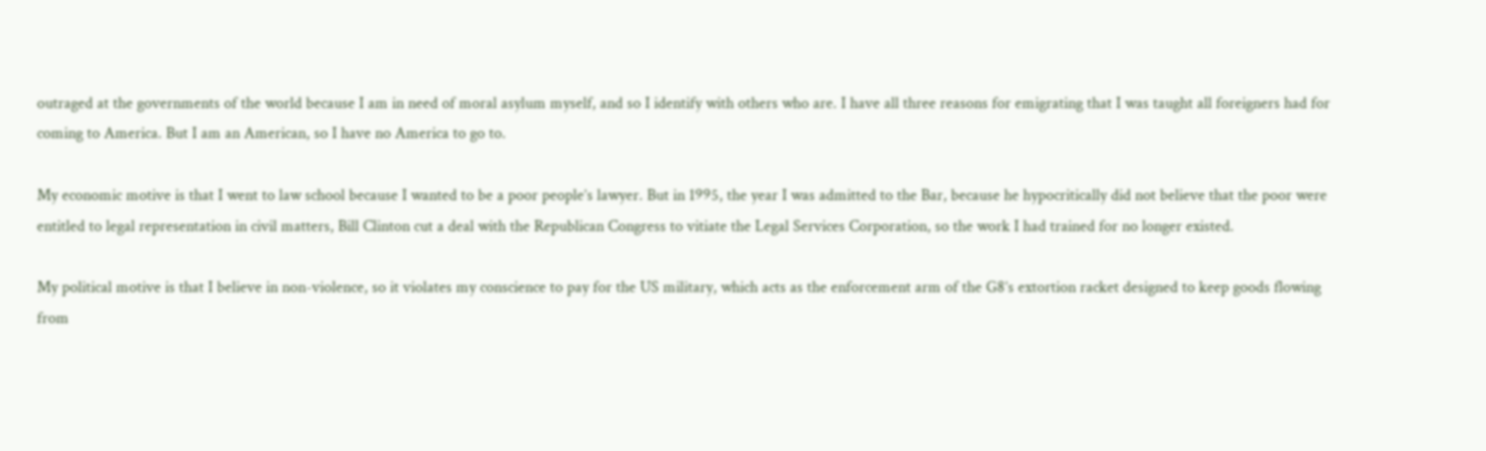outraged at the governments of the world because I am in need of moral asylum myself, and so I identify with others who are. I have all three reasons for emigrating that I was taught all foreigners had for coming to America. But I am an American, so I have no America to go to.

My economic motive is that I went to law school because I wanted to be a poor people’s lawyer. But in 1995, the year I was admitted to the Bar, because he hypocritically did not believe that the poor were entitled to legal representation in civil matters, Bill Clinton cut a deal with the Republican Congress to vitiate the Legal Services Corporation, so the work I had trained for no longer existed.

My political motive is that I believe in non-violence, so it violates my conscience to pay for the US military, which acts as the enforcement arm of the G8’s extortion racket designed to keep goods flowing from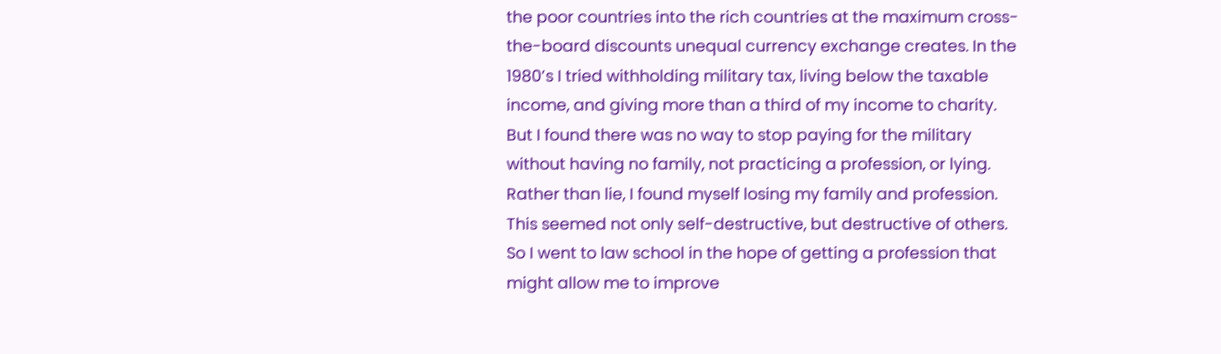the poor countries into the rich countries at the maximum cross-the-board discounts unequal currency exchange creates. In the 1980’s I tried withholding military tax, living below the taxable income, and giving more than a third of my income to charity. But I found there was no way to stop paying for the military without having no family, not practicing a profession, or lying. Rather than lie, I found myself losing my family and profession. This seemed not only self-destructive, but destructive of others. So I went to law school in the hope of getting a profession that might allow me to improve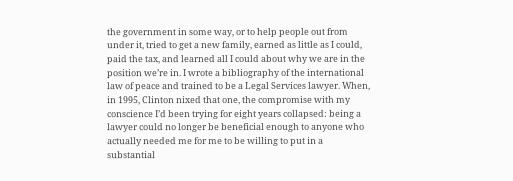the government in some way, or to help people out from under it, tried to get a new family, earned as little as I could, paid the tax, and learned all I could about why we are in the position we’re in. I wrote a bibliography of the international law of peace and trained to be a Legal Services lawyer. When, in 1995, Clinton nixed that one, the compromise with my conscience I’d been trying for eight years collapsed: being a lawyer could no longer be beneficial enough to anyone who actually needed me for me to be willing to put in a substantial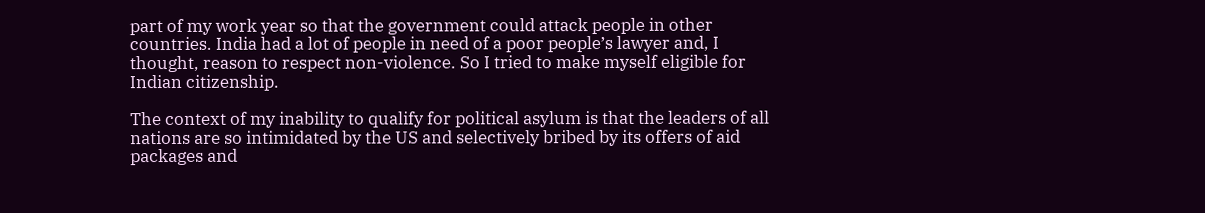part of my work year so that the government could attack people in other countries. India had a lot of people in need of a poor people’s lawyer and, I thought, reason to respect non-violence. So I tried to make myself eligible for Indian citizenship.

The context of my inability to qualify for political asylum is that the leaders of all nations are so intimidated by the US and selectively bribed by its offers of aid packages and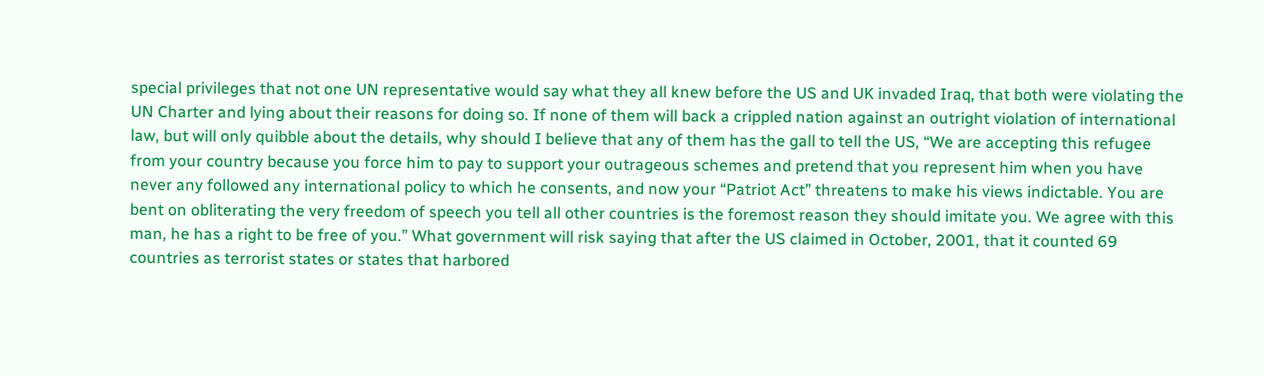special privileges that not one UN representative would say what they all knew before the US and UK invaded Iraq, that both were violating the UN Charter and lying about their reasons for doing so. If none of them will back a crippled nation against an outright violation of international law, but will only quibble about the details, why should I believe that any of them has the gall to tell the US, “We are accepting this refugee from your country because you force him to pay to support your outrageous schemes and pretend that you represent him when you have never any followed any international policy to which he consents, and now your “Patriot Act” threatens to make his views indictable. You are bent on obliterating the very freedom of speech you tell all other countries is the foremost reason they should imitate you. We agree with this man, he has a right to be free of you.” What government will risk saying that after the US claimed in October, 2001, that it counted 69 countries as terrorist states or states that harbored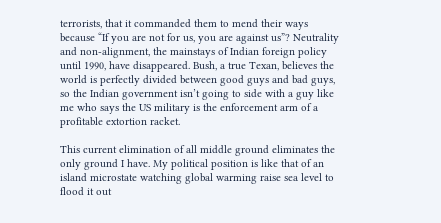terrorists, that it commanded them to mend their ways because “If you are not for us, you are against us”? Neutrality and non-alignment, the mainstays of Indian foreign policy until 1990, have disappeared. Bush, a true Texan, believes the world is perfectly divided between good guys and bad guys, so the Indian government isn’t going to side with a guy like me who says the US military is the enforcement arm of a profitable extortion racket.

This current elimination of all middle ground eliminates the only ground I have. My political position is like that of an island microstate watching global warming raise sea level to flood it out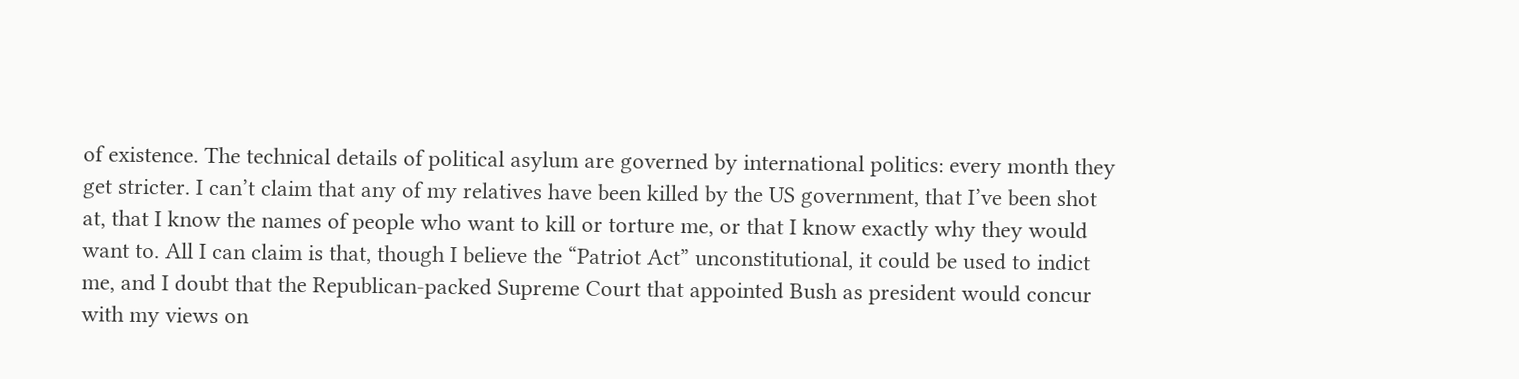of existence. The technical details of political asylum are governed by international politics: every month they get stricter. I can’t claim that any of my relatives have been killed by the US government, that I’ve been shot at, that I know the names of people who want to kill or torture me, or that I know exactly why they would want to. All I can claim is that, though I believe the “Patriot Act” unconstitutional, it could be used to indict me, and I doubt that the Republican-packed Supreme Court that appointed Bush as president would concur with my views on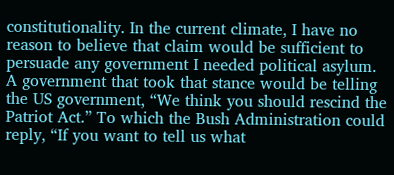constitutionality. In the current climate, I have no reason to believe that claim would be sufficient to persuade any government I needed political asylum. A government that took that stance would be telling the US government, “We think you should rescind the Patriot Act.” To which the Bush Administration could reply, “If you want to tell us what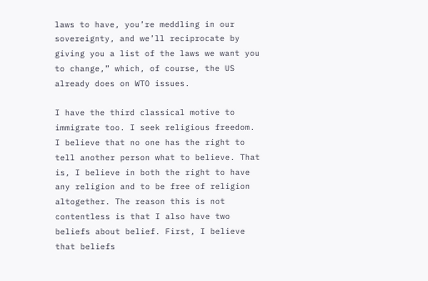laws to have, you’re meddling in our sovereignty, and we’ll reciprocate by giving you a list of the laws we want you to change,” which, of course, the US already does on WTO issues.

I have the third classical motive to immigrate too. I seek religious freedom. I believe that no one has the right to tell another person what to believe. That is, I believe in both the right to have any religion and to be free of religion altogether. The reason this is not contentless is that I also have two beliefs about belief. First, I believe that beliefs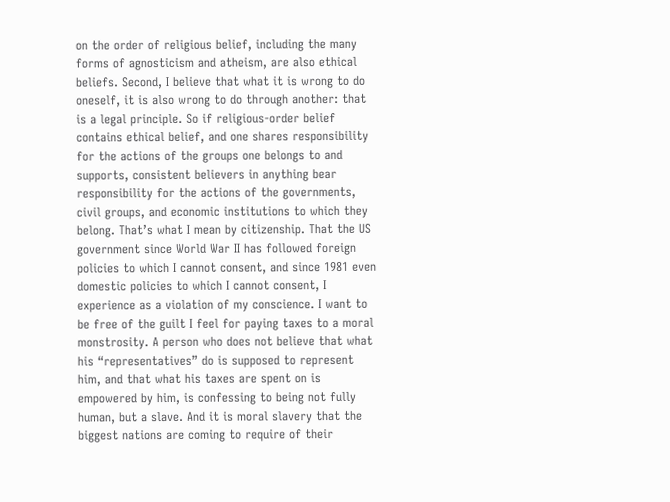on the order of religious belief, including the many forms of agnosticism and atheism, are also ethical beliefs. Second, I believe that what it is wrong to do oneself, it is also wrong to do through another: that is a legal principle. So if religious-order belief contains ethical belief, and one shares responsibility for the actions of the groups one belongs to and supports, consistent believers in anything bear responsibility for the actions of the governments, civil groups, and economic institutions to which they belong. That’s what I mean by citizenship. That the US government since World War II has followed foreign policies to which I cannot consent, and since 1981 even domestic policies to which I cannot consent, I experience as a violation of my conscience. I want to be free of the guilt I feel for paying taxes to a moral monstrosity. A person who does not believe that what his “representatives” do is supposed to represent him, and that what his taxes are spent on is empowered by him, is confessing to being not fully human, but a slave. And it is moral slavery that the biggest nations are coming to require of their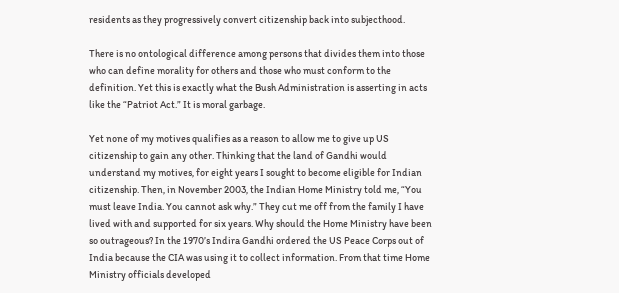residents as they progressively convert citizenship back into subjecthood.

There is no ontological difference among persons that divides them into those who can define morality for others and those who must conform to the definition. Yet this is exactly what the Bush Administration is asserting in acts like the “Patriot Act.” It is moral garbage.

Yet none of my motives qualifies as a reason to allow me to give up US citizenship to gain any other. Thinking that the land of Gandhi would understand my motives, for eight years I sought to become eligible for Indian citizenship. Then, in November 2003, the Indian Home Ministry told me, “You must leave India. You cannot ask why.” They cut me off from the family I have lived with and supported for six years. Why should the Home Ministry have been so outrageous? In the 1970’s Indira Gandhi ordered the US Peace Corps out of India because the CIA was using it to collect information. From that time Home Ministry officials developed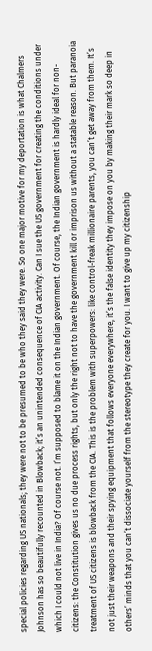special policies regarding US nationals; they were not to be presumed to be who they said they were. So one major motive for my deportation is what Chalmers Johnson has so beautifully recounted in Blowback; it’s an unintended consequence of CIA activity. Can I sue the US government for creating the conditions under which I could not live in India? Of course not. I’m supposed to blame it on the Indian government. Of course, the Indian government is hardly ideal for non-citizens: the Constitution gives us no due process rights, but only the right not to have the government kill or imprison us without a statable reason. But paranoia treatment of US citizens is blowback from the CIA. This is the problem with superpowers: like control-freak millionaire parents, you can’t get away from them. It’s not just their weapons and their spying equipment that follows everyone everywhere, it’s the false identity they impose on you by making their mark so deep in others’ minds that you can’t dissociate yourself from the stereotype they create for you. I want to give up my citizenship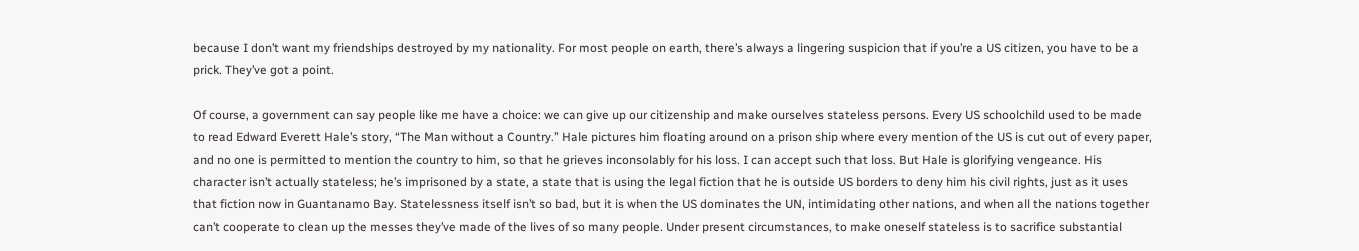because I don’t want my friendships destroyed by my nationality. For most people on earth, there’s always a lingering suspicion that if you’re a US citizen, you have to be a prick. They’ve got a point.

Of course, a government can say people like me have a choice: we can give up our citizenship and make ourselves stateless persons. Every US schoolchild used to be made to read Edward Everett Hale’s story, “The Man without a Country.” Hale pictures him floating around on a prison ship where every mention of the US is cut out of every paper, and no one is permitted to mention the country to him, so that he grieves inconsolably for his loss. I can accept such that loss. But Hale is glorifying vengeance. His character isn’t actually stateless; he’s imprisoned by a state, a state that is using the legal fiction that he is outside US borders to deny him his civil rights, just as it uses that fiction now in Guantanamo Bay. Statelessness itself isn’t so bad, but it is when the US dominates the UN, intimidating other nations, and when all the nations together can’t cooperate to clean up the messes they’ve made of the lives of so many people. Under present circumstances, to make oneself stateless is to sacrifice substantial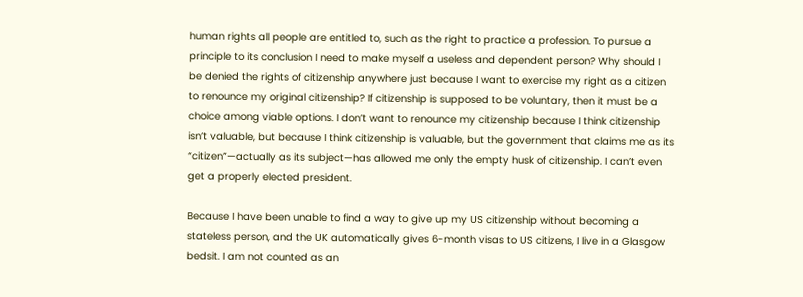human rights all people are entitled to, such as the right to practice a profession. To pursue a principle to its conclusion I need to make myself a useless and dependent person? Why should I be denied the rights of citizenship anywhere just because I want to exercise my right as a citizen to renounce my original citizenship? If citizenship is supposed to be voluntary, then it must be a choice among viable options. I don’t want to renounce my citizenship because I think citizenship isn’t valuable, but because I think citizenship is valuable, but the government that claims me as its “citizen”—actually as its subject—has allowed me only the empty husk of citizenship. I can’t even get a properly elected president.

Because I have been unable to find a way to give up my US citizenship without becoming a stateless person, and the UK automatically gives 6-month visas to US citizens, I live in a Glasgow bedsit. I am not counted as an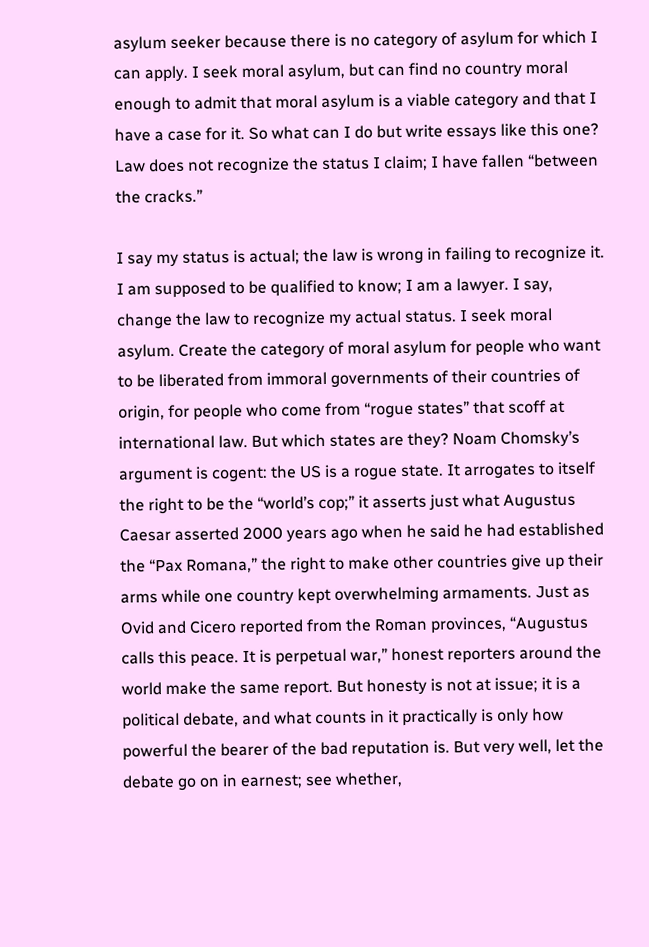asylum seeker because there is no category of asylum for which I can apply. I seek moral asylum, but can find no country moral enough to admit that moral asylum is a viable category and that I have a case for it. So what can I do but write essays like this one? Law does not recognize the status I claim; I have fallen “between the cracks.”

I say my status is actual; the law is wrong in failing to recognize it. I am supposed to be qualified to know; I am a lawyer. I say, change the law to recognize my actual status. I seek moral asylum. Create the category of moral asylum for people who want to be liberated from immoral governments of their countries of origin, for people who come from “rogue states” that scoff at international law. But which states are they? Noam Chomsky’s argument is cogent: the US is a rogue state. It arrogates to itself the right to be the “world’s cop;” it asserts just what Augustus Caesar asserted 2000 years ago when he said he had established the “Pax Romana,” the right to make other countries give up their arms while one country kept overwhelming armaments. Just as Ovid and Cicero reported from the Roman provinces, “Augustus calls this peace. It is perpetual war,” honest reporters around the world make the same report. But honesty is not at issue; it is a political debate, and what counts in it practically is only how powerful the bearer of the bad reputation is. But very well, let the debate go on in earnest; see whether,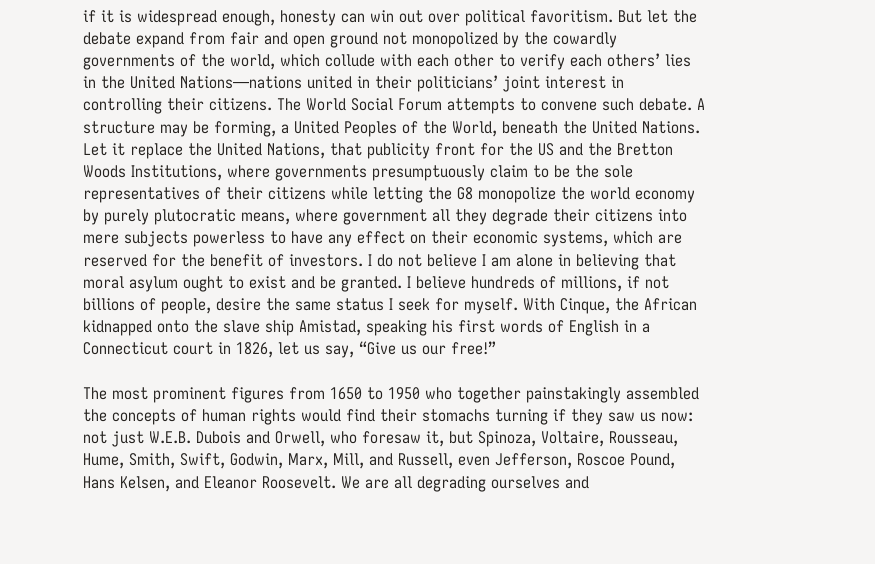if it is widespread enough, honesty can win out over political favoritism. But let the debate expand from fair and open ground not monopolized by the cowardly governments of the world, which collude with each other to verify each others’ lies in the United Nations—nations united in their politicians’ joint interest in controlling their citizens. The World Social Forum attempts to convene such debate. A structure may be forming, a United Peoples of the World, beneath the United Nations. Let it replace the United Nations, that publicity front for the US and the Bretton Woods Institutions, where governments presumptuously claim to be the sole representatives of their citizens while letting the G8 monopolize the world economy by purely plutocratic means, where government all they degrade their citizens into mere subjects powerless to have any effect on their economic systems, which are reserved for the benefit of investors. I do not believe I am alone in believing that moral asylum ought to exist and be granted. I believe hundreds of millions, if not billions of people, desire the same status I seek for myself. With Cinque, the African kidnapped onto the slave ship Amistad, speaking his first words of English in a Connecticut court in 1826, let us say, “Give us our free!”

The most prominent figures from 1650 to 1950 who together painstakingly assembled the concepts of human rights would find their stomachs turning if they saw us now: not just W.E.B. Dubois and Orwell, who foresaw it, but Spinoza, Voltaire, Rousseau, Hume, Smith, Swift, Godwin, Marx, Mill, and Russell, even Jefferson, Roscoe Pound, Hans Kelsen, and Eleanor Roosevelt. We are all degrading ourselves and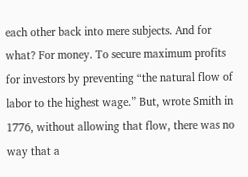each other back into mere subjects. And for what? For money. To secure maximum profits for investors by preventing “the natural flow of labor to the highest wage.” But, wrote Smith in 1776, without allowing that flow, there was no way that a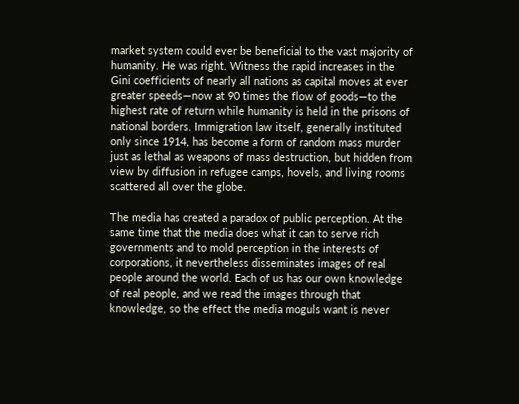market system could ever be beneficial to the vast majority of humanity. He was right. Witness the rapid increases in the Gini coefficients of nearly all nations as capital moves at ever greater speeds—now at 90 times the flow of goods—to the highest rate of return while humanity is held in the prisons of national borders. Immigration law itself, generally instituted only since 1914, has become a form of random mass murder just as lethal as weapons of mass destruction, but hidden from view by diffusion in refugee camps, hovels, and living rooms scattered all over the globe.

The media has created a paradox of public perception. At the same time that the media does what it can to serve rich governments and to mold perception in the interests of corporations, it nevertheless disseminates images of real people around the world. Each of us has our own knowledge of real people, and we read the images through that knowledge, so the effect the media moguls want is never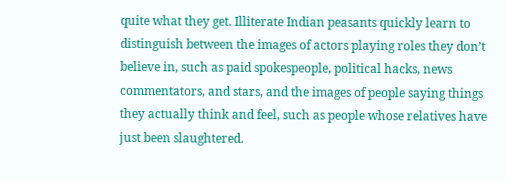quite what they get. Illiterate Indian peasants quickly learn to distinguish between the images of actors playing roles they don’t believe in, such as paid spokespeople, political hacks, news commentators, and stars, and the images of people saying things they actually think and feel, such as people whose relatives have just been slaughtered.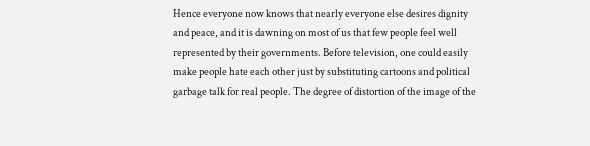Hence everyone now knows that nearly everyone else desires dignity and peace, and it is dawning on most of us that few people feel well represented by their governments. Before television, one could easily make people hate each other just by substituting cartoons and political garbage talk for real people. The degree of distortion of the image of the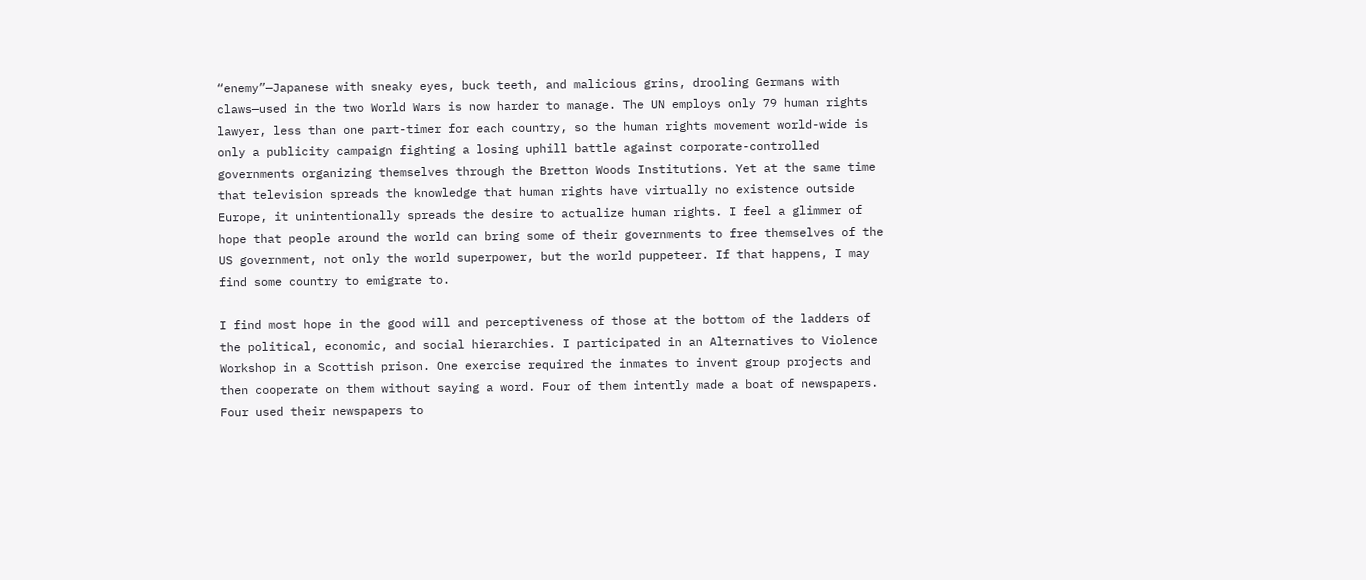“enemy”—Japanese with sneaky eyes, buck teeth, and malicious grins, drooling Germans with claws—used in the two World Wars is now harder to manage. The UN employs only 79 human rights lawyer, less than one part-timer for each country, so the human rights movement world-wide is only a publicity campaign fighting a losing uphill battle against corporate-controlled governments organizing themselves through the Bretton Woods Institutions. Yet at the same time that television spreads the knowledge that human rights have virtually no existence outside Europe, it unintentionally spreads the desire to actualize human rights. I feel a glimmer of hope that people around the world can bring some of their governments to free themselves of the US government, not only the world superpower, but the world puppeteer. If that happens, I may find some country to emigrate to.

I find most hope in the good will and perceptiveness of those at the bottom of the ladders of the political, economic, and social hierarchies. I participated in an Alternatives to Violence Workshop in a Scottish prison. One exercise required the inmates to invent group projects and then cooperate on them without saying a word. Four of them intently made a boat of newspapers. Four used their newspapers to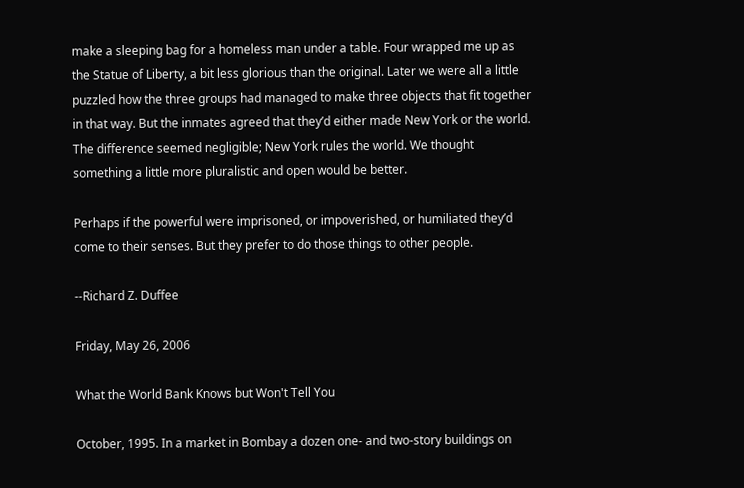make a sleeping bag for a homeless man under a table. Four wrapped me up as the Statue of Liberty, a bit less glorious than the original. Later we were all a little puzzled how the three groups had managed to make three objects that fit together in that way. But the inmates agreed that they’d either made New York or the world. The difference seemed negligible; New York rules the world. We thought something a little more pluralistic and open would be better.

Perhaps if the powerful were imprisoned, or impoverished, or humiliated they’d come to their senses. But they prefer to do those things to other people.

--Richard Z. Duffee

Friday, May 26, 2006

What the World Bank Knows but Won't Tell You

October, 1995. In a market in Bombay a dozen one- and two-story buildings on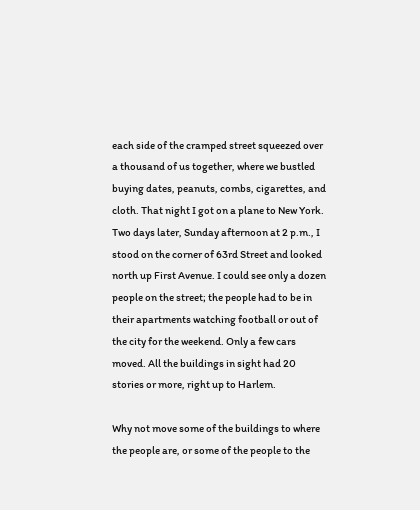each side of the cramped street squeezed over a thousand of us together, where we bustled buying dates, peanuts, combs, cigarettes, and cloth. That night I got on a plane to New York. Two days later, Sunday afternoon at 2 p.m., I stood on the corner of 63rd Street and looked north up First Avenue. I could see only a dozen people on the street; the people had to be in their apartments watching football or out of the city for the weekend. Only a few cars moved. All the buildings in sight had 20 stories or more, right up to Harlem.

Why not move some of the buildings to where the people are, or some of the people to the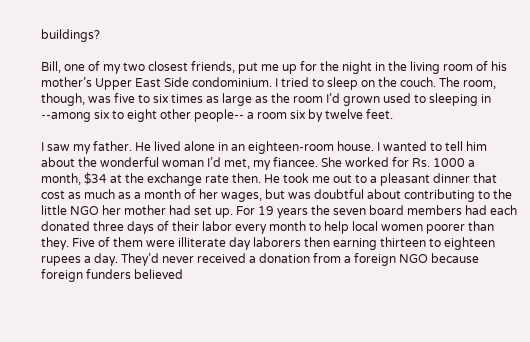buildings?

Bill, one of my two closest friends, put me up for the night in the living room of his mother’s Upper East Side condominium. I tried to sleep on the couch. The room, though, was five to six times as large as the room I’d grown used to sleeping in --among six to eight other people-- a room six by twelve feet.

I saw my father. He lived alone in an eighteen-room house. I wanted to tell him about the wonderful woman I’d met, my fiancee. She worked for Rs. 1000 a month, $34 at the exchange rate then. He took me out to a pleasant dinner that cost as much as a month of her wages, but was doubtful about contributing to the little NGO her mother had set up. For 19 years the seven board members had each donated three days of their labor every month to help local women poorer than they. Five of them were illiterate day laborers then earning thirteen to eighteen rupees a day. They’d never received a donation from a foreign NGO because foreign funders believed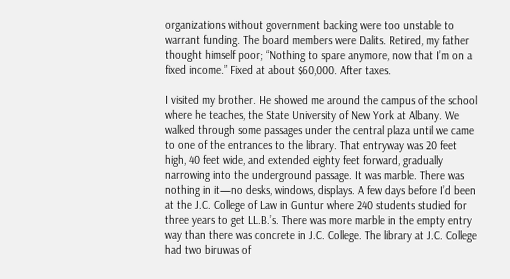organizations without government backing were too unstable to warrant funding. The board members were Dalits. Retired, my father thought himself poor; “Nothing to spare anymore, now that I’m on a fixed income.” Fixed at about $60,000. After taxes.

I visited my brother. He showed me around the campus of the school where he teaches, the State University of New York at Albany. We walked through some passages under the central plaza until we came to one of the entrances to the library. That entryway was 20 feet high, 40 feet wide, and extended eighty feet forward, gradually narrowing into the underground passage. It was marble. There was nothing in it—no desks, windows, displays. A few days before I’d been at the J.C. College of Law in Guntur where 240 students studied for three years to get LL.B.’s. There was more marble in the empty entry way than there was concrete in J.C. College. The library at J.C. College had two biruwas of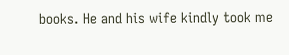books. He and his wife kindly took me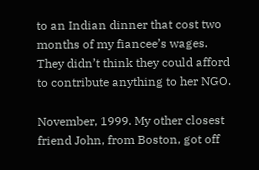to an Indian dinner that cost two months of my fiancee’s wages. They didn’t think they could afford to contribute anything to her NGO.

November, 1999. My other closest friend John, from Boston, got off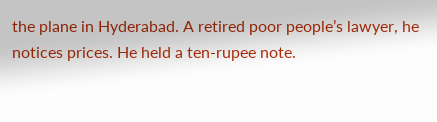the plane in Hyderabad. A retired poor people’s lawyer, he notices prices. He held a ten-rupee note.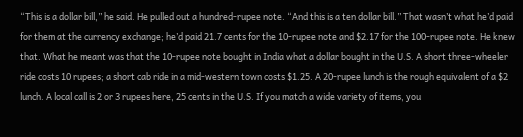“This is a dollar bill,” he said. He pulled out a hundred-rupee note. “And this is a ten dollar bill.” That wasn’t what he’d paid for them at the currency exchange; he’d paid 21.7 cents for the 10-rupee note and $2.17 for the 100-rupee note. He knew that. What he meant was that the 10-rupee note bought in India what a dollar bought in the U.S. A short three-wheeler ride costs 10 rupees; a short cab ride in a mid-western town costs $1.25. A 20-rupee lunch is the rough equivalent of a $2 lunch. A local call is 2 or 3 rupees here, 25 cents in the U.S. If you match a wide variety of items, you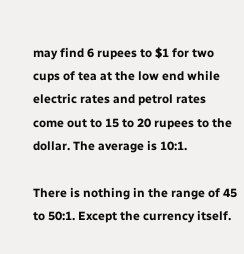may find 6 rupees to $1 for two cups of tea at the low end while electric rates and petrol rates come out to 15 to 20 rupees to the dollar. The average is 10:1.

There is nothing in the range of 45 to 50:1. Except the currency itself.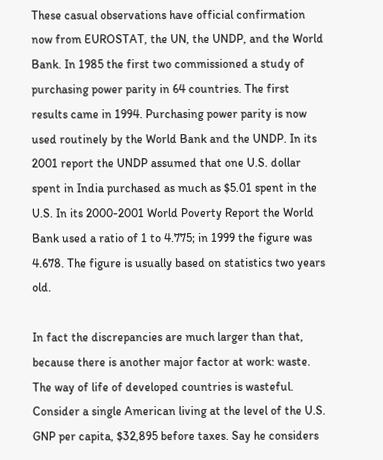These casual observations have official confirmation now from EUROSTAT, the UN, the UNDP, and the World Bank. In 1985 the first two commissioned a study of purchasing power parity in 64 countries. The first results came in 1994. Purchasing power parity is now used routinely by the World Bank and the UNDP. In its 2001 report the UNDP assumed that one U.S. dollar spent in India purchased as much as $5.01 spent in the U.S. In its 2000-2001 World Poverty Report the World Bank used a ratio of 1 to 4.775; in 1999 the figure was 4.678. The figure is usually based on statistics two years old.

In fact the discrepancies are much larger than that, because there is another major factor at work: waste. The way of life of developed countries is wasteful. Consider a single American living at the level of the U.S. GNP per capita, $32,895 before taxes. Say he considers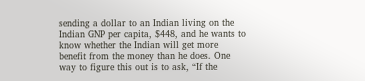sending a dollar to an Indian living on the Indian GNP per capita, $448, and he wants to know whether the Indian will get more benefit from the money than he does. One way to figure this out is to ask, “If the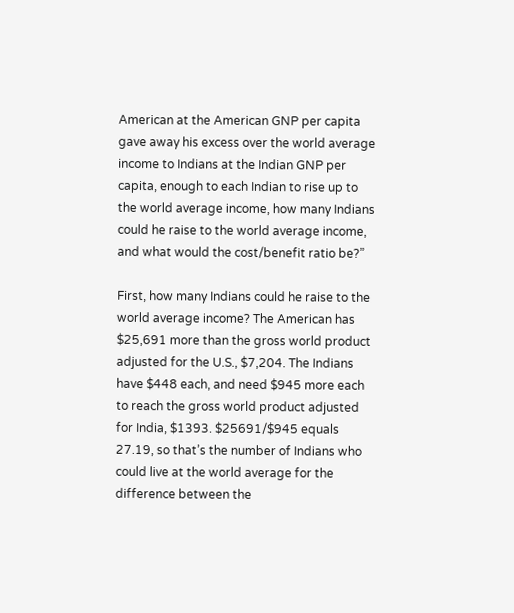American at the American GNP per capita gave away his excess over the world average income to Indians at the Indian GNP per capita, enough to each Indian to rise up to the world average income, how many Indians could he raise to the world average income, and what would the cost/benefit ratio be?”

First, how many Indians could he raise to the world average income? The American has $25,691 more than the gross world product adjusted for the U.S., $7,204. The Indians have $448 each, and need $945 more each to reach the gross world product adjusted for India, $1393. $25691/$945 equals 27.19, so that’s the number of Indians who could live at the world average for the difference between the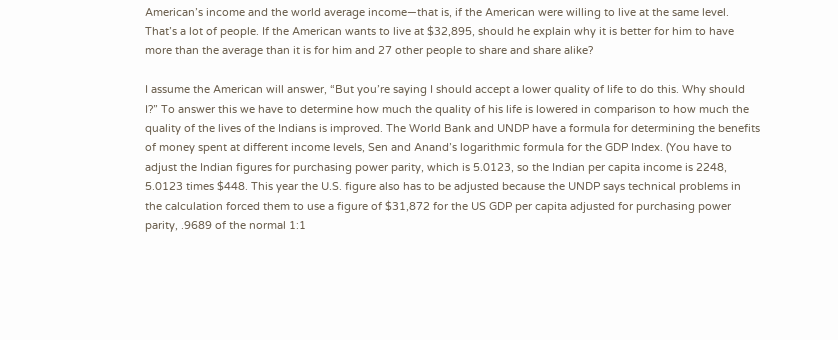American’s income and the world average income—that is, if the American were willing to live at the same level. That’s a lot of people. If the American wants to live at $32,895, should he explain why it is better for him to have more than the average than it is for him and 27 other people to share and share alike?

I assume the American will answer, “But you’re saying I should accept a lower quality of life to do this. Why should I?” To answer this we have to determine how much the quality of his life is lowered in comparison to how much the quality of the lives of the Indians is improved. The World Bank and UNDP have a formula for determining the benefits of money spent at different income levels, Sen and Anand’s logarithmic formula for the GDP Index. (You have to adjust the Indian figures for purchasing power parity, which is 5.0123, so the Indian per capita income is 2248, 5.0123 times $448. This year the U.S. figure also has to be adjusted because the UNDP says technical problems in the calculation forced them to use a figure of $31,872 for the US GDP per capita adjusted for purchasing power parity, .9689 of the normal 1:1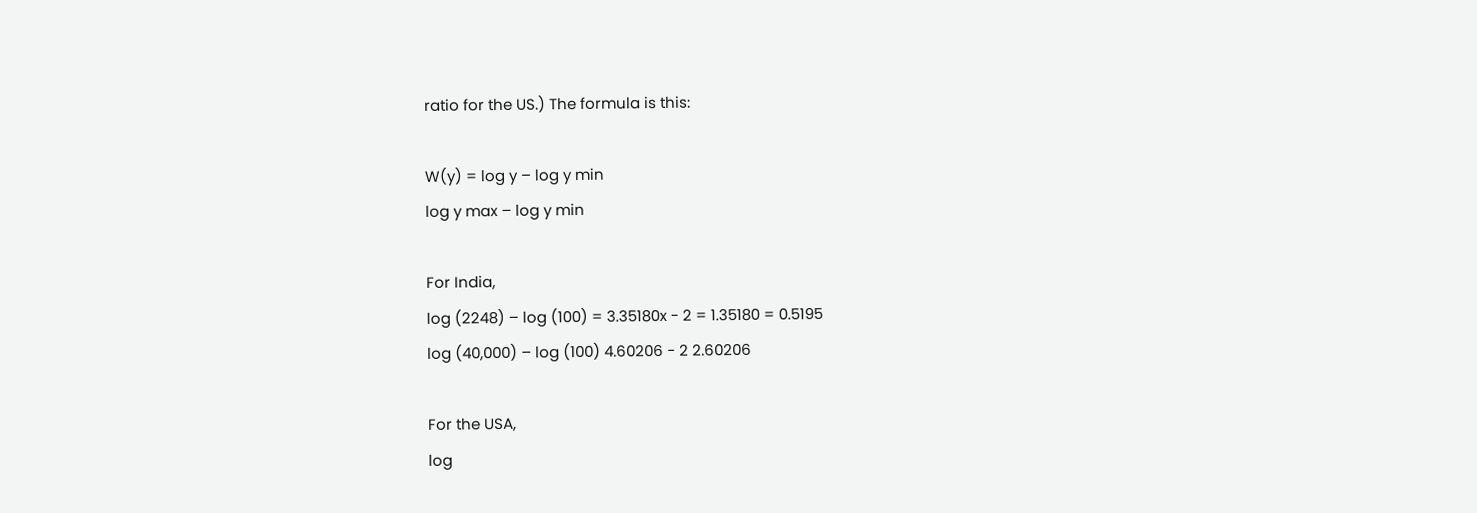ratio for the US.) The formula is this:

W(y) = log y – log y min
log y max – log y min

For India,
log (2248) – log (100) = 3.35180x - 2 = 1.35180 = 0.5195
log (40,000) – log (100) 4.60206 - 2 2.60206

For the USA,
log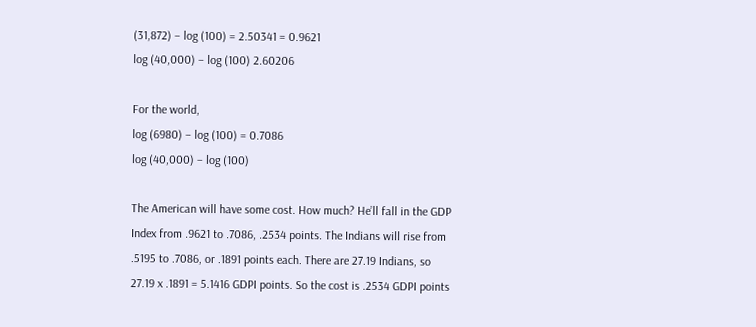(31,872) – log (100) = 2.50341 = 0.9621
log (40,000) – log (100) 2.60206

For the world,
log (6980) – log (100) = 0.7086
log (40,000) – log (100)

The American will have some cost. How much? He’ll fall in the GDP Index from .9621 to .7086, .2534 points. The Indians will rise from .5195 to .7086, or .1891 points each. There are 27.19 Indians, so 27.19 x .1891 = 5.1416 GDPI points. So the cost is .2534 GDPI points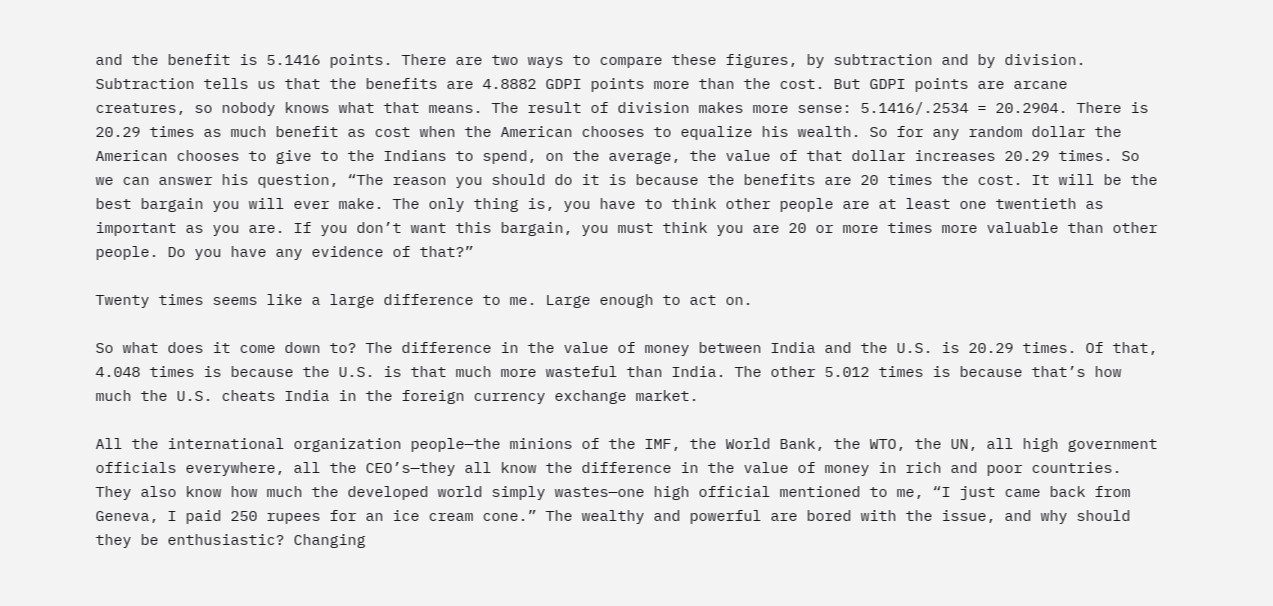and the benefit is 5.1416 points. There are two ways to compare these figures, by subtraction and by division. Subtraction tells us that the benefits are 4.8882 GDPI points more than the cost. But GDPI points are arcane creatures, so nobody knows what that means. The result of division makes more sense: 5.1416/.2534 = 20.2904. There is 20.29 times as much benefit as cost when the American chooses to equalize his wealth. So for any random dollar the American chooses to give to the Indians to spend, on the average, the value of that dollar increases 20.29 times. So we can answer his question, “The reason you should do it is because the benefits are 20 times the cost. It will be the best bargain you will ever make. The only thing is, you have to think other people are at least one twentieth as important as you are. If you don’t want this bargain, you must think you are 20 or more times more valuable than other people. Do you have any evidence of that?”

Twenty times seems like a large difference to me. Large enough to act on.

So what does it come down to? The difference in the value of money between India and the U.S. is 20.29 times. Of that, 4.048 times is because the U.S. is that much more wasteful than India. The other 5.012 times is because that’s how much the U.S. cheats India in the foreign currency exchange market.

All the international organization people—the minions of the IMF, the World Bank, the WTO, the UN, all high government officials everywhere, all the CEO’s—they all know the difference in the value of money in rich and poor countries. They also know how much the developed world simply wastes—one high official mentioned to me, “I just came back from Geneva, I paid 250 rupees for an ice cream cone.” The wealthy and powerful are bored with the issue, and why should they be enthusiastic? Changing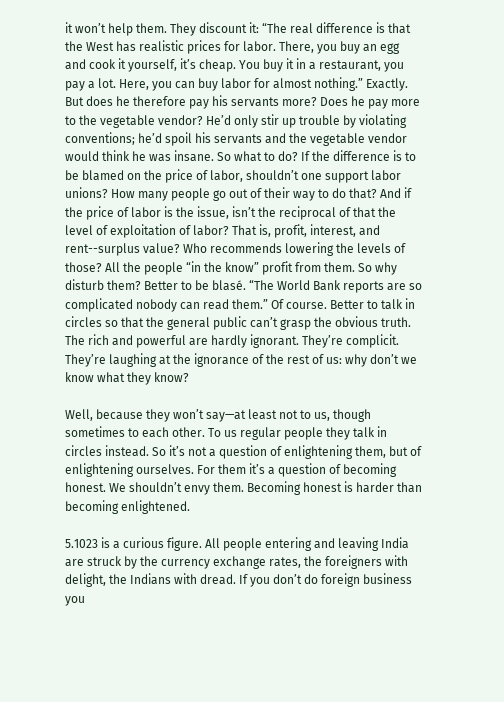it won’t help them. They discount it: “The real difference is that the West has realistic prices for labor. There, you buy an egg and cook it yourself, it’s cheap. You buy it in a restaurant, you pay a lot. Here, you can buy labor for almost nothing.” Exactly. But does he therefore pay his servants more? Does he pay more to the vegetable vendor? He’d only stir up trouble by violating conventions; he’d spoil his servants and the vegetable vendor would think he was insane. So what to do? If the difference is to be blamed on the price of labor, shouldn’t one support labor unions? How many people go out of their way to do that? And if the price of labor is the issue, isn’t the reciprocal of that the level of exploitation of labor? That is, profit, interest, and rent--surplus value? Who recommends lowering the levels of those? All the people “in the know” profit from them. So why disturb them? Better to be blasé. “The World Bank reports are so complicated nobody can read them.” Of course. Better to talk in circles so that the general public can’t grasp the obvious truth. The rich and powerful are hardly ignorant. They’re complicit. They’re laughing at the ignorance of the rest of us: why don’t we know what they know?

Well, because they won’t say—at least not to us, though sometimes to each other. To us regular people they talk in circles instead. So it’s not a question of enlightening them, but of enlightening ourselves. For them it’s a question of becoming honest. We shouldn’t envy them. Becoming honest is harder than becoming enlightened.

5.1023 is a curious figure. All people entering and leaving India are struck by the currency exchange rates, the foreigners with delight, the Indians with dread. If you don’t do foreign business you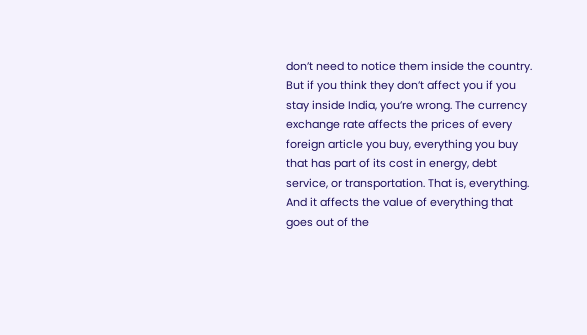don’t need to notice them inside the country. But if you think they don’t affect you if you stay inside India, you’re wrong. The currency exchange rate affects the prices of every foreign article you buy, everything you buy that has part of its cost in energy, debt service, or transportation. That is, everything. And it affects the value of everything that goes out of the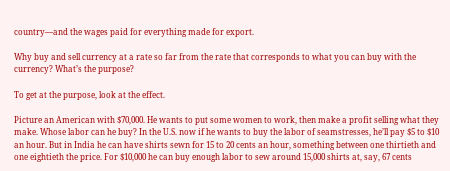country—and the wages paid for everything made for export.

Why buy and sell currency at a rate so far from the rate that corresponds to what you can buy with the currency? What’s the purpose?

To get at the purpose, look at the effect.

Picture an American with $70,000. He wants to put some women to work, then make a profit selling what they make. Whose labor can he buy? In the U.S. now if he wants to buy the labor of seamstresses, he’ll pay $5 to $10 an hour. But in India he can have shirts sewn for 15 to 20 cents an hour, something between one thirtieth and one eightieth the price. For $10,000 he can buy enough labor to sew around 15,000 shirts at, say, 67 cents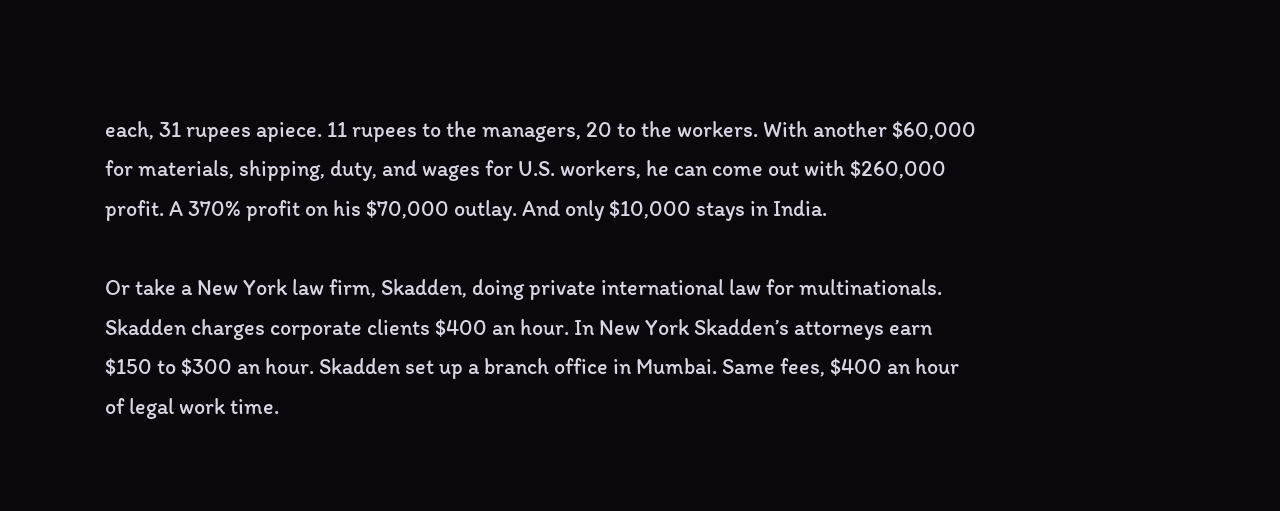each, 31 rupees apiece. 11 rupees to the managers, 20 to the workers. With another $60,000 for materials, shipping, duty, and wages for U.S. workers, he can come out with $260,000 profit. A 370% profit on his $70,000 outlay. And only $10,000 stays in India.

Or take a New York law firm, Skadden, doing private international law for multinationals. Skadden charges corporate clients $400 an hour. In New York Skadden’s attorneys earn $150 to $300 an hour. Skadden set up a branch office in Mumbai. Same fees, $400 an hour of legal work time.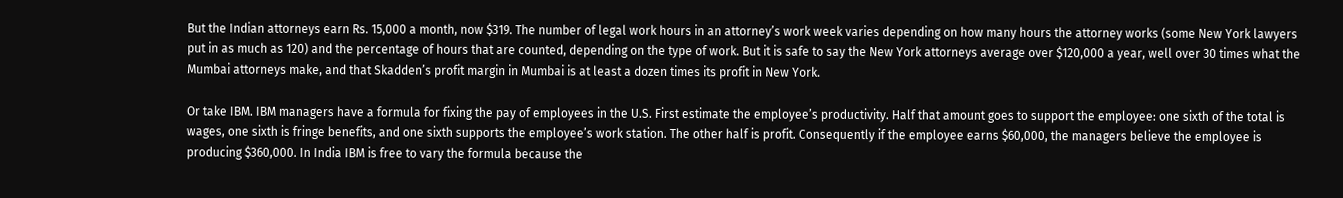But the Indian attorneys earn Rs. 15,000 a month, now $319. The number of legal work hours in an attorney’s work week varies depending on how many hours the attorney works (some New York lawyers put in as much as 120) and the percentage of hours that are counted, depending on the type of work. But it is safe to say the New York attorneys average over $120,000 a year, well over 30 times what the Mumbai attorneys make, and that Skadden’s profit margin in Mumbai is at least a dozen times its profit in New York.

Or take IBM. IBM managers have a formula for fixing the pay of employees in the U.S. First estimate the employee’s productivity. Half that amount goes to support the employee: one sixth of the total is wages, one sixth is fringe benefits, and one sixth supports the employee’s work station. The other half is profit. Consequently if the employee earns $60,000, the managers believe the employee is producing $360,000. In India IBM is free to vary the formula because the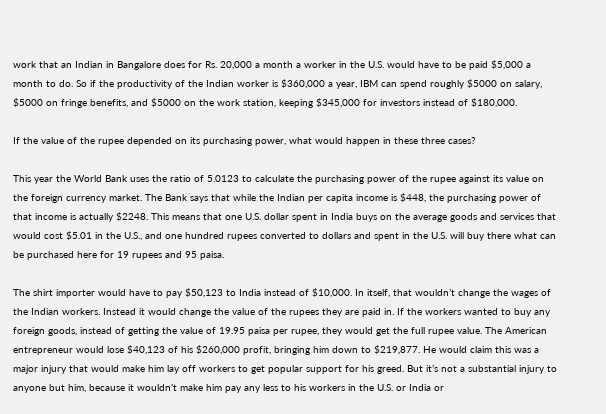work that an Indian in Bangalore does for Rs. 20,000 a month a worker in the U.S. would have to be paid $5,000 a month to do. So if the productivity of the Indian worker is $360,000 a year, IBM can spend roughly $5000 on salary, $5000 on fringe benefits, and $5000 on the work station, keeping $345,000 for investors instead of $180,000.

If the value of the rupee depended on its purchasing power, what would happen in these three cases?

This year the World Bank uses the ratio of 5.0123 to calculate the purchasing power of the rupee against its value on the foreign currency market. The Bank says that while the Indian per capita income is $448, the purchasing power of that income is actually $2248. This means that one U.S. dollar spent in India buys on the average goods and services that would cost $5.01 in the U.S., and one hundred rupees converted to dollars and spent in the U.S. will buy there what can be purchased here for 19 rupees and 95 paisa.

The shirt importer would have to pay $50,123 to India instead of $10,000. In itself, that wouldn’t change the wages of the Indian workers. Instead it would change the value of the rupees they are paid in. If the workers wanted to buy any foreign goods, instead of getting the value of 19.95 paisa per rupee, they would get the full rupee value. The American entrepreneur would lose $40,123 of his $260,000 profit, bringing him down to $219,877. He would claim this was a major injury that would make him lay off workers to get popular support for his greed. But it’s not a substantial injury to anyone but him, because it wouldn’t make him pay any less to his workers in the U.S. or India or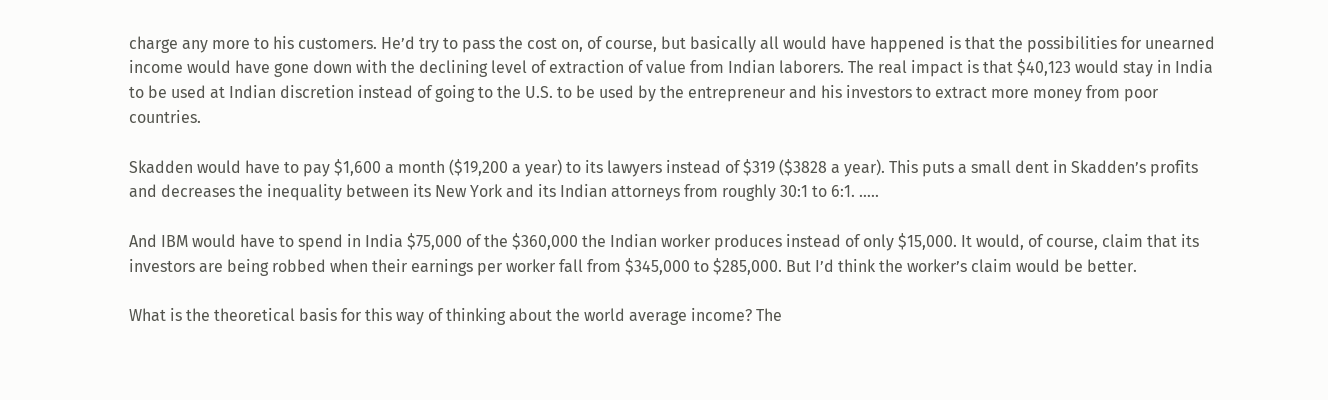charge any more to his customers. He’d try to pass the cost on, of course, but basically all would have happened is that the possibilities for unearned income would have gone down with the declining level of extraction of value from Indian laborers. The real impact is that $40,123 would stay in India to be used at Indian discretion instead of going to the U.S. to be used by the entrepreneur and his investors to extract more money from poor countries.

Skadden would have to pay $1,600 a month ($19,200 a year) to its lawyers instead of $319 ($3828 a year). This puts a small dent in Skadden’s profits and decreases the inequality between its New York and its Indian attorneys from roughly 30:1 to 6:1. …..

And IBM would have to spend in India $75,000 of the $360,000 the Indian worker produces instead of only $15,000. It would, of course, claim that its investors are being robbed when their earnings per worker fall from $345,000 to $285,000. But I’d think the worker’s claim would be better.

What is the theoretical basis for this way of thinking about the world average income? The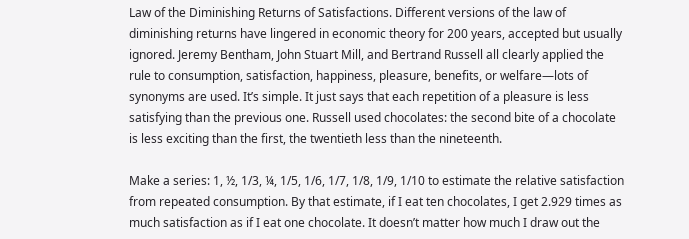Law of the Diminishing Returns of Satisfactions. Different versions of the law of diminishing returns have lingered in economic theory for 200 years, accepted but usually ignored. Jeremy Bentham, John Stuart Mill, and Bertrand Russell all clearly applied the rule to consumption, satisfaction, happiness, pleasure, benefits, or welfare—lots of synonyms are used. It’s simple. It just says that each repetition of a pleasure is less satisfying than the previous one. Russell used chocolates: the second bite of a chocolate is less exciting than the first, the twentieth less than the nineteenth.

Make a series: 1, ½, 1/3, ¼, 1/5, 1/6, 1/7, 1/8, 1/9, 1/10 to estimate the relative satisfaction from repeated consumption. By that estimate, if I eat ten chocolates, I get 2.929 times as much satisfaction as if I eat one chocolate. It doesn’t matter how much I draw out the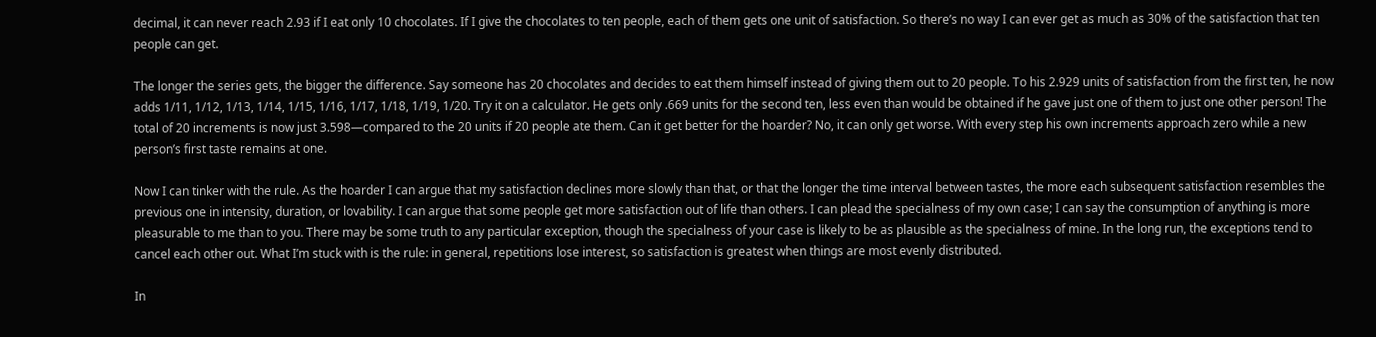decimal, it can never reach 2.93 if I eat only 10 chocolates. If I give the chocolates to ten people, each of them gets one unit of satisfaction. So there’s no way I can ever get as much as 30% of the satisfaction that ten people can get.

The longer the series gets, the bigger the difference. Say someone has 20 chocolates and decides to eat them himself instead of giving them out to 20 people. To his 2.929 units of satisfaction from the first ten, he now adds 1/11, 1/12, 1/13, 1/14, 1/15, 1/16, 1/17, 1/18, 1/19, 1/20. Try it on a calculator. He gets only .669 units for the second ten, less even than would be obtained if he gave just one of them to just one other person! The total of 20 increments is now just 3.598—compared to the 20 units if 20 people ate them. Can it get better for the hoarder? No, it can only get worse. With every step his own increments approach zero while a new person’s first taste remains at one.

Now I can tinker with the rule. As the hoarder I can argue that my satisfaction declines more slowly than that, or that the longer the time interval between tastes, the more each subsequent satisfaction resembles the previous one in intensity, duration, or lovability. I can argue that some people get more satisfaction out of life than others. I can plead the specialness of my own case; I can say the consumption of anything is more pleasurable to me than to you. There may be some truth to any particular exception, though the specialness of your case is likely to be as plausible as the specialness of mine. In the long run, the exceptions tend to cancel each other out. What I’m stuck with is the rule: in general, repetitions lose interest, so satisfaction is greatest when things are most evenly distributed.

In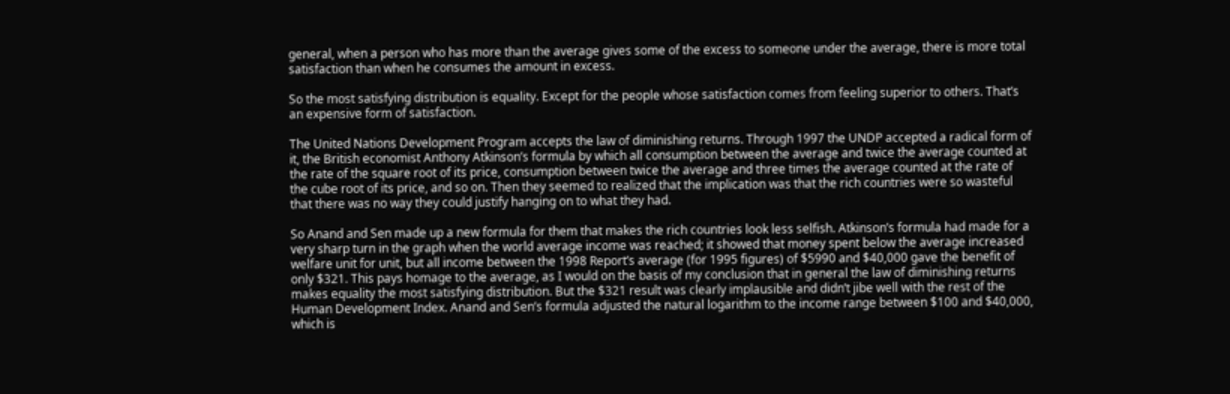general, when a person who has more than the average gives some of the excess to someone under the average, there is more total satisfaction than when he consumes the amount in excess.

So the most satisfying distribution is equality. Except for the people whose satisfaction comes from feeling superior to others. That’s an expensive form of satisfaction.

The United Nations Development Program accepts the law of diminishing returns. Through 1997 the UNDP accepted a radical form of it, the British economist Anthony Atkinson’s formula by which all consumption between the average and twice the average counted at the rate of the square root of its price, consumption between twice the average and three times the average counted at the rate of the cube root of its price, and so on. Then they seemed to realized that the implication was that the rich countries were so wasteful that there was no way they could justify hanging on to what they had.

So Anand and Sen made up a new formula for them that makes the rich countries look less selfish. Atkinson’s formula had made for a very sharp turn in the graph when the world average income was reached; it showed that money spent below the average increased welfare unit for unit, but all income between the 1998 Report’s average (for 1995 figures) of $5990 and $40,000 gave the benefit of only $321. This pays homage to the average, as I would on the basis of my conclusion that in general the law of diminishing returns makes equality the most satisfying distribution. But the $321 result was clearly implausible and didn’t jibe well with the rest of the Human Development Index. Anand and Sen’s formula adjusted the natural logarithm to the income range between $100 and $40,000, which is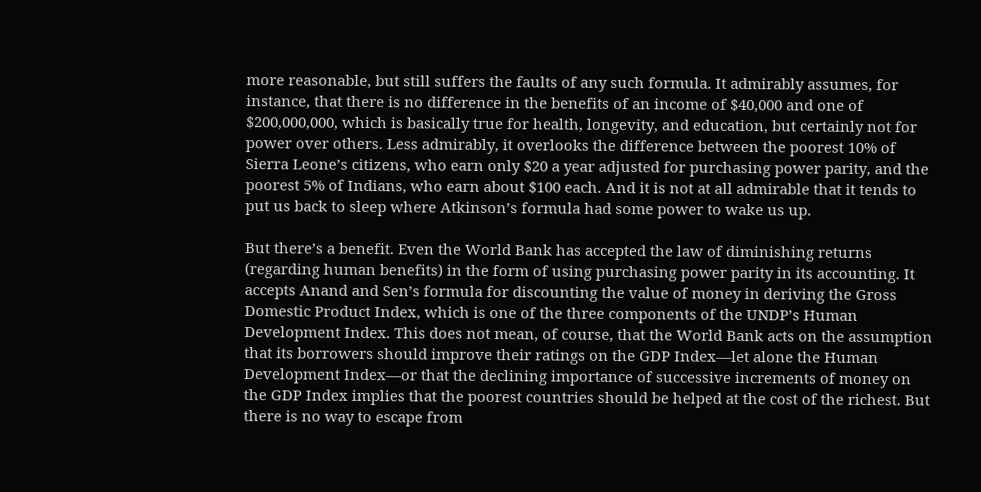more reasonable, but still suffers the faults of any such formula. It admirably assumes, for instance, that there is no difference in the benefits of an income of $40,000 and one of $200,000,000, which is basically true for health, longevity, and education, but certainly not for power over others. Less admirably, it overlooks the difference between the poorest 10% of Sierra Leone’s citizens, who earn only $20 a year adjusted for purchasing power parity, and the poorest 5% of Indians, who earn about $100 each. And it is not at all admirable that it tends to put us back to sleep where Atkinson’s formula had some power to wake us up.

But there’s a benefit. Even the World Bank has accepted the law of diminishing returns (regarding human benefits) in the form of using purchasing power parity in its accounting. It accepts Anand and Sen’s formula for discounting the value of money in deriving the Gross Domestic Product Index, which is one of the three components of the UNDP’s Human Development Index. This does not mean, of course, that the World Bank acts on the assumption that its borrowers should improve their ratings on the GDP Index—let alone the Human Development Index—or that the declining importance of successive increments of money on the GDP Index implies that the poorest countries should be helped at the cost of the richest. But there is no way to escape from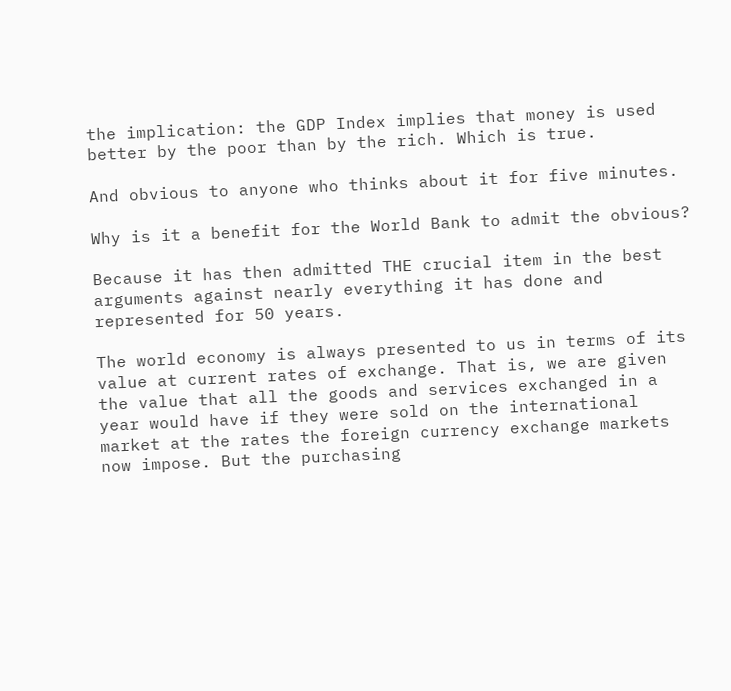the implication: the GDP Index implies that money is used better by the poor than by the rich. Which is true.

And obvious to anyone who thinks about it for five minutes.

Why is it a benefit for the World Bank to admit the obvious?

Because it has then admitted THE crucial item in the best arguments against nearly everything it has done and represented for 50 years.

The world economy is always presented to us in terms of its value at current rates of exchange. That is, we are given the value that all the goods and services exchanged in a year would have if they were sold on the international market at the rates the foreign currency exchange markets now impose. But the purchasing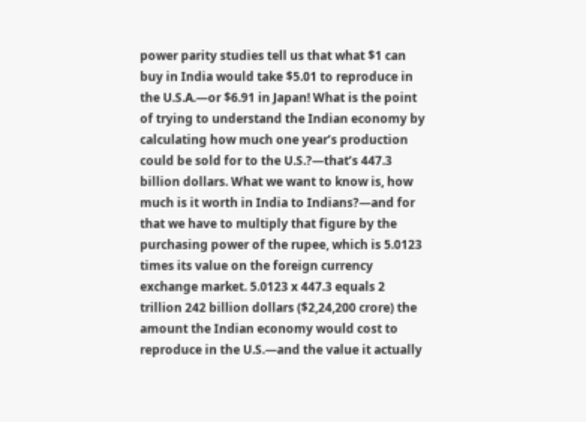power parity studies tell us that what $1 can buy in India would take $5.01 to reproduce in the U.S.A.—or $6.91 in Japan! What is the point of trying to understand the Indian economy by calculating how much one year’s production could be sold for to the U.S.?—that’s 447.3 billion dollars. What we want to know is, how much is it worth in India to Indians?—and for that we have to multiply that figure by the purchasing power of the rupee, which is 5.0123 times its value on the foreign currency exchange market. 5.0123 x 447.3 equals 2 trillion 242 billion dollars ($2,24,200 crore) the amount the Indian economy would cost to reproduce in the U.S.—and the value it actually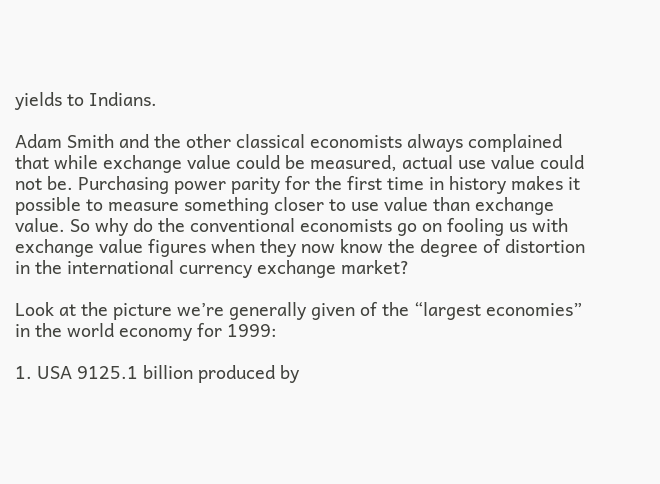yields to Indians.

Adam Smith and the other classical economists always complained that while exchange value could be measured, actual use value could not be. Purchasing power parity for the first time in history makes it possible to measure something closer to use value than exchange value. So why do the conventional economists go on fooling us with exchange value figures when they now know the degree of distortion in the international currency exchange market?

Look at the picture we’re generally given of the “largest economies” in the world economy for 1999:

1. USA 9125.1 billion produced by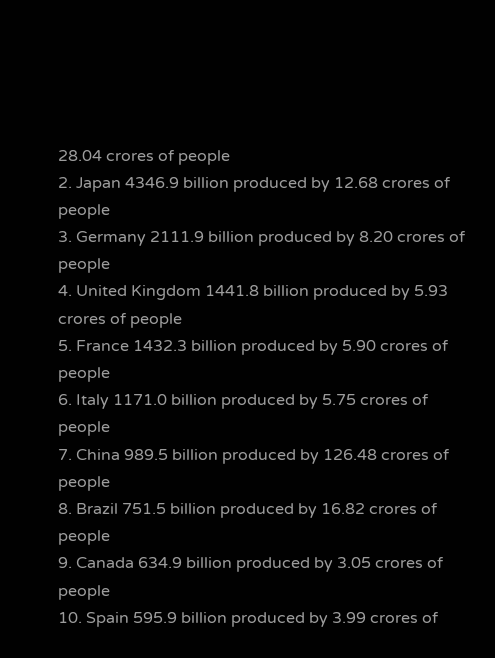28.04 crores of people
2. Japan 4346.9 billion produced by 12.68 crores of people
3. Germany 2111.9 billion produced by 8.20 crores of people
4. United Kingdom 1441.8 billion produced by 5.93 crores of people
5. France 1432.3 billion produced by 5.90 crores of people
6. Italy 1171.0 billion produced by 5.75 crores of people
7. China 989.5 billion produced by 126.48 crores of people
8. Brazil 751.5 billion produced by 16.82 crores of people
9. Canada 634.9 billion produced by 3.05 crores of people
10. Spain 595.9 billion produced by 3.99 crores of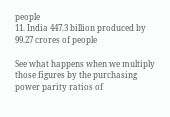people
11. India 447.3 billion produced by 99.27 crores of people

See what happens when we multiply those figures by the purchasing power parity ratios of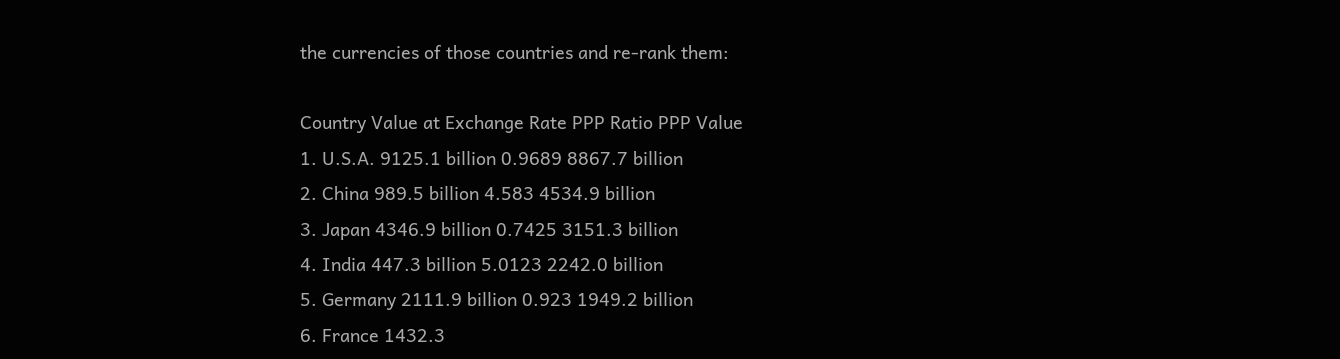the currencies of those countries and re-rank them:

Country Value at Exchange Rate PPP Ratio PPP Value
1. U.S.A. 9125.1 billion 0.9689 8867.7 billion
2. China 989.5 billion 4.583 4534.9 billion
3. Japan 4346.9 billion 0.7425 3151.3 billion
4. India 447.3 billion 5.0123 2242.0 billion
5. Germany 2111.9 billion 0.923 1949.2 billion
6. France 1432.3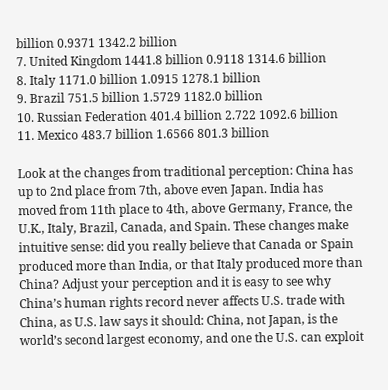billion 0.9371 1342.2 billion
7. United Kingdom 1441.8 billion 0.9118 1314.6 billion
8. Italy 1171.0 billion 1.0915 1278.1 billion
9. Brazil 751.5 billion 1.5729 1182.0 billion
10. Russian Federation 401.4 billion 2.722 1092.6 billion
11. Mexico 483.7 billion 1.6566 801.3 billion

Look at the changes from traditional perception: China has up to 2nd place from 7th, above even Japan. India has moved from 11th place to 4th, above Germany, France, the U.K., Italy, Brazil, Canada, and Spain. These changes make intuitive sense: did you really believe that Canada or Spain produced more than India, or that Italy produced more than China? Adjust your perception and it is easy to see why China’s human rights record never affects U.S. trade with China, as U.S. law says it should: China, not Japan, is the world’s second largest economy, and one the U.S. can exploit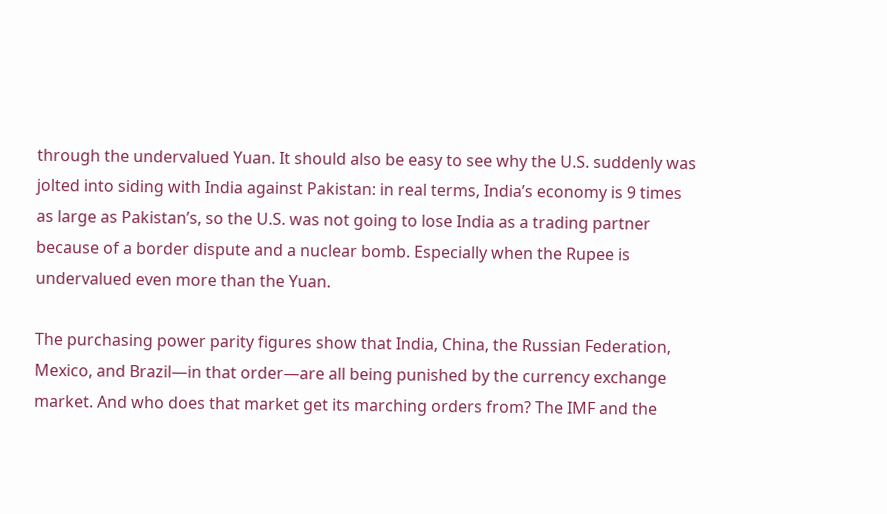through the undervalued Yuan. It should also be easy to see why the U.S. suddenly was jolted into siding with India against Pakistan: in real terms, India’s economy is 9 times as large as Pakistan’s, so the U.S. was not going to lose India as a trading partner because of a border dispute and a nuclear bomb. Especially when the Rupee is undervalued even more than the Yuan.

The purchasing power parity figures show that India, China, the Russian Federation, Mexico, and Brazil—in that order—are all being punished by the currency exchange market. And who does that market get its marching orders from? The IMF and the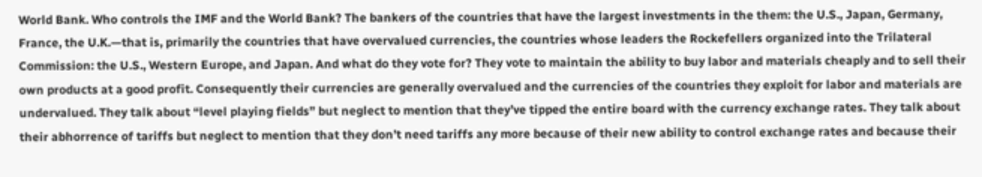World Bank. Who controls the IMF and the World Bank? The bankers of the countries that have the largest investments in the them: the U.S., Japan, Germany, France, the U.K.—that is, primarily the countries that have overvalued currencies, the countries whose leaders the Rockefellers organized into the Trilateral Commission: the U.S., Western Europe, and Japan. And what do they vote for? They vote to maintain the ability to buy labor and materials cheaply and to sell their own products at a good profit. Consequently their currencies are generally overvalued and the currencies of the countries they exploit for labor and materials are undervalued. They talk about “level playing fields” but neglect to mention that they’ve tipped the entire board with the currency exchange rates. They talk about their abhorrence of tariffs but neglect to mention that they don’t need tariffs any more because of their new ability to control exchange rates and because their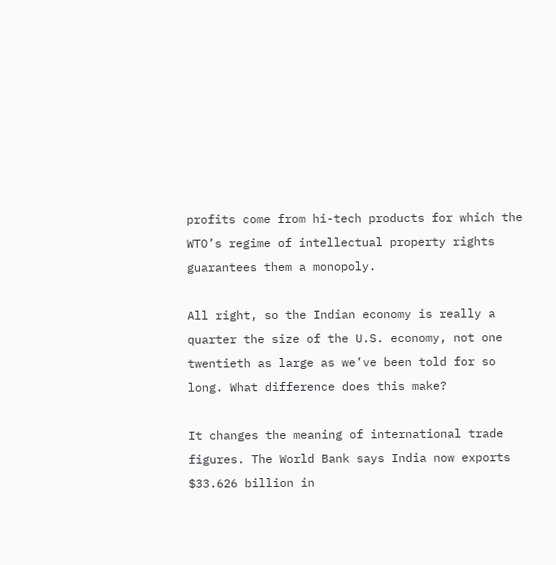profits come from hi-tech products for which the WTO’s regime of intellectual property rights guarantees them a monopoly.

All right, so the Indian economy is really a quarter the size of the U.S. economy, not one twentieth as large as we’ve been told for so long. What difference does this make?

It changes the meaning of international trade figures. The World Bank says India now exports $33.626 billion in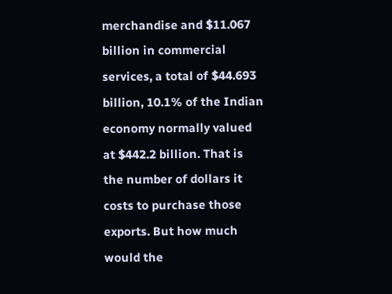merchandise and $11.067 billion in commercial services, a total of $44.693 billion, 10.1% of the Indian economy normally valued at $442.2 billion. That is the number of dollars it costs to purchase those exports. But how much would the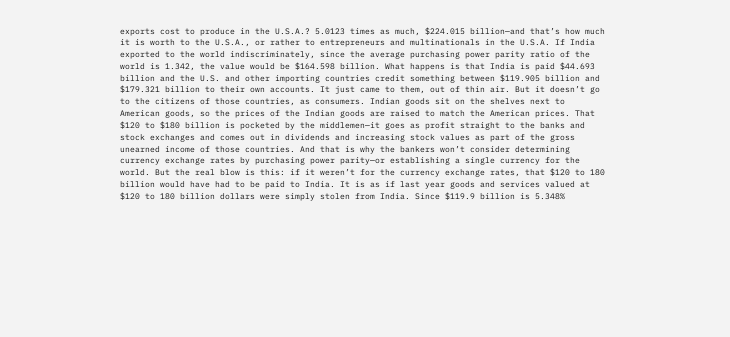exports cost to produce in the U.S.A.? 5.0123 times as much, $224.015 billion—and that’s how much it is worth to the U.S.A., or rather to entrepreneurs and multinationals in the U.S.A. If India exported to the world indiscriminately, since the average purchasing power parity ratio of the world is 1.342, the value would be $164.598 billion. What happens is that India is paid $44.693 billion and the U.S. and other importing countries credit something between $119.905 billion and $179.321 billion to their own accounts. It just came to them, out of thin air. But it doesn’t go to the citizens of those countries, as consumers. Indian goods sit on the shelves next to American goods, so the prices of the Indian goods are raised to match the American prices. That $120 to $180 billion is pocketed by the middlemen—it goes as profit straight to the banks and stock exchanges and comes out in dividends and increasing stock values as part of the gross unearned income of those countries. And that is why the bankers won’t consider determining currency exchange rates by purchasing power parity—or establishing a single currency for the world. But the real blow is this: if it weren’t for the currency exchange rates, that $120 to 180 billion would have had to be paid to India. It is as if last year goods and services valued at $120 to 180 billion dollars were simply stolen from India. Since $119.9 billion is 5.348%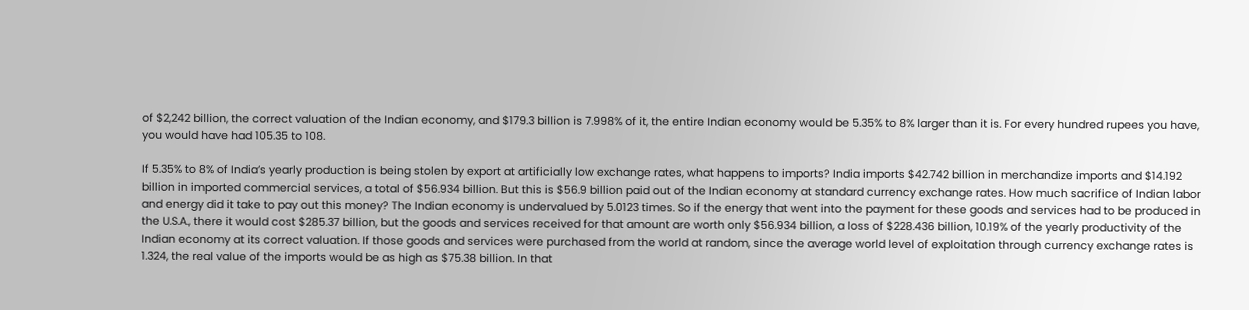of $2,242 billion, the correct valuation of the Indian economy, and $179.3 billion is 7.998% of it, the entire Indian economy would be 5.35% to 8% larger than it is. For every hundred rupees you have, you would have had 105.35 to 108.

If 5.35% to 8% of India’s yearly production is being stolen by export at artificially low exchange rates, what happens to imports? India imports $42.742 billion in merchandize imports and $14.192 billion in imported commercial services, a total of $56.934 billion. But this is $56.9 billion paid out of the Indian economy at standard currency exchange rates. How much sacrifice of Indian labor and energy did it take to pay out this money? The Indian economy is undervalued by 5.0123 times. So if the energy that went into the payment for these goods and services had to be produced in the U.S.A., there it would cost $285.37 billion, but the goods and services received for that amount are worth only $56.934 billion, a loss of $228.436 billion, 10.19% of the yearly productivity of the Indian economy at its correct valuation. If those goods and services were purchased from the world at random, since the average world level of exploitation through currency exchange rates is 1.324, the real value of the imports would be as high as $75.38 billion. In that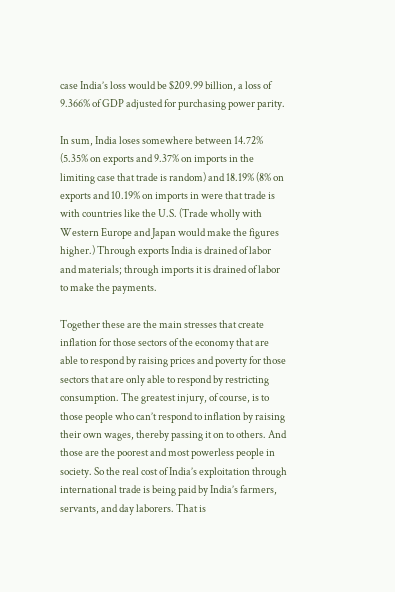case India’s loss would be $209.99 billion, a loss of 9.366% of GDP adjusted for purchasing power parity.

In sum, India loses somewhere between 14.72% (5.35% on exports and 9.37% on imports in the limiting case that trade is random) and 18.19% (8% on exports and 10.19% on imports in were that trade is with countries like the U.S. (Trade wholly with Western Europe and Japan would make the figures higher.) Through exports India is drained of labor and materials; through imports it is drained of labor to make the payments.

Together these are the main stresses that create inflation for those sectors of the economy that are able to respond by raising prices and poverty for those sectors that are only able to respond by restricting consumption. The greatest injury, of course, is to those people who can’t respond to inflation by raising their own wages, thereby passing it on to others. And those are the poorest and most powerless people in society. So the real cost of India’s exploitation through international trade is being paid by India’s farmers, servants, and day laborers. That is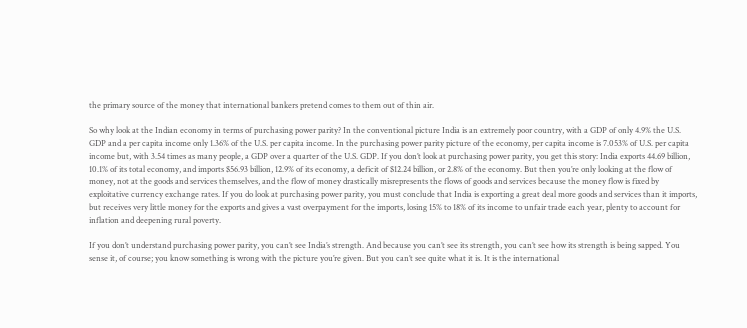the primary source of the money that international bankers pretend comes to them out of thin air.

So why look at the Indian economy in terms of purchasing power parity? In the conventional picture India is an extremely poor country, with a GDP of only 4.9% the U.S. GDP and a per capita income only 1.36% of the U.S. per capita income. In the purchasing power parity picture of the economy, per capita income is 7.053% of U.S. per capita income but, with 3.54 times as many people, a GDP over a quarter of the U.S. GDP. If you don’t look at purchasing power parity, you get this story: India exports 44.69 billion, 10.1% of its total economy, and imports $56.93 billion, 12.9% of its economy, a deficit of $12.24 billion, or 2.8% of the economy. But then you’re only looking at the flow of money, not at the goods and services themselves, and the flow of money drastically misrepresents the flows of goods and services because the money flow is fixed by exploitative currency exchange rates. If you do look at purchasing power parity, you must conclude that India is exporting a great deal more goods and services than it imports, but receives very little money for the exports and gives a vast overpayment for the imports, losing 15% to 18% of its income to unfair trade each year, plenty to account for inflation and deepening rural poverty.

If you don’t understand purchasing power parity, you can’t see India’s strength. And because you can’t see its strength, you can’t see how its strength is being sapped. You sense it, of course; you know something is wrong with the picture you’re given. But you can’t see quite what it is. It is the international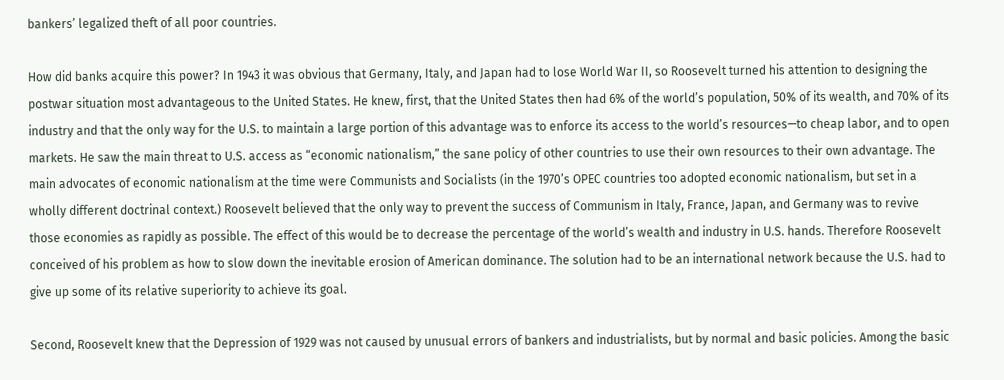bankers’ legalized theft of all poor countries.

How did banks acquire this power? In 1943 it was obvious that Germany, Italy, and Japan had to lose World War II, so Roosevelt turned his attention to designing the postwar situation most advantageous to the United States. He knew, first, that the United States then had 6% of the world’s population, 50% of its wealth, and 70% of its industry and that the only way for the U.S. to maintain a large portion of this advantage was to enforce its access to the world’s resources—to cheap labor, and to open markets. He saw the main threat to U.S. access as “economic nationalism,” the sane policy of other countries to use their own resources to their own advantage. The main advocates of economic nationalism at the time were Communists and Socialists (in the 1970’s OPEC countries too adopted economic nationalism, but set in a wholly different doctrinal context.) Roosevelt believed that the only way to prevent the success of Communism in Italy, France, Japan, and Germany was to revive those economies as rapidly as possible. The effect of this would be to decrease the percentage of the world’s wealth and industry in U.S. hands. Therefore Roosevelt conceived of his problem as how to slow down the inevitable erosion of American dominance. The solution had to be an international network because the U.S. had to give up some of its relative superiority to achieve its goal.

Second, Roosevelt knew that the Depression of 1929 was not caused by unusual errors of bankers and industrialists, but by normal and basic policies. Among the basic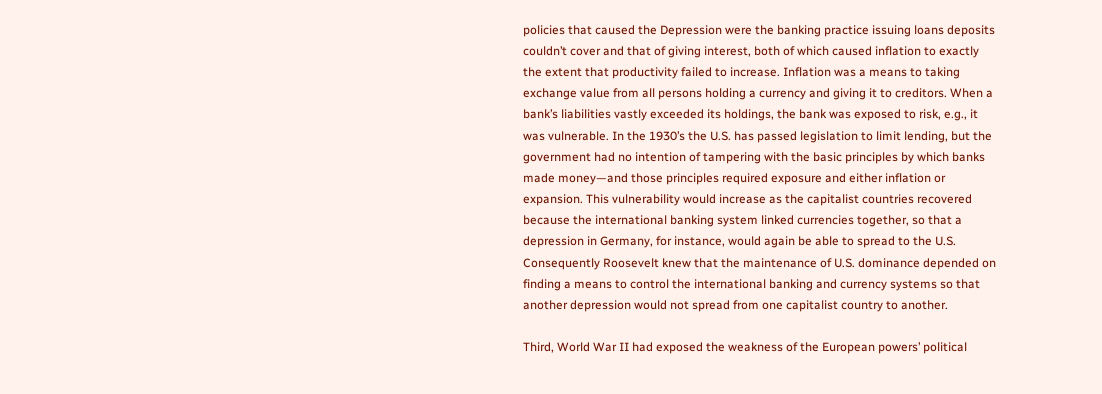policies that caused the Depression were the banking practice issuing loans deposits couldn’t cover and that of giving interest, both of which caused inflation to exactly the extent that productivity failed to increase. Inflation was a means to taking exchange value from all persons holding a currency and giving it to creditors. When a bank’s liabilities vastly exceeded its holdings, the bank was exposed to risk, e.g., it was vulnerable. In the 1930’s the U.S. has passed legislation to limit lending, but the government had no intention of tampering with the basic principles by which banks made money—and those principles required exposure and either inflation or expansion. This vulnerability would increase as the capitalist countries recovered because the international banking system linked currencies together, so that a depression in Germany, for instance, would again be able to spread to the U.S. Consequently Roosevelt knew that the maintenance of U.S. dominance depended on finding a means to control the international banking and currency systems so that another depression would not spread from one capitalist country to another.

Third, World War II had exposed the weakness of the European powers’ political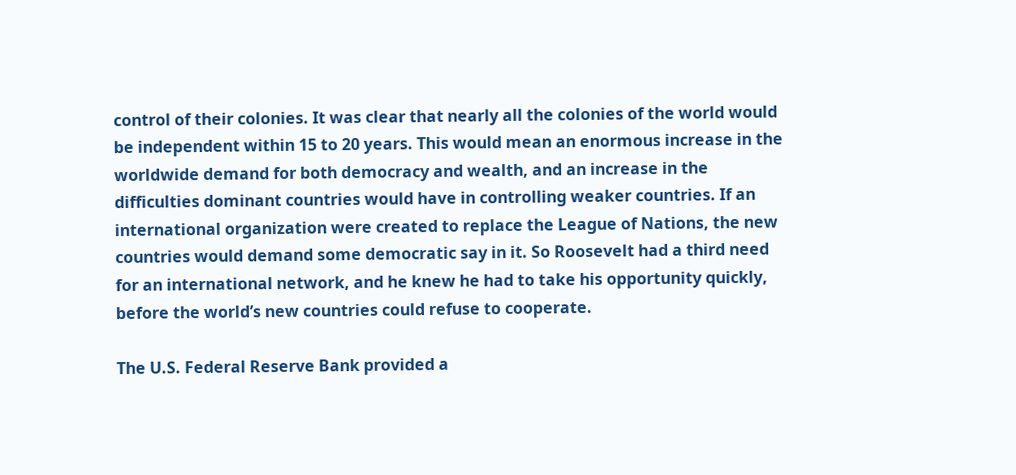control of their colonies. It was clear that nearly all the colonies of the world would be independent within 15 to 20 years. This would mean an enormous increase in the worldwide demand for both democracy and wealth, and an increase in the difficulties dominant countries would have in controlling weaker countries. If an international organization were created to replace the League of Nations, the new countries would demand some democratic say in it. So Roosevelt had a third need for an international network, and he knew he had to take his opportunity quickly, before the world’s new countries could refuse to cooperate.

The U.S. Federal Reserve Bank provided a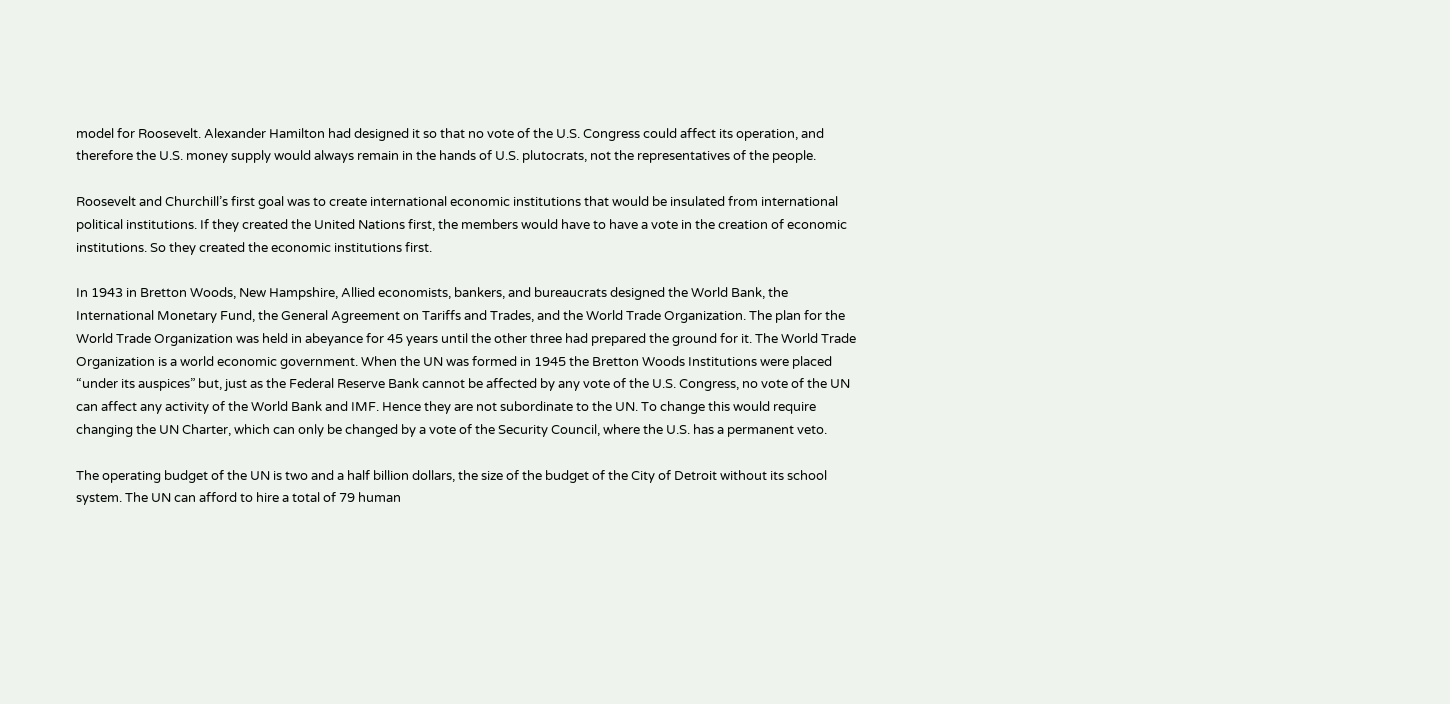model for Roosevelt. Alexander Hamilton had designed it so that no vote of the U.S. Congress could affect its operation, and therefore the U.S. money supply would always remain in the hands of U.S. plutocrats, not the representatives of the people.

Roosevelt and Churchill’s first goal was to create international economic institutions that would be insulated from international political institutions. If they created the United Nations first, the members would have to have a vote in the creation of economic institutions. So they created the economic institutions first.

In 1943 in Bretton Woods, New Hampshire, Allied economists, bankers, and bureaucrats designed the World Bank, the International Monetary Fund, the General Agreement on Tariffs and Trades, and the World Trade Organization. The plan for the World Trade Organization was held in abeyance for 45 years until the other three had prepared the ground for it. The World Trade Organization is a world economic government. When the UN was formed in 1945 the Bretton Woods Institutions were placed “under its auspices” but, just as the Federal Reserve Bank cannot be affected by any vote of the U.S. Congress, no vote of the UN can affect any activity of the World Bank and IMF. Hence they are not subordinate to the UN. To change this would require changing the UN Charter, which can only be changed by a vote of the Security Council, where the U.S. has a permanent veto.

The operating budget of the UN is two and a half billion dollars, the size of the budget of the City of Detroit without its school system. The UN can afford to hire a total of 79 human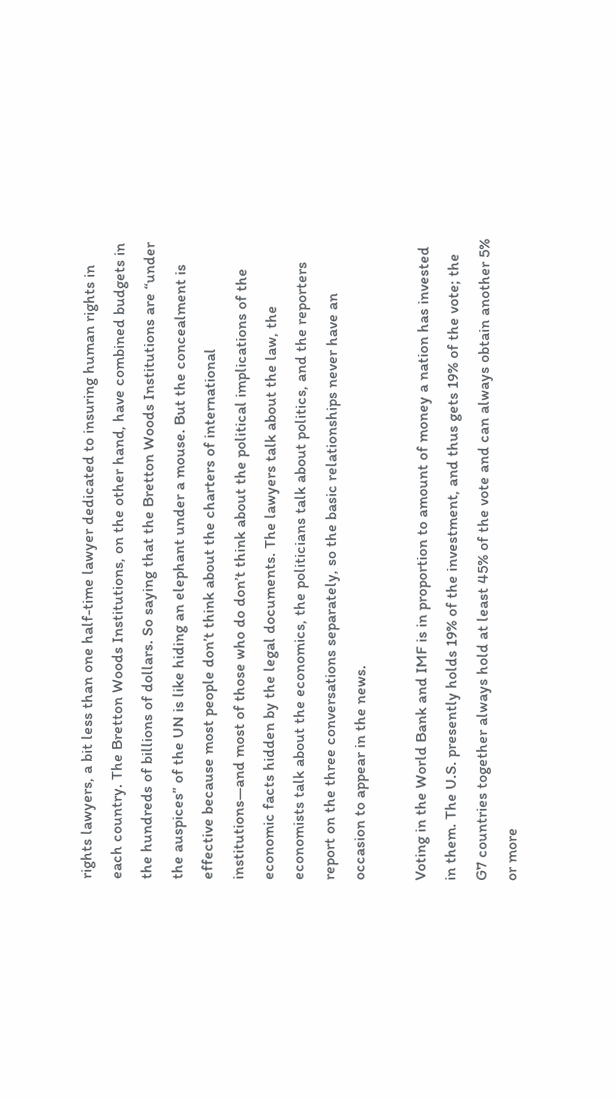rights lawyers, a bit less than one half-time lawyer dedicated to insuring human rights in each country. The Bretton Woods Institutions, on the other hand, have combined budgets in the hundreds of billions of dollars. So saying that the Bretton Woods Institutions are “under the auspices” of the UN is like hiding an elephant under a mouse. But the concealment is effective because most people don’t think about the charters of international institutions—and most of those who do don’t think about the political implications of the economic facts hidden by the legal documents. The lawyers talk about the law, the economists talk about the economics, the politicians talk about politics, and the reporters report on the three conversations separately, so the basic relationships never have an occasion to appear in the news.

Voting in the World Bank and IMF is in proportion to amount of money a nation has invested in them. The U.S. presently holds 19% of the investment, and thus gets 19% of the vote; the G7 countries together always hold at least 45% of the vote and can always obtain another 5% or more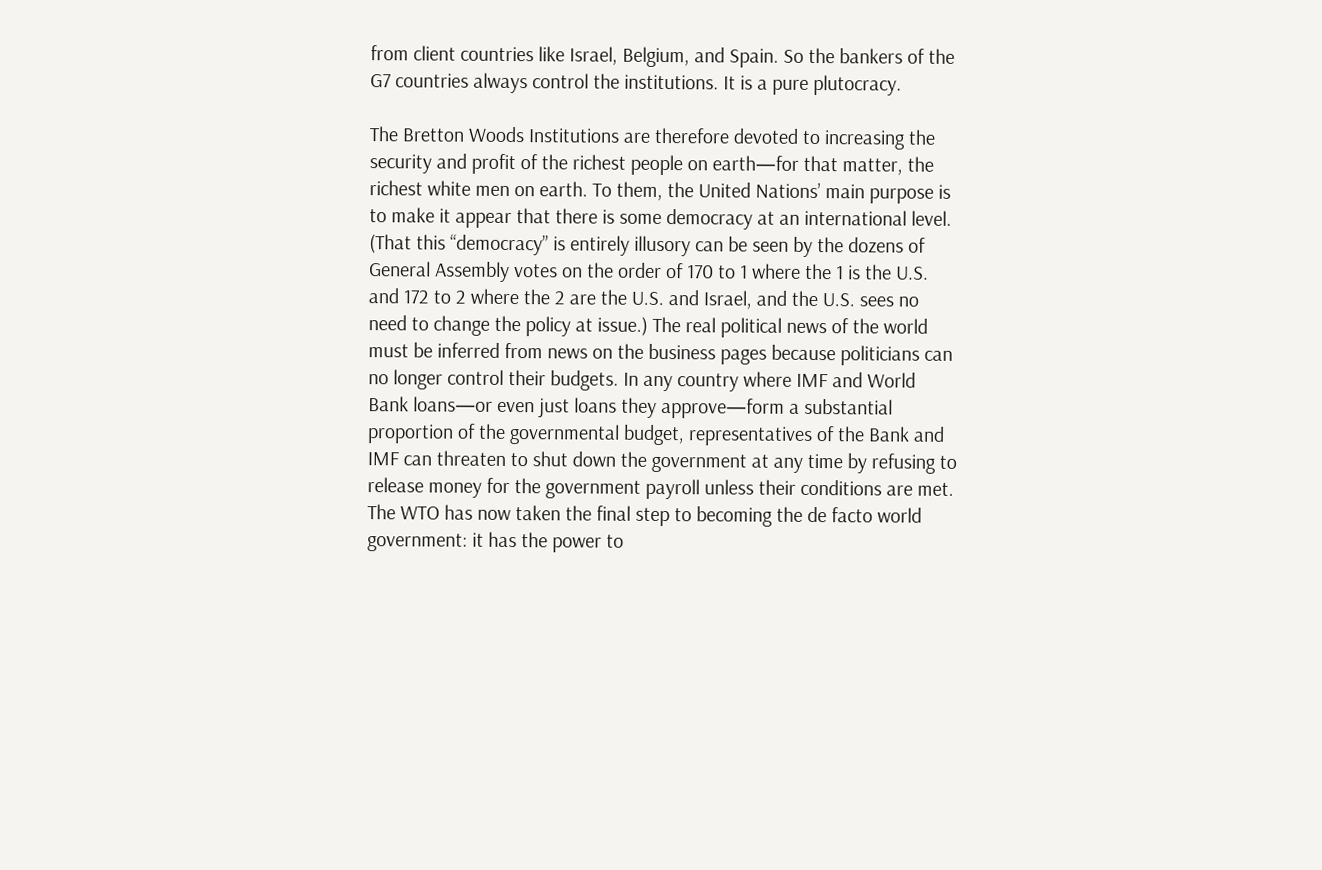from client countries like Israel, Belgium, and Spain. So the bankers of the G7 countries always control the institutions. It is a pure plutocracy.

The Bretton Woods Institutions are therefore devoted to increasing the security and profit of the richest people on earth—for that matter, the richest white men on earth. To them, the United Nations’ main purpose is to make it appear that there is some democracy at an international level. (That this “democracy” is entirely illusory can be seen by the dozens of General Assembly votes on the order of 170 to 1 where the 1 is the U.S. and 172 to 2 where the 2 are the U.S. and Israel, and the U.S. sees no need to change the policy at issue.) The real political news of the world must be inferred from news on the business pages because politicians can no longer control their budgets. In any country where IMF and World Bank loans—or even just loans they approve—form a substantial proportion of the governmental budget, representatives of the Bank and IMF can threaten to shut down the government at any time by refusing to release money for the government payroll unless their conditions are met. The WTO has now taken the final step to becoming the de facto world government: it has the power to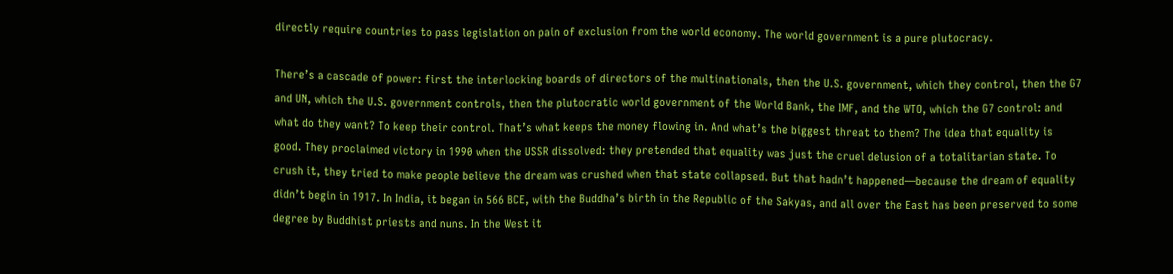directly require countries to pass legislation on pain of exclusion from the world economy. The world government is a pure plutocracy.

There’s a cascade of power: first the interlocking boards of directors of the multinationals, then the U.S. government, which they control, then the G7 and UN, which the U.S. government controls, then the plutocratic world government of the World Bank, the IMF, and the WTO, which the G7 control: and what do they want? To keep their control. That’s what keeps the money flowing in. And what’s the biggest threat to them? The idea that equality is good. They proclaimed victory in 1990 when the USSR dissolved: they pretended that equality was just the cruel delusion of a totalitarian state. To crush it, they tried to make people believe the dream was crushed when that state collapsed. But that hadn’t happened—because the dream of equality didn’t begin in 1917. In India, it began in 566 BCE, with the Buddha’s birth in the Republic of the Sakyas, and all over the East has been preserved to some degree by Buddhist priests and nuns. In the West it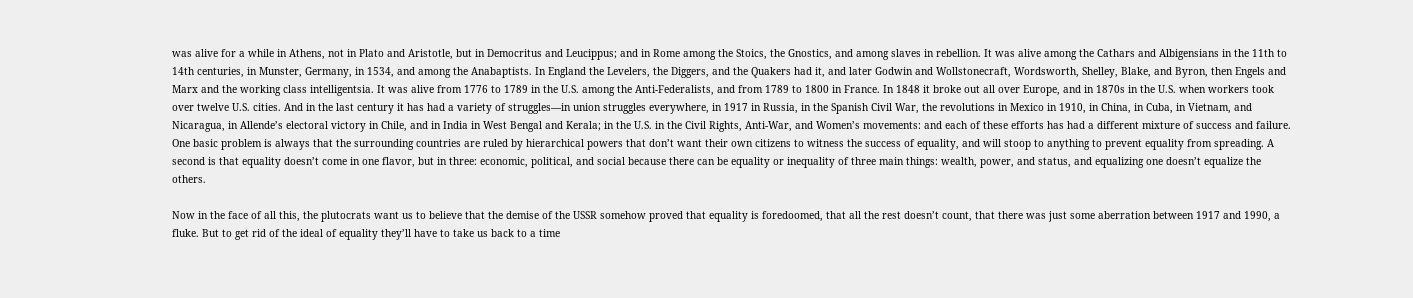was alive for a while in Athens, not in Plato and Aristotle, but in Democritus and Leucippus; and in Rome among the Stoics, the Gnostics, and among slaves in rebellion. It was alive among the Cathars and Albigensians in the 11th to 14th centuries, in Munster, Germany, in 1534, and among the Anabaptists. In England the Levelers, the Diggers, and the Quakers had it, and later Godwin and Wollstonecraft, Wordsworth, Shelley, Blake, and Byron, then Engels and Marx and the working class intelligentsia. It was alive from 1776 to 1789 in the U.S. among the Anti-Federalists, and from 1789 to 1800 in France. In 1848 it broke out all over Europe, and in 1870s in the U.S. when workers took over twelve U.S. cities. And in the last century it has had a variety of struggles—in union struggles everywhere, in 1917 in Russia, in the Spanish Civil War, the revolutions in Mexico in 1910, in China, in Cuba, in Vietnam, and Nicaragua, in Allende’s electoral victory in Chile, and in India in West Bengal and Kerala; in the U.S. in the Civil Rights, Anti-War, and Women’s movements: and each of these efforts has had a different mixture of success and failure. One basic problem is always that the surrounding countries are ruled by hierarchical powers that don’t want their own citizens to witness the success of equality, and will stoop to anything to prevent equality from spreading. A second is that equality doesn’t come in one flavor, but in three: economic, political, and social because there can be equality or inequality of three main things: wealth, power, and status, and equalizing one doesn’t equalize the others.

Now in the face of all this, the plutocrats want us to believe that the demise of the USSR somehow proved that equality is foredoomed, that all the rest doesn’t count, that there was just some aberration between 1917 and 1990, a fluke. But to get rid of the ideal of equality they’ll have to take us back to a time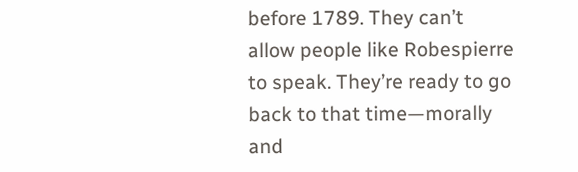before 1789. They can’t allow people like Robespierre to speak. They’re ready to go back to that time—morally and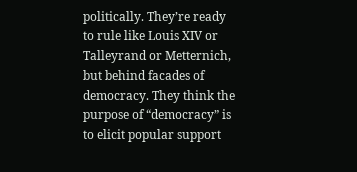politically. They’re ready to rule like Louis XIV or Talleyrand or Metternich, but behind facades of democracy. They think the purpose of “democracy” is to elicit popular support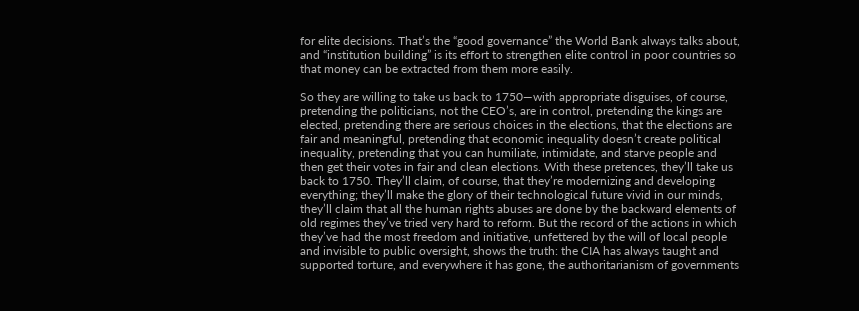for elite decisions. That’s the “good governance” the World Bank always talks about, and “institution building” is its effort to strengthen elite control in poor countries so that money can be extracted from them more easily.

So they are willing to take us back to 1750—with appropriate disguises, of course, pretending the politicians, not the CEO’s, are in control, pretending the kings are elected, pretending there are serious choices in the elections, that the elections are fair and meaningful, pretending that economic inequality doesn’t create political inequality, pretending that you can humiliate, intimidate, and starve people and then get their votes in fair and clean elections. With these pretences, they’ll take us back to 1750. They’ll claim, of course, that they’re modernizing and developing everything; they’ll make the glory of their technological future vivid in our minds, they’ll claim that all the human rights abuses are done by the backward elements of old regimes they’ve tried very hard to reform. But the record of the actions in which they’ve had the most freedom and initiative, unfettered by the will of local people and invisible to public oversight, shows the truth: the CIA has always taught and supported torture, and everywhere it has gone, the authoritarianism of governments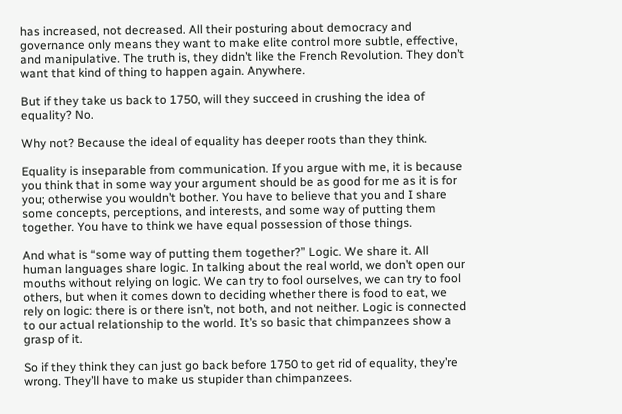has increased, not decreased. All their posturing about democracy and governance only means they want to make elite control more subtle, effective, and manipulative. The truth is, they didn’t like the French Revolution. They don’t want that kind of thing to happen again. Anywhere.

But if they take us back to 1750, will they succeed in crushing the idea of equality? No.

Why not? Because the ideal of equality has deeper roots than they think.

Equality is inseparable from communication. If you argue with me, it is because you think that in some way your argument should be as good for me as it is for you; otherwise you wouldn’t bother. You have to believe that you and I share some concepts, perceptions, and interests, and some way of putting them together. You have to think we have equal possession of those things.

And what is “some way of putting them together?” Logic. We share it. All human languages share logic. In talking about the real world, we don’t open our mouths without relying on logic. We can try to fool ourselves, we can try to fool others, but when it comes down to deciding whether there is food to eat, we rely on logic: there is or there isn’t, not both, and not neither. Logic is connected to our actual relationship to the world. It’s so basic that chimpanzees show a grasp of it.

So if they think they can just go back before 1750 to get rid of equality, they’re wrong. They’ll have to make us stupider than chimpanzees.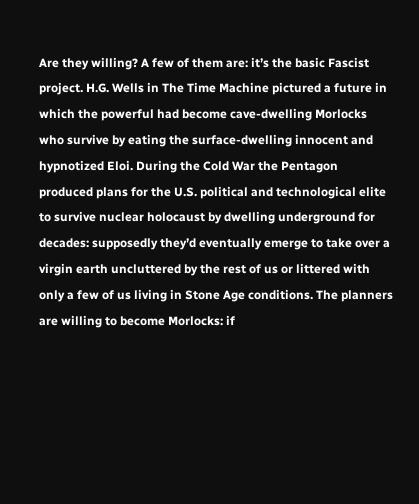Are they willing? A few of them are: it’s the basic Fascist project. H.G. Wells in The Time Machine pictured a future in which the powerful had become cave-dwelling Morlocks who survive by eating the surface-dwelling innocent and hypnotized Eloi. During the Cold War the Pentagon produced plans for the U.S. political and technological elite to survive nuclear holocaust by dwelling underground for decades: supposedly they’d eventually emerge to take over a virgin earth uncluttered by the rest of us or littered with only a few of us living in Stone Age conditions. The planners are willing to become Morlocks: if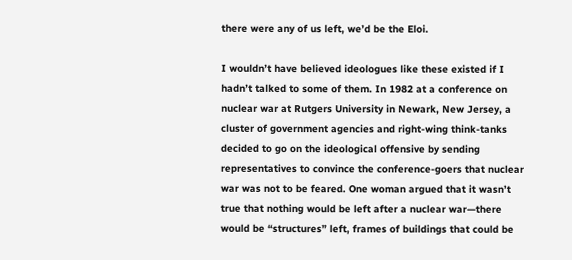there were any of us left, we’d be the Eloi.

I wouldn’t have believed ideologues like these existed if I hadn’t talked to some of them. In 1982 at a conference on nuclear war at Rutgers University in Newark, New Jersey, a cluster of government agencies and right-wing think-tanks decided to go on the ideological offensive by sending representatives to convince the conference-goers that nuclear war was not to be feared. One woman argued that it wasn’t true that nothing would be left after a nuclear war—there would be “structures” left, frames of buildings that could be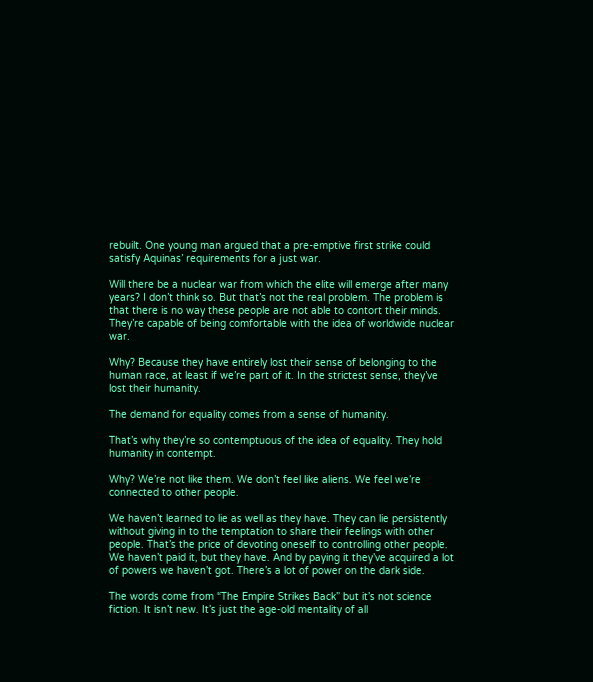rebuilt. One young man argued that a pre-emptive first strike could satisfy Aquinas’ requirements for a just war.

Will there be a nuclear war from which the elite will emerge after many years? I don’t think so. But that’s not the real problem. The problem is that there is no way these people are not able to contort their minds. They’re capable of being comfortable with the idea of worldwide nuclear war.

Why? Because they have entirely lost their sense of belonging to the human race, at least if we’re part of it. In the strictest sense, they’ve lost their humanity.

The demand for equality comes from a sense of humanity.

That’s why they’re so contemptuous of the idea of equality. They hold humanity in contempt.

Why? We’re not like them. We don’t feel like aliens. We feel we’re connected to other people.

We haven’t learned to lie as well as they have. They can lie persistently without giving in to the temptation to share their feelings with other people. That’s the price of devoting oneself to controlling other people. We haven’t paid it, but they have. And by paying it they’ve acquired a lot of powers we haven’t got. There’s a lot of power on the dark side.

The words come from “The Empire Strikes Back” but it’s not science fiction. It isn’t new. It’s just the age-old mentality of all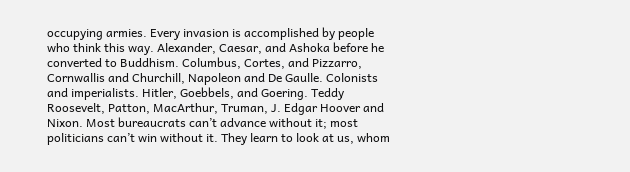occupying armies. Every invasion is accomplished by people who think this way. Alexander, Caesar, and Ashoka before he converted to Buddhism. Columbus, Cortes, and Pizzarro, Cornwallis and Churchill, Napoleon and De Gaulle. Colonists and imperialists. Hitler, Goebbels, and Goering. Teddy Roosevelt, Patton, MacArthur, Truman, J. Edgar Hoover and Nixon. Most bureaucrats can’t advance without it; most politicians can’t win without it. They learn to look at us, whom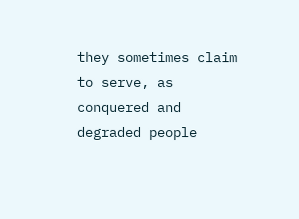they sometimes claim to serve, as conquered and degraded people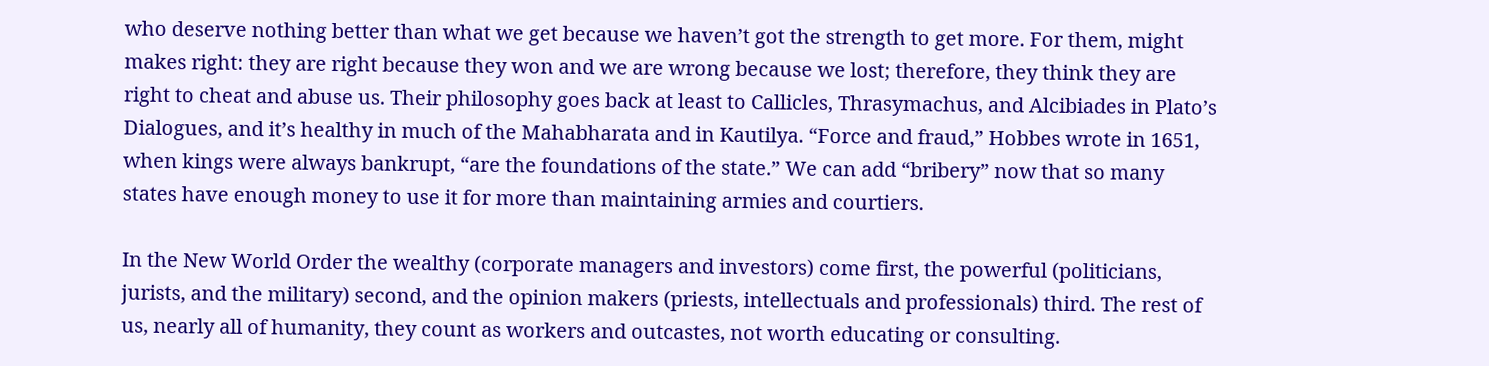who deserve nothing better than what we get because we haven’t got the strength to get more. For them, might makes right: they are right because they won and we are wrong because we lost; therefore, they think they are right to cheat and abuse us. Their philosophy goes back at least to Callicles, Thrasymachus, and Alcibiades in Plato’s Dialogues, and it’s healthy in much of the Mahabharata and in Kautilya. “Force and fraud,” Hobbes wrote in 1651, when kings were always bankrupt, “are the foundations of the state.” We can add “bribery” now that so many states have enough money to use it for more than maintaining armies and courtiers.

In the New World Order the wealthy (corporate managers and investors) come first, the powerful (politicians, jurists, and the military) second, and the opinion makers (priests, intellectuals and professionals) third. The rest of us, nearly all of humanity, they count as workers and outcastes, not worth educating or consulting.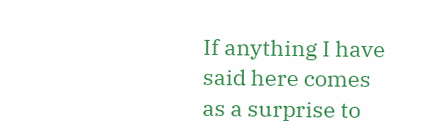If anything I have said here comes as a surprise to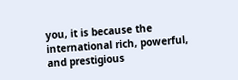you, it is because the international rich, powerful, and prestigious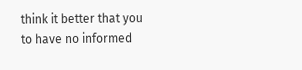think it better that you to have no informed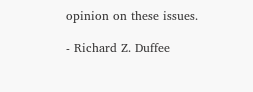opinion on these issues.

- Richard Z. Duffee